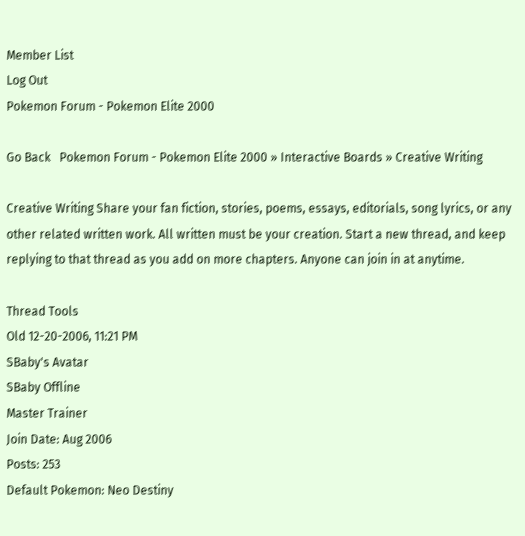Member List
Log Out
Pokemon Forum - Pokemon Elite 2000

Go Back   Pokemon Forum - Pokemon Elite 2000 » Interactive Boards » Creative Writing

Creative Writing Share your fan fiction, stories, poems, essays, editorials, song lyrics, or any other related written work. All written must be your creation. Start a new thread, and keep replying to that thread as you add on more chapters. Anyone can join in at anytime.

Thread Tools
Old 12-20-2006, 11:21 PM
SBaby's Avatar
SBaby Offline
Master Trainer
Join Date: Aug 2006
Posts: 253
Default Pokemon: Neo Destiny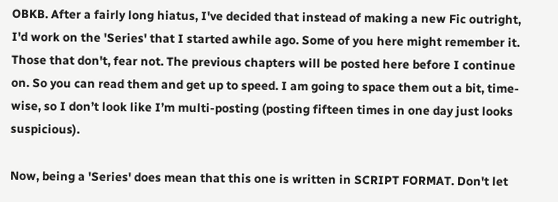OBKB. After a fairly long hiatus, I've decided that instead of making a new Fic outright, I'd work on the 'Series' that I started awhile ago. Some of you here might remember it. Those that don't, fear not. The previous chapters will be posted here before I continue on. So you can read them and get up to speed. I am going to space them out a bit, time-wise, so I don’t look like I’m multi-posting (posting fifteen times in one day just looks suspicious).

Now, being a 'Series' does mean that this one is written in SCRIPT FORMAT. Don't let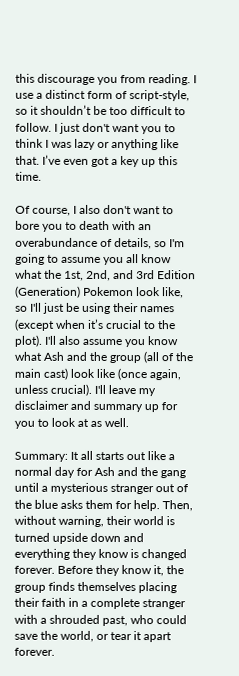this discourage you from reading. I use a distinct form of script-style, so it shouldn’t be too difficult to follow. I just don't want you to think I was lazy or anything like that. I’ve even got a key up this time.

Of course, I also don't want to bore you to death with an overabundance of details, so I'm going to assume you all know what the 1st, 2nd, and 3rd Edition (Generation) Pokemon look like, so I'll just be using their names (except when it’s crucial to the plot). I'll also assume you know what Ash and the group (all of the main cast) look like (once again, unless crucial). I'll leave my disclaimer and summary up for you to look at as well.

Summary: It all starts out like a normal day for Ash and the gang until a mysterious stranger out of the blue asks them for help. Then, without warning, their world is turned upside down and everything they know is changed forever. Before they know it, the group finds themselves placing their faith in a complete stranger with a shrouded past, who could save the world, or tear it apart forever.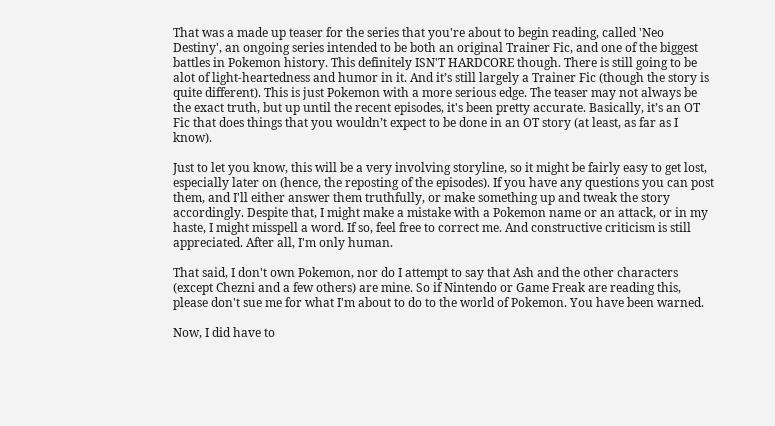That was a made up teaser for the series that you're about to begin reading, called 'Neo Destiny', an ongoing series intended to be both an original Trainer Fic, and one of the biggest battles in Pokemon history. This definitely ISN'T HARDCORE though. There is still going to be alot of light-heartedness and humor in it. And it’s still largely a Trainer Fic (though the story is quite different). This is just Pokemon with a more serious edge. The teaser may not always be the exact truth, but up until the recent episodes, it's been pretty accurate. Basically, it’s an OT Fic that does things that you wouldn’t expect to be done in an OT story (at least, as far as I know).

Just to let you know, this will be a very involving storyline, so it might be fairly easy to get lost, especially later on (hence, the reposting of the episodes). If you have any questions you can post them, and I'll either answer them truthfully, or make something up and tweak the story accordingly. Despite that, I might make a mistake with a Pokemon name or an attack, or in my haste, I might misspell a word. If so, feel free to correct me. And constructive criticism is still appreciated. After all, I'm only human.

That said, I don't own Pokemon, nor do I attempt to say that Ash and the other characters (except Chezni and a few others) are mine. So if Nintendo or Game Freak are reading this, please don't sue me for what I'm about to do to the world of Pokemon. You have been warned.

Now, I did have to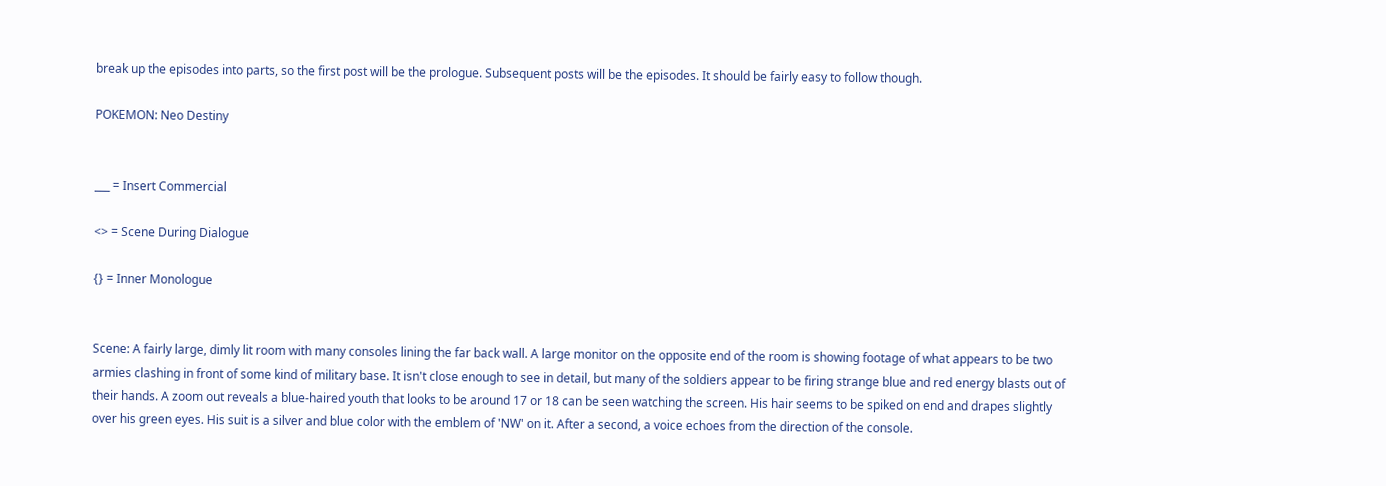break up the episodes into parts, so the first post will be the prologue. Subsequent posts will be the episodes. It should be fairly easy to follow though.

POKEMON: Neo Destiny


___ = Insert Commercial

<> = Scene During Dialogue

{} = Inner Monologue


Scene: A fairly large, dimly lit room with many consoles lining the far back wall. A large monitor on the opposite end of the room is showing footage of what appears to be two armies clashing in front of some kind of military base. It isn't close enough to see in detail, but many of the soldiers appear to be firing strange blue and red energy blasts out of their hands. A zoom out reveals a blue-haired youth that looks to be around 17 or 18 can be seen watching the screen. His hair seems to be spiked on end and drapes slightly over his green eyes. His suit is a silver and blue color with the emblem of 'NW' on it. After a second, a voice echoes from the direction of the console.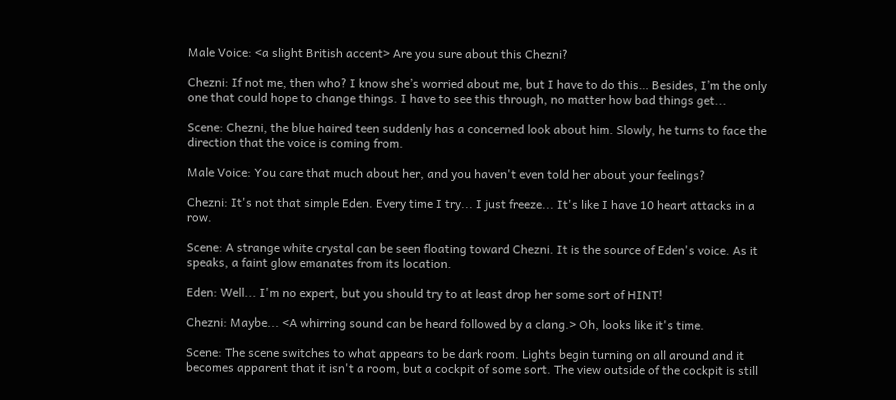Male Voice: <a slight British accent> Are you sure about this Chezni?

Chezni: If not me, then who? I know she’s worried about me, but I have to do this… Besides, I’m the only one that could hope to change things. I have to see this through, no matter how bad things get...

Scene: Chezni, the blue haired teen suddenly has a concerned look about him. Slowly, he turns to face the direction that the voice is coming from.

Male Voice: You care that much about her, and you haven't even told her about your feelings?

Chezni: It's not that simple Eden. Every time I try... I just freeze... It's like I have 10 heart attacks in a row.

Scene: A strange white crystal can be seen floating toward Chezni. It is the source of Eden's voice. As it speaks, a faint glow emanates from its location.

Eden: Well... I'm no expert, but you should try to at least drop her some sort of HINT!

Chezni: Maybe... <A whirring sound can be heard followed by a clang.> Oh, looks like it's time.

Scene: The scene switches to what appears to be dark room. Lights begin turning on all around and it becomes apparent that it isn't a room, but a cockpit of some sort. The view outside of the cockpit is still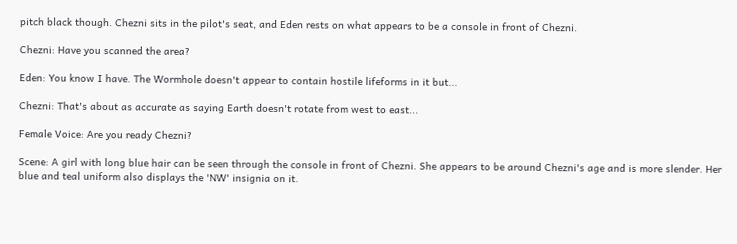pitch black though. Chezni sits in the pilot's seat, and Eden rests on what appears to be a console in front of Chezni.

Chezni: Have you scanned the area?

Eden: You know I have. The Wormhole doesn't appear to contain hostile lifeforms in it but...

Chezni: That's about as accurate as saying Earth doesn't rotate from west to east...

Female Voice: Are you ready Chezni?

Scene: A girl with long blue hair can be seen through the console in front of Chezni. She appears to be around Chezni's age and is more slender. Her blue and teal uniform also displays the 'NW' insignia on it.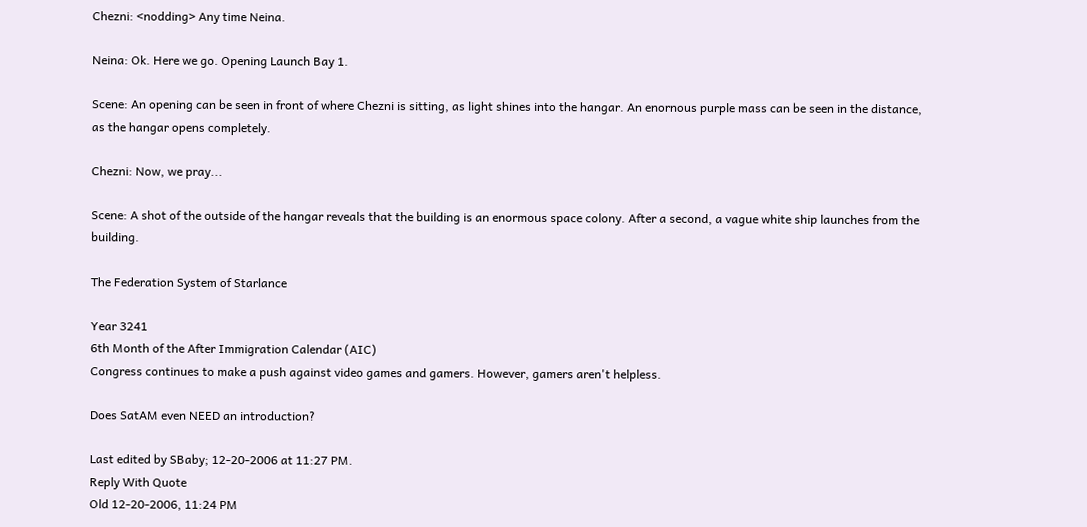Chezni: <nodding> Any time Neina.

Neina: Ok. Here we go. Opening Launch Bay 1.

Scene: An opening can be seen in front of where Chezni is sitting, as light shines into the hangar. An enornous purple mass can be seen in the distance, as the hangar opens completely.

Chezni: Now, we pray...

Scene: A shot of the outside of the hangar reveals that the building is an enormous space colony. After a second, a vague white ship launches from the building.

The Federation System of Starlance

Year 3241
6th Month of the After Immigration Calendar (AIC)
Congress continues to make a push against video games and gamers. However, gamers aren't helpless.

Does SatAM even NEED an introduction?

Last edited by SBaby; 12-20-2006 at 11:27 PM.
Reply With Quote
Old 12-20-2006, 11:24 PM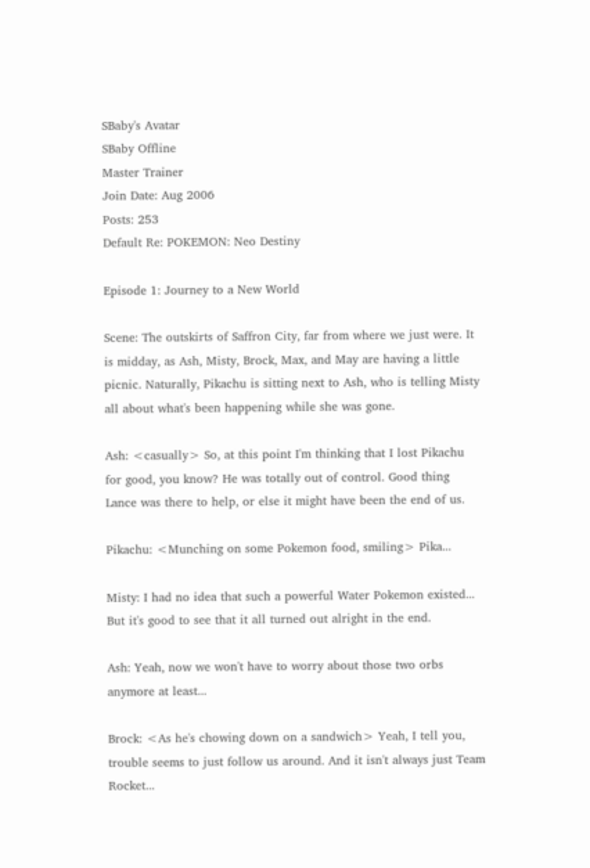SBaby's Avatar
SBaby Offline
Master Trainer
Join Date: Aug 2006
Posts: 253
Default Re: POKEMON: Neo Destiny

Episode 1: Journey to a New World

Scene: The outskirts of Saffron City, far from where we just were. It is midday, as Ash, Misty, Brock, Max, and May are having a little picnic. Naturally, Pikachu is sitting next to Ash, who is telling Misty all about what's been happening while she was gone.

Ash: <casually> So, at this point I'm thinking that I lost Pikachu for good, you know? He was totally out of control. Good thing Lance was there to help, or else it might have been the end of us.

Pikachu: <Munching on some Pokemon food, smiling> Pika...

Misty: I had no idea that such a powerful Water Pokemon existed... But it's good to see that it all turned out alright in the end.

Ash: Yeah, now we won't have to worry about those two orbs anymore at least...

Brock: <As he's chowing down on a sandwich> Yeah, I tell you, trouble seems to just follow us around. And it isn't always just Team Rocket...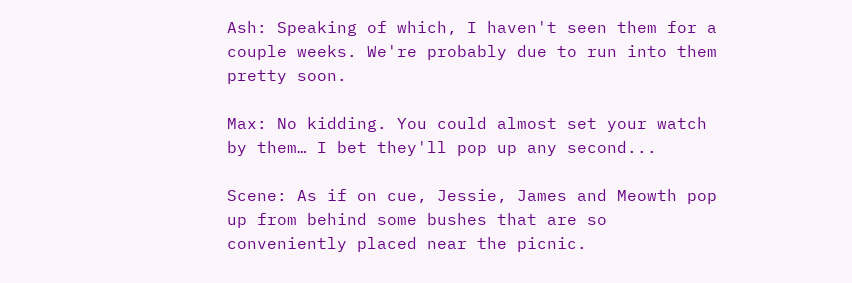Ash: Speaking of which, I haven't seen them for a couple weeks. We're probably due to run into them pretty soon.

Max: No kidding. You could almost set your watch by them… I bet they'll pop up any second...

Scene: As if on cue, Jessie, James and Meowth pop up from behind some bushes that are so conveniently placed near the picnic.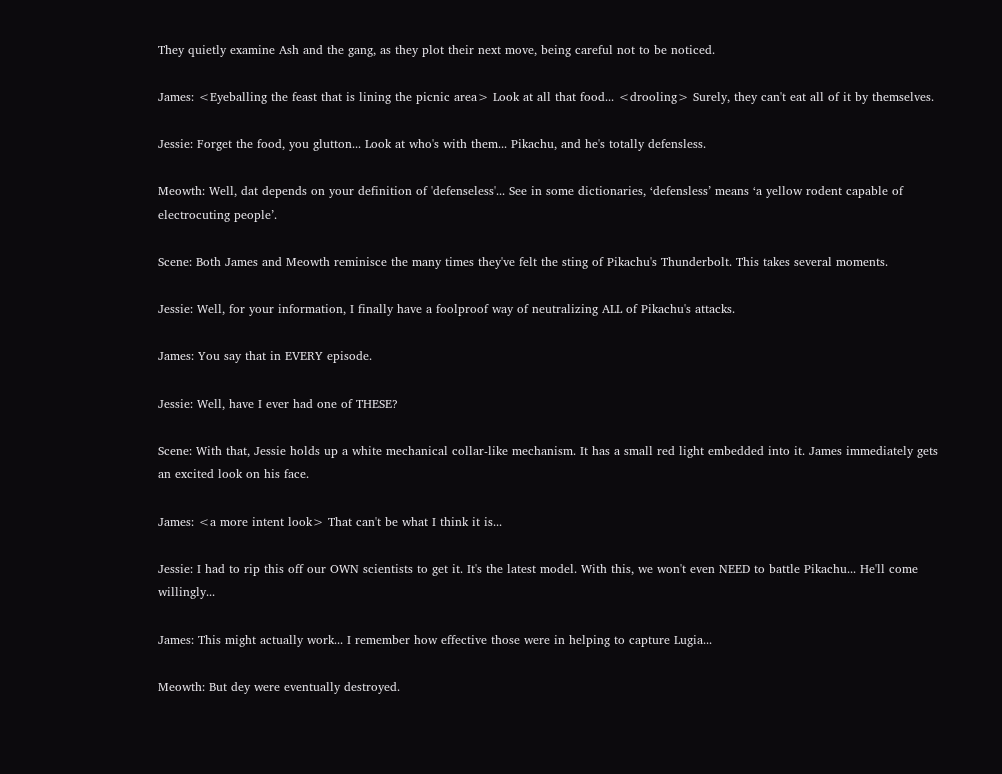They quietly examine Ash and the gang, as they plot their next move, being careful not to be noticed.

James: <Eyeballing the feast that is lining the picnic area> Look at all that food... <drooling> Surely, they can't eat all of it by themselves.

Jessie: Forget the food, you glutton... Look at who's with them... Pikachu, and he's totally defensless.

Meowth: Well, dat depends on your definition of 'defenseless'... See in some dictionaries, ‘defensless’ means ‘a yellow rodent capable of electrocuting people’.

Scene: Both James and Meowth reminisce the many times they've felt the sting of Pikachu's Thunderbolt. This takes several moments.

Jessie: Well, for your information, I finally have a foolproof way of neutralizing ALL of Pikachu's attacks.

James: You say that in EVERY episode.

Jessie: Well, have I ever had one of THESE?

Scene: With that, Jessie holds up a white mechanical collar-like mechanism. It has a small red light embedded into it. James immediately gets an excited look on his face.

James: <a more intent look> That can't be what I think it is...

Jessie: I had to rip this off our OWN scientists to get it. It's the latest model. With this, we won't even NEED to battle Pikachu... He'll come willingly...

James: This might actually work... I remember how effective those were in helping to capture Lugia...

Meowth: But dey were eventually destroyed.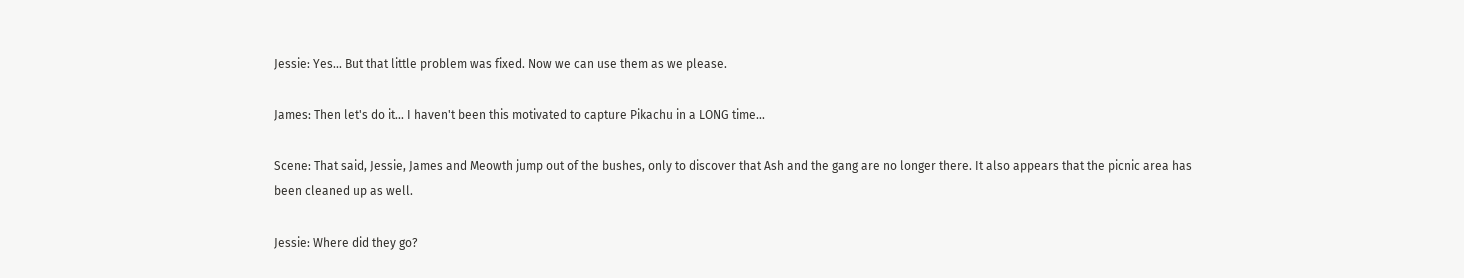Jessie: Yes... But that little problem was fixed. Now we can use them as we please.

James: Then let's do it... I haven't been this motivated to capture Pikachu in a LONG time...

Scene: That said, Jessie, James and Meowth jump out of the bushes, only to discover that Ash and the gang are no longer there. It also appears that the picnic area has been cleaned up as well.

Jessie: Where did they go?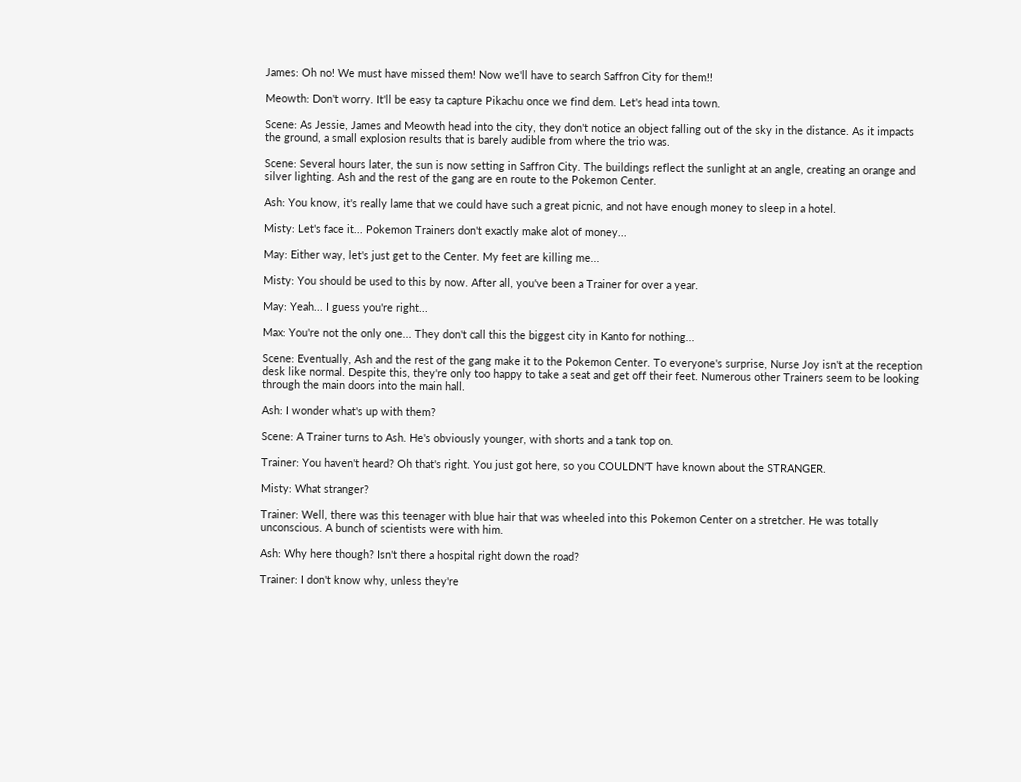James: Oh no! We must have missed them! Now we'll have to search Saffron City for them!!

Meowth: Don't worry. It'll be easy ta capture Pikachu once we find dem. Let's head inta town.

Scene: As Jessie, James and Meowth head into the city, they don't notice an object falling out of the sky in the distance. As it impacts the ground, a small explosion results that is barely audible from where the trio was.

Scene: Several hours later, the sun is now setting in Saffron City. The buildings reflect the sunlight at an angle, creating an orange and silver lighting. Ash and the rest of the gang are en route to the Pokemon Center.

Ash: You know, it's really lame that we could have such a great picnic, and not have enough money to sleep in a hotel.

Misty: Let's face it... Pokemon Trainers don't exactly make alot of money...

May: Either way, let's just get to the Center. My feet are killing me...

Misty: You should be used to this by now. After all, you've been a Trainer for over a year.

May: Yeah... I guess you're right...

Max: You're not the only one... They don't call this the biggest city in Kanto for nothing...

Scene: Eventually, Ash and the rest of the gang make it to the Pokemon Center. To everyone's surprise, Nurse Joy isn't at the reception desk like normal. Despite this, they're only too happy to take a seat and get off their feet. Numerous other Trainers seem to be looking through the main doors into the main hall.

Ash: I wonder what's up with them?

Scene: A Trainer turns to Ash. He's obviously younger, with shorts and a tank top on.

Trainer: You haven't heard? Oh that's right. You just got here, so you COULDN'T have known about the STRANGER.

Misty: What stranger?

Trainer: Well, there was this teenager with blue hair that was wheeled into this Pokemon Center on a stretcher. He was totally unconscious. A bunch of scientists were with him.

Ash: Why here though? Isn't there a hospital right down the road?

Trainer: I don't know why, unless they're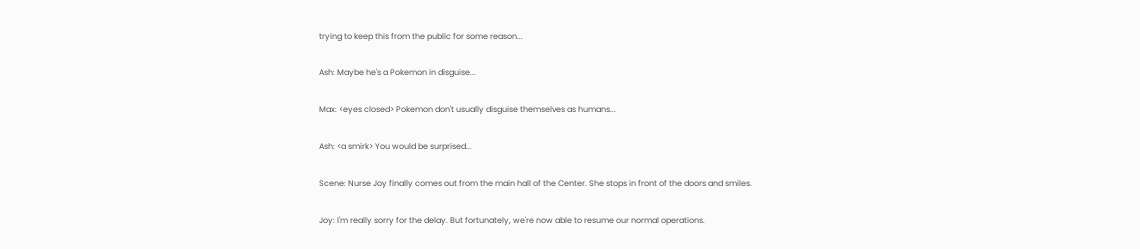trying to keep this from the public for some reason...

Ash: Maybe he's a Pokemon in disguise...

Max: <eyes closed> Pokemon don't usually disguise themselves as humans...

Ash: <a smirk> You would be surprised...

Scene: Nurse Joy finally comes out from the main hall of the Center. She stops in front of the doors and smiles.

Joy: I'm really sorry for the delay. But fortunately, we're now able to resume our normal operations.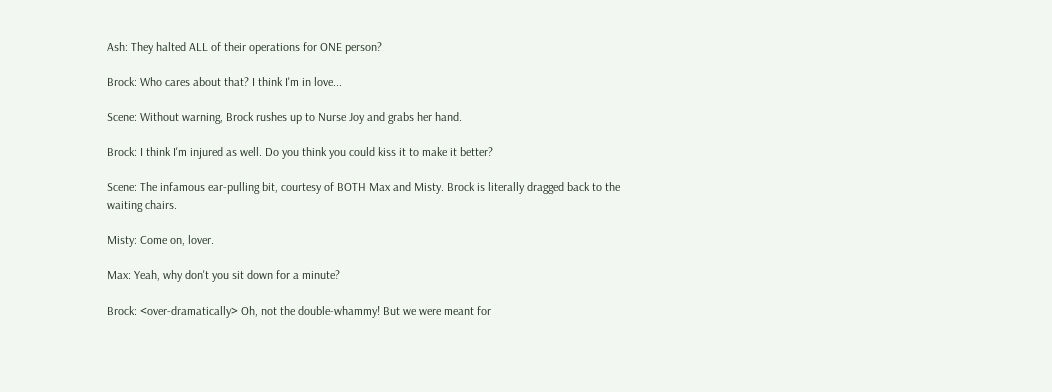Ash: They halted ALL of their operations for ONE person?

Brock: Who cares about that? I think I'm in love...

Scene: Without warning, Brock rushes up to Nurse Joy and grabs her hand.

Brock: I think I'm injured as well. Do you think you could kiss it to make it better?

Scene: The infamous ear-pulling bit, courtesy of BOTH Max and Misty. Brock is literally dragged back to the waiting chairs.

Misty: Come on, lover.

Max: Yeah, why don't you sit down for a minute?

Brock: <over-dramatically> Oh, not the double-whammy! But we were meant for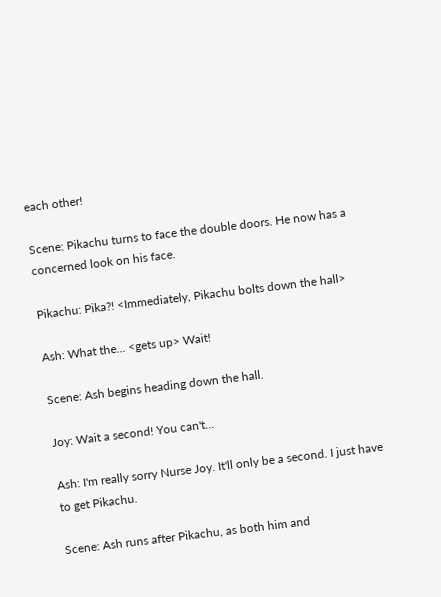each other!

Scene: Pikachu turns to face the double doors. He now has a concerned look on his face.

Pikachu: Pika?! <Immediately, Pikachu bolts down the hall>

Ash: What the... <gets up> Wait!

Scene: Ash begins heading down the hall.

Joy: Wait a second! You can't...

Ash: I'm really sorry Nurse Joy. It'll only be a second. I just have to get Pikachu.

Scene: Ash runs after Pikachu, as both him and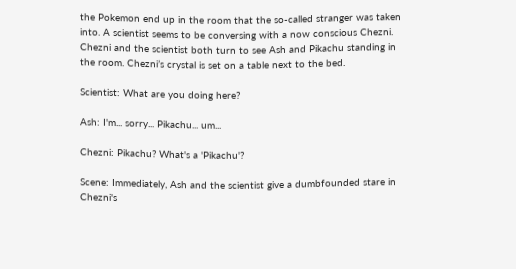the Pokemon end up in the room that the so-called stranger was taken into. A scientist seems to be conversing with a now conscious Chezni. Chezni and the scientist both turn to see Ash and Pikachu standing in the room. Chezni’s crystal is set on a table next to the bed.

Scientist: What are you doing here?

Ash: I'm... sorry... Pikachu... um...

Chezni: Pikachu? What's a 'Pikachu'?

Scene: Immediately, Ash and the scientist give a dumbfounded stare in Chezni's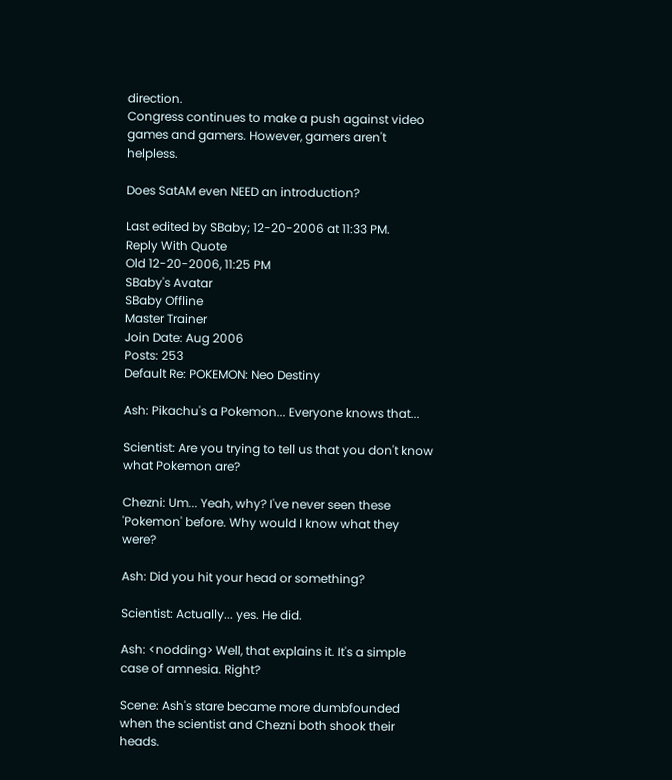direction.
Congress continues to make a push against video games and gamers. However, gamers aren't helpless.

Does SatAM even NEED an introduction?

Last edited by SBaby; 12-20-2006 at 11:33 PM.
Reply With Quote
Old 12-20-2006, 11:25 PM
SBaby's Avatar
SBaby Offline
Master Trainer
Join Date: Aug 2006
Posts: 253
Default Re: POKEMON: Neo Destiny

Ash: Pikachu's a Pokemon... Everyone knows that...

Scientist: Are you trying to tell us that you don't know what Pokemon are?

Chezni: Um... Yeah, why? I've never seen these 'Pokemon' before. Why would I know what they were?

Ash: Did you hit your head or something?

Scientist: Actually... yes. He did.

Ash: <nodding> Well, that explains it. It's a simple case of amnesia. Right?

Scene: Ash's stare became more dumbfounded when the scientist and Chezni both shook their heads.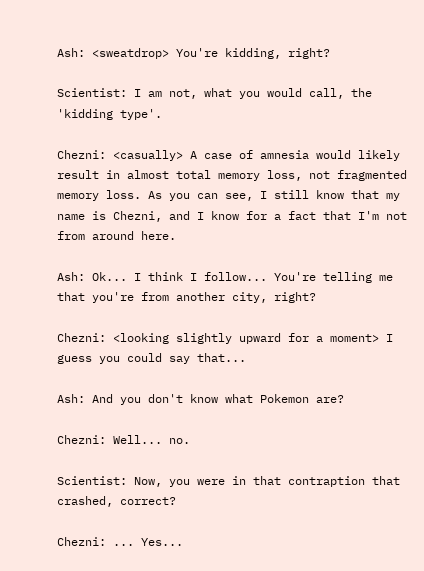Ash: <sweatdrop> You're kidding, right?

Scientist: I am not, what you would call, the 'kidding type'.

Chezni: <casually> A case of amnesia would likely result in almost total memory loss, not fragmented memory loss. As you can see, I still know that my name is Chezni, and I know for a fact that I'm not from around here.

Ash: Ok... I think I follow... You're telling me that you're from another city, right?

Chezni: <looking slightly upward for a moment> I guess you could say that...

Ash: And you don't know what Pokemon are?

Chezni: Well... no.

Scientist: Now, you were in that contraption that crashed, correct?

Chezni: ... Yes...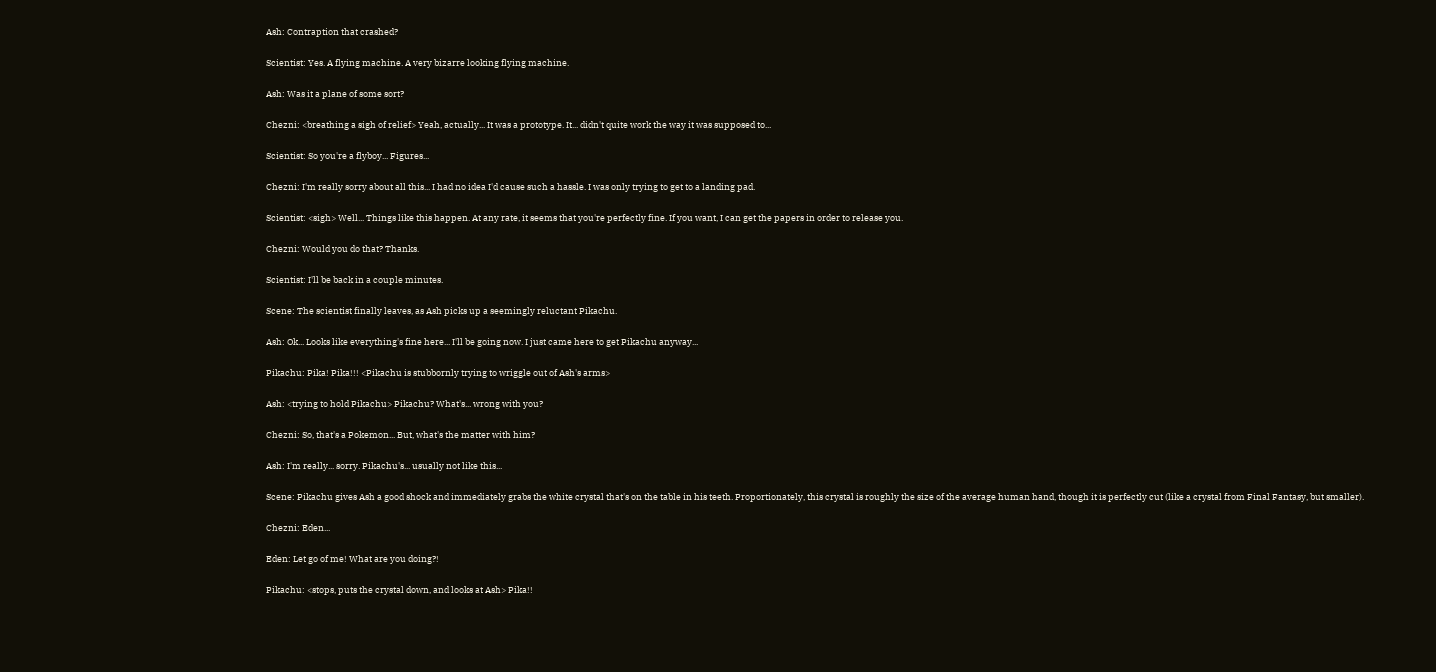Ash: Contraption that crashed?

Scientist: Yes. A flying machine. A very bizarre looking flying machine.

Ash: Was it a plane of some sort?

Chezni: <breathing a sigh of relief> Yeah, actually... It was a prototype. It... didn't quite work the way it was supposed to...

Scientist: So you're a flyboy... Figures...

Chezni: I'm really sorry about all this... I had no idea I'd cause such a hassle. I was only trying to get to a landing pad.

Scientist: <sigh> Well... Things like this happen. At any rate, it seems that you're perfectly fine. If you want, I can get the papers in order to release you.

Chezni: Would you do that? Thanks.

Scientist: I'll be back in a couple minutes.

Scene: The scientist finally leaves, as Ash picks up a seemingly reluctant Pikachu.

Ash: Ok... Looks like everything's fine here... I'll be going now. I just came here to get Pikachu anyway...

Pikachu: Pika! Pika!!! <Pikachu is stubbornly trying to wriggle out of Ash's arms>

Ash: <trying to hold Pikachu> Pikachu? What's... wrong with you?

Chezni: So, that's a Pokemon... But, what's the matter with him?

Ash: I'm really... sorry. Pikachu's... usually not like this...

Scene: Pikachu gives Ash a good shock and immediately grabs the white crystal that's on the table in his teeth. Proportionately, this crystal is roughly the size of the average human hand, though it is perfectly cut (like a crystal from Final Fantasy, but smaller).

Chezni: Eden...

Eden: Let go of me! What are you doing?!

Pikachu: <stops, puts the crystal down, and looks at Ash> Pika!!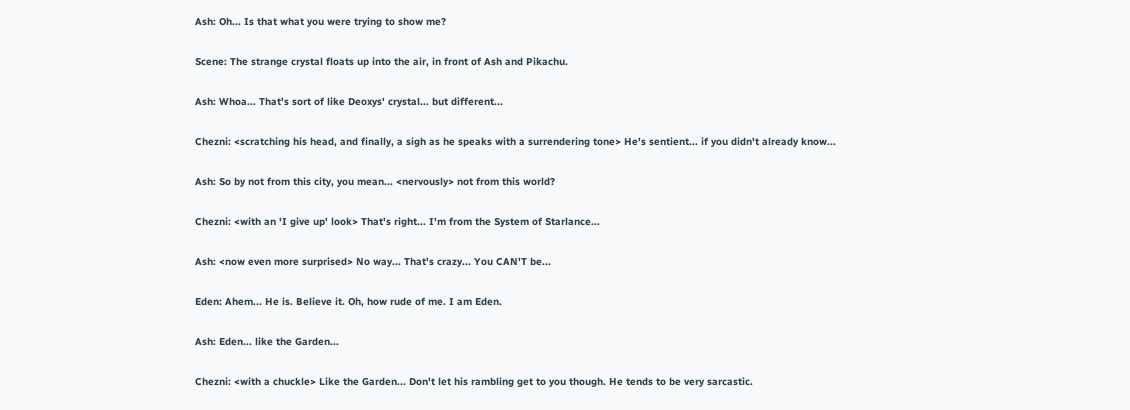Ash: Oh... Is that what you were trying to show me?

Scene: The strange crystal floats up into the air, in front of Ash and Pikachu.

Ash: Whoa... That's sort of like Deoxys' crystal... but different...

Chezni: <scratching his head, and finally, a sigh as he speaks with a surrendering tone> He's sentient... if you didn't already know...

Ash: So by not from this city, you mean... <nervously> not from this world?

Chezni: <with an 'I give up' look> That's right... I'm from the System of Starlance...

Ash: <now even more surprised> No way... That's crazy... You CAN'T be...

Eden: Ahem... He is. Believe it. Oh, how rude of me. I am Eden.

Ash: Eden... like the Garden...

Chezni: <with a chuckle> Like the Garden... Don't let his rambling get to you though. He tends to be very sarcastic.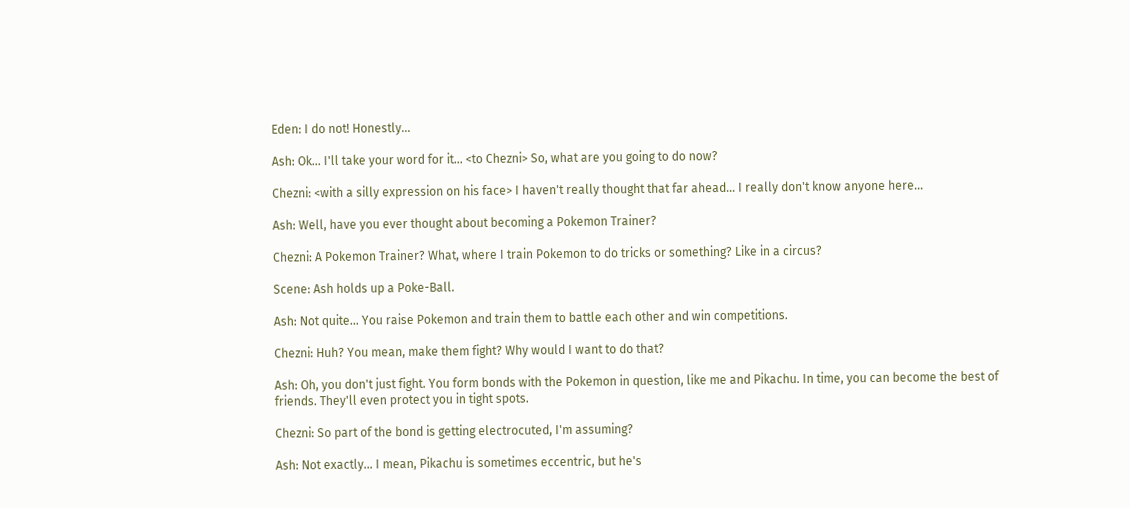Eden: I do not! Honestly...

Ash: Ok... I'll take your word for it... <to Chezni> So, what are you going to do now?

Chezni: <with a silly expression on his face> I haven't really thought that far ahead... I really don't know anyone here...

Ash: Well, have you ever thought about becoming a Pokemon Trainer?

Chezni: A Pokemon Trainer? What, where I train Pokemon to do tricks or something? Like in a circus?

Scene: Ash holds up a Poke-Ball.

Ash: Not quite... You raise Pokemon and train them to battle each other and win competitions.

Chezni: Huh? You mean, make them fight? Why would I want to do that?

Ash: Oh, you don't just fight. You form bonds with the Pokemon in question, like me and Pikachu. In time, you can become the best of friends. They'll even protect you in tight spots.

Chezni: So part of the bond is getting electrocuted, I'm assuming?

Ash: Not exactly... I mean, Pikachu is sometimes eccentric, but he's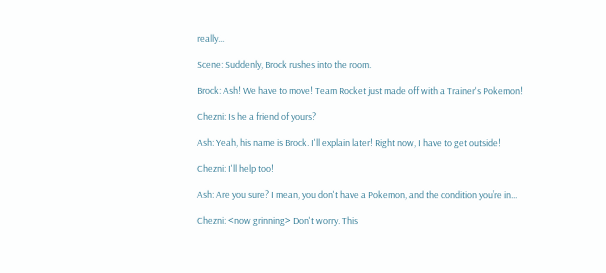really...

Scene: Suddenly, Brock rushes into the room.

Brock: Ash! We have to move! Team Rocket just made off with a Trainer's Pokemon!

Chezni: Is he a friend of yours?

Ash: Yeah, his name is Brock. I'll explain later! Right now, I have to get outside!

Chezni: I'll help too!

Ash: Are you sure? I mean, you don't have a Pokemon, and the condition you’re in...

Chezni: <now grinning> Don't worry. This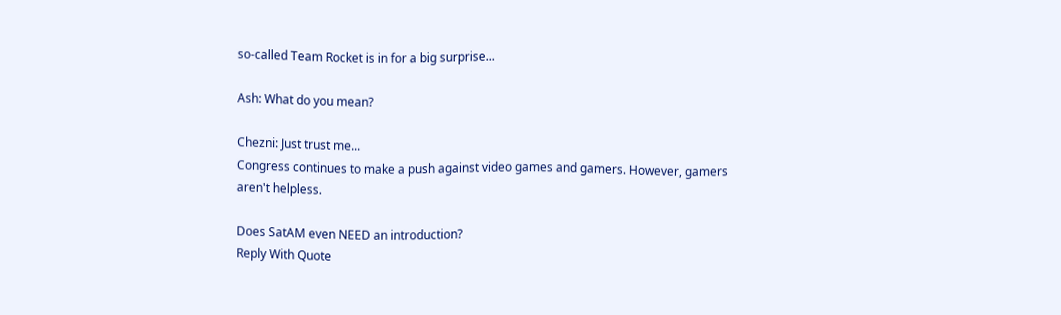so-called Team Rocket is in for a big surprise...

Ash: What do you mean?

Chezni: Just trust me...
Congress continues to make a push against video games and gamers. However, gamers aren't helpless.

Does SatAM even NEED an introduction?
Reply With Quote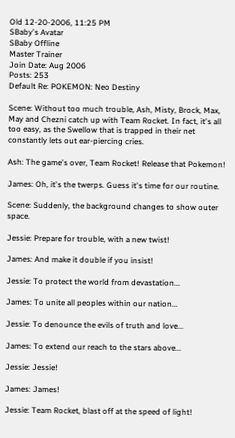Old 12-20-2006, 11:25 PM
SBaby's Avatar
SBaby Offline
Master Trainer
Join Date: Aug 2006
Posts: 253
Default Re: POKEMON: Neo Destiny

Scene: Without too much trouble, Ash, Misty, Brock, Max, May and Chezni catch up with Team Rocket. In fact, it's all too easy, as the Swellow that is trapped in their net constantly lets out ear-piercing cries.

Ash: The game's over, Team Rocket! Release that Pokemon!

James: Oh, it's the twerps. Guess it's time for our routine.

Scene: Suddenly, the background changes to show outer space.

Jessie: Prepare for trouble, with a new twist!

James: And make it double if you insist!

Jessie: To protect the world from devastation...

James: To unite all peoples within our nation...

Jessie: To denounce the evils of truth and love...

James: To extend our reach to the stars above...

Jessie: Jessie!

James: James!

Jessie: Team Rocket, blast off at the speed of light!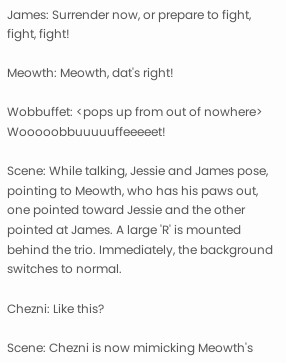James: Surrender now, or prepare to fight, fight, fight!

Meowth: Meowth, dat's right!

Wobbuffet: <pops up from out of nowhere> Wooooobbuuuuuffeeeeet!

Scene: While talking, Jessie and James pose, pointing to Meowth, who has his paws out, one pointed toward Jessie and the other pointed at James. A large 'R' is mounted behind the trio. Immediately, the background switches to normal.

Chezni: Like this?

Scene: Chezni is now mimicking Meowth's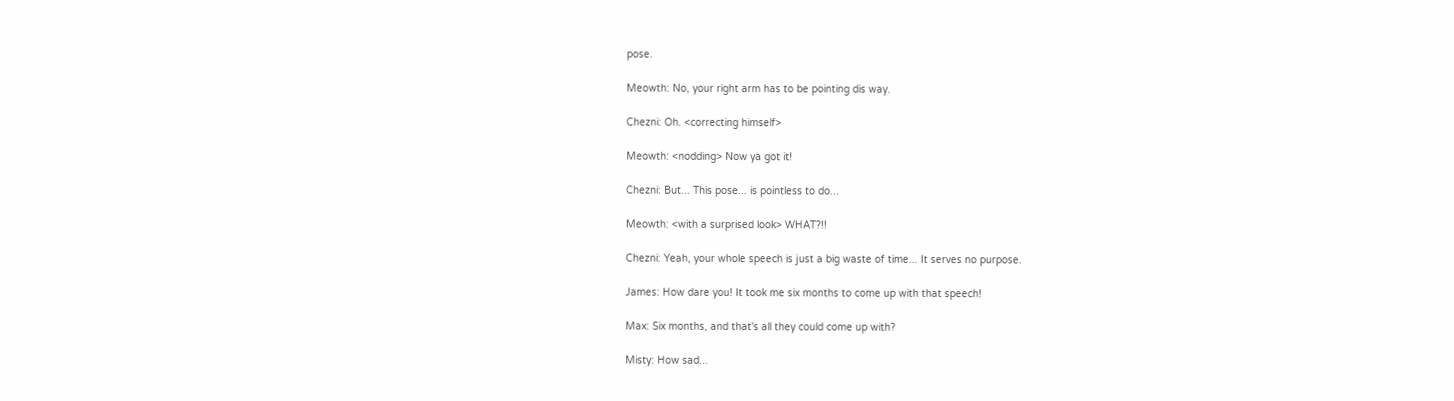pose.

Meowth: No, your right arm has to be pointing dis way.

Chezni: Oh. <correcting himself>

Meowth: <nodding> Now ya got it!

Chezni: But... This pose... is pointless to do...

Meowth: <with a surprised look> WHAT?!!

Chezni: Yeah, your whole speech is just a big waste of time... It serves no purpose.

James: How dare you! It took me six months to come up with that speech!

Max: Six months, and that's all they could come up with?

Misty: How sad...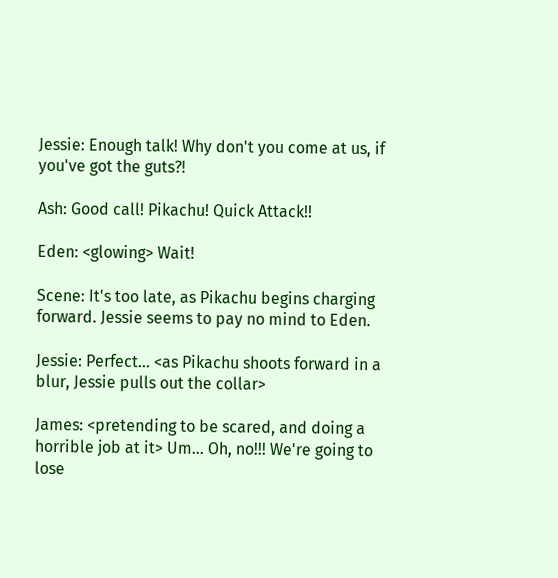Jessie: Enough talk! Why don't you come at us, if you've got the guts?!

Ash: Good call! Pikachu! Quick Attack!!

Eden: <glowing> Wait!

Scene: It's too late, as Pikachu begins charging forward. Jessie seems to pay no mind to Eden.

Jessie: Perfect... <as Pikachu shoots forward in a blur, Jessie pulls out the collar>

James: <pretending to be scared, and doing a horrible job at it> Um... Oh, no!!! We're going to lose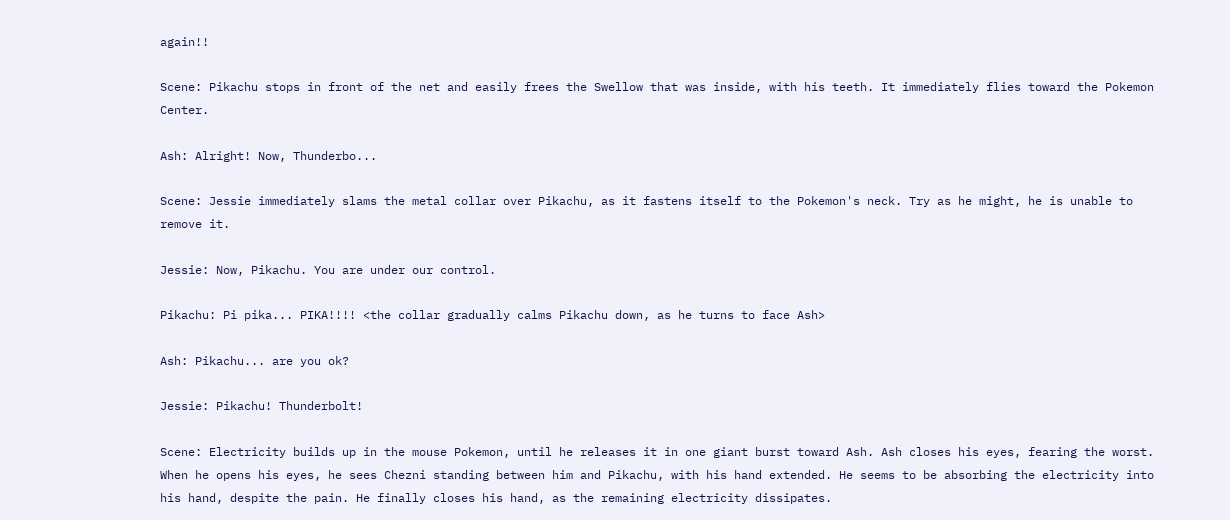again!!

Scene: Pikachu stops in front of the net and easily frees the Swellow that was inside, with his teeth. It immediately flies toward the Pokemon Center.

Ash: Alright! Now, Thunderbo...

Scene: Jessie immediately slams the metal collar over Pikachu, as it fastens itself to the Pokemon's neck. Try as he might, he is unable to remove it.

Jessie: Now, Pikachu. You are under our control.

Pikachu: Pi pika... PIKA!!!! <the collar gradually calms Pikachu down, as he turns to face Ash>

Ash: Pikachu... are you ok?

Jessie: Pikachu! Thunderbolt!

Scene: Electricity builds up in the mouse Pokemon, until he releases it in one giant burst toward Ash. Ash closes his eyes, fearing the worst. When he opens his eyes, he sees Chezni standing between him and Pikachu, with his hand extended. He seems to be absorbing the electricity into his hand, despite the pain. He finally closes his hand, as the remaining electricity dissipates.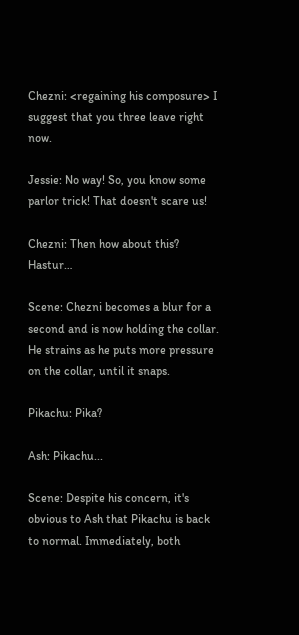Chezni: <regaining his composure> I suggest that you three leave right now.

Jessie: No way! So, you know some parlor trick! That doesn't scare us!

Chezni: Then how about this? Hastur…

Scene: Chezni becomes a blur for a second and is now holding the collar. He strains as he puts more pressure on the collar, until it snaps.

Pikachu: Pika?

Ash: Pikachu...

Scene: Despite his concern, it's obvious to Ash that Pikachu is back to normal. Immediately, both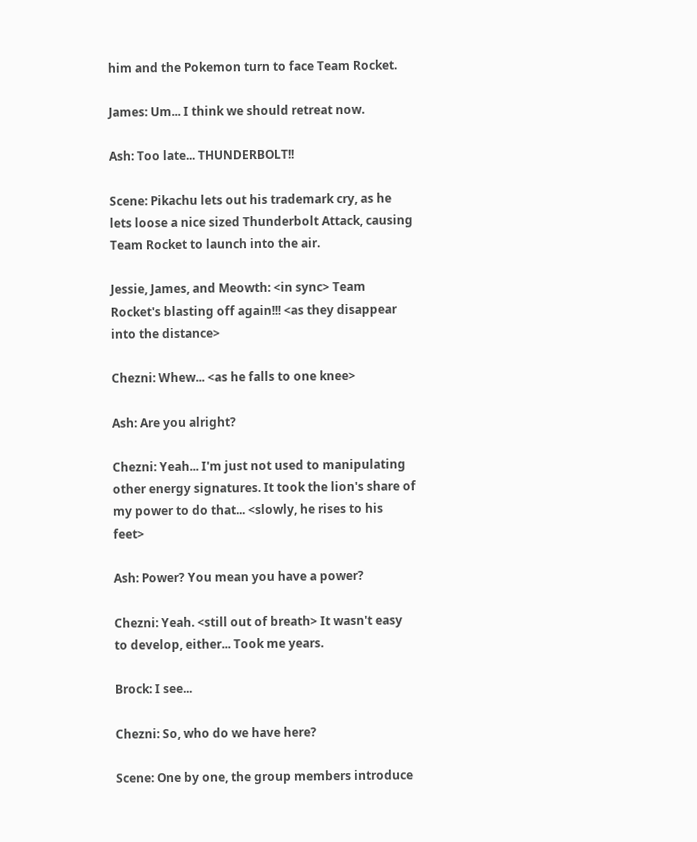him and the Pokemon turn to face Team Rocket.

James: Um... I think we should retreat now.

Ash: Too late... THUNDERBOLT!!

Scene: Pikachu lets out his trademark cry, as he lets loose a nice sized Thunderbolt Attack, causing Team Rocket to launch into the air.

Jessie, James, and Meowth: <in sync> Team Rocket's blasting off again!!! <as they disappear into the distance>

Chezni: Whew... <as he falls to one knee>

Ash: Are you alright?

Chezni: Yeah... I'm just not used to manipulating other energy signatures. It took the lion's share of my power to do that... <slowly, he rises to his feet>

Ash: Power? You mean you have a power?

Chezni: Yeah. <still out of breath> It wasn't easy to develop, either... Took me years.

Brock: I see...

Chezni: So, who do we have here?

Scene: One by one, the group members introduce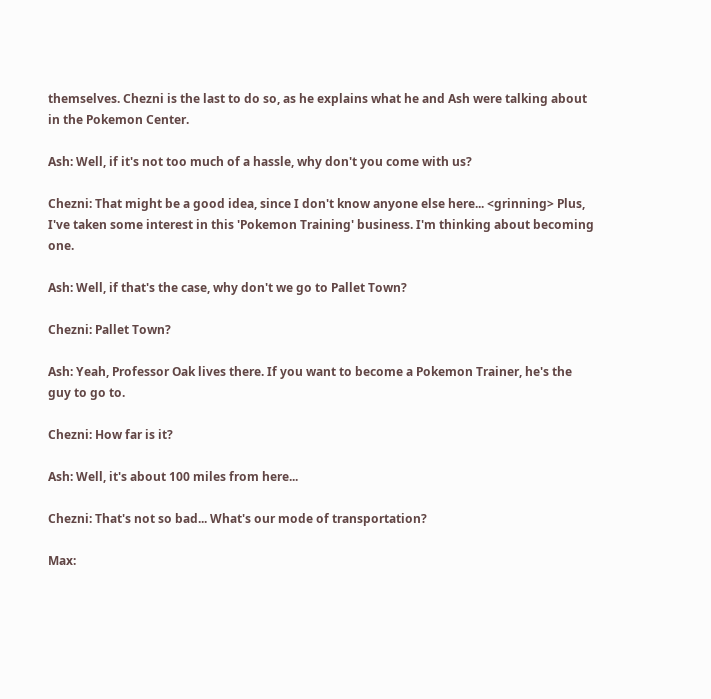themselves. Chezni is the last to do so, as he explains what he and Ash were talking about in the Pokemon Center.

Ash: Well, if it's not too much of a hassle, why don't you come with us?

Chezni: That might be a good idea, since I don't know anyone else here... <grinning> Plus, I've taken some interest in this 'Pokemon Training' business. I'm thinking about becoming one.

Ash: Well, if that's the case, why don't we go to Pallet Town?

Chezni: Pallet Town?

Ash: Yeah, Professor Oak lives there. If you want to become a Pokemon Trainer, he's the guy to go to.

Chezni: How far is it?

Ash: Well, it's about 100 miles from here...

Chezni: That's not so bad... What's our mode of transportation?

Max: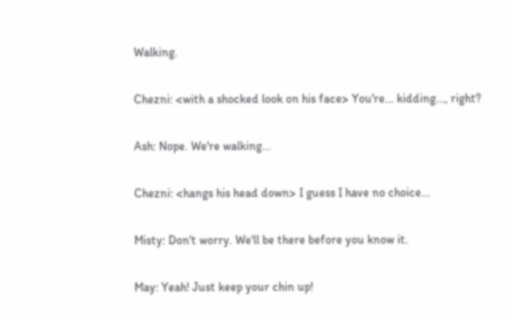Walking.

Chezni: <with a shocked look on his face> You're... kidding..., right?

Ash: Nope. We're walking...

Chezni: <hangs his head down> I guess I have no choice...

Misty: Don't worry. We'll be there before you know it.

May: Yeah! Just keep your chin up!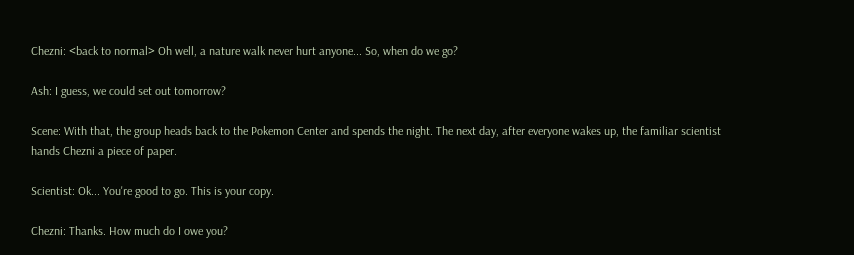Chezni: <back to normal> Oh well, a nature walk never hurt anyone... So, when do we go?

Ash: I guess, we could set out tomorrow?

Scene: With that, the group heads back to the Pokemon Center and spends the night. The next day, after everyone wakes up, the familiar scientist hands Chezni a piece of paper.

Scientist: Ok... You're good to go. This is your copy.

Chezni: Thanks. How much do I owe you?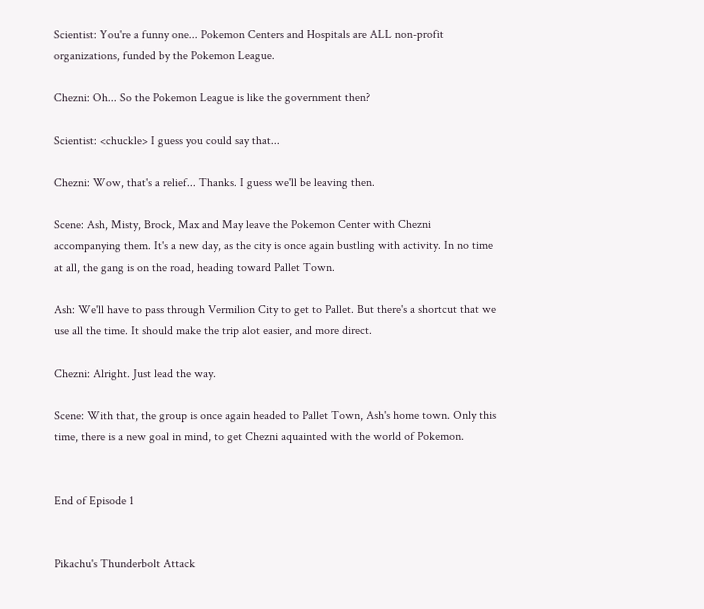Scientist: You're a funny one... Pokemon Centers and Hospitals are ALL non-profit organizations, funded by the Pokemon League.

Chezni: Oh... So the Pokemon League is like the government then?

Scientist: <chuckle> I guess you could say that...

Chezni: Wow, that's a relief... Thanks. I guess we'll be leaving then.

Scene: Ash, Misty, Brock, Max and May leave the Pokemon Center with Chezni accompanying them. It's a new day, as the city is once again bustling with activity. In no time at all, the gang is on the road, heading toward Pallet Town.

Ash: We'll have to pass through Vermilion City to get to Pallet. But there's a shortcut that we use all the time. It should make the trip alot easier, and more direct.

Chezni: Alright. Just lead the way.

Scene: With that, the group is once again headed to Pallet Town, Ash's home town. Only this time, there is a new goal in mind, to get Chezni aquainted with the world of Pokemon.


End of Episode 1


Pikachu's Thunderbolt Attack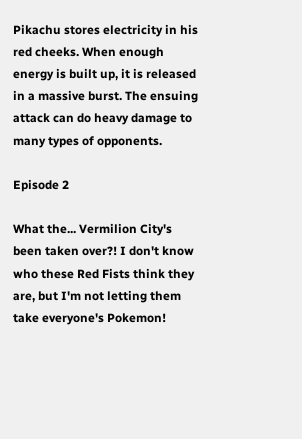Pikachu stores electricity in his red cheeks. When enough energy is built up, it is released in a massive burst. The ensuing attack can do heavy damage to many types of opponents.

Episode 2

What the... Vermilion City's been taken over?! I don't know who these Red Fists think they are, but I'm not letting them take everyone's Pokemon!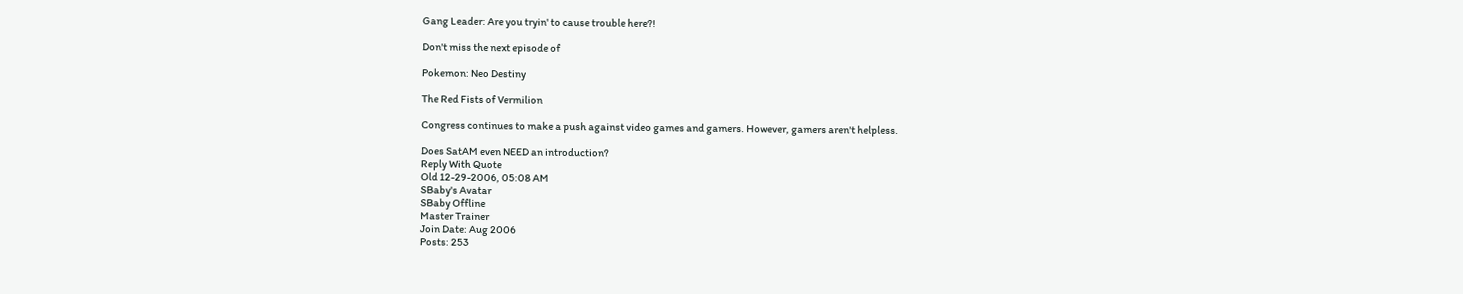Gang Leader: Are you tryin' to cause trouble here?!

Don't miss the next episode of

Pokemon: Neo Destiny

The Red Fists of Vermilion

Congress continues to make a push against video games and gamers. However, gamers aren't helpless.

Does SatAM even NEED an introduction?
Reply With Quote
Old 12-29-2006, 05:08 AM
SBaby's Avatar
SBaby Offline
Master Trainer
Join Date: Aug 2006
Posts: 253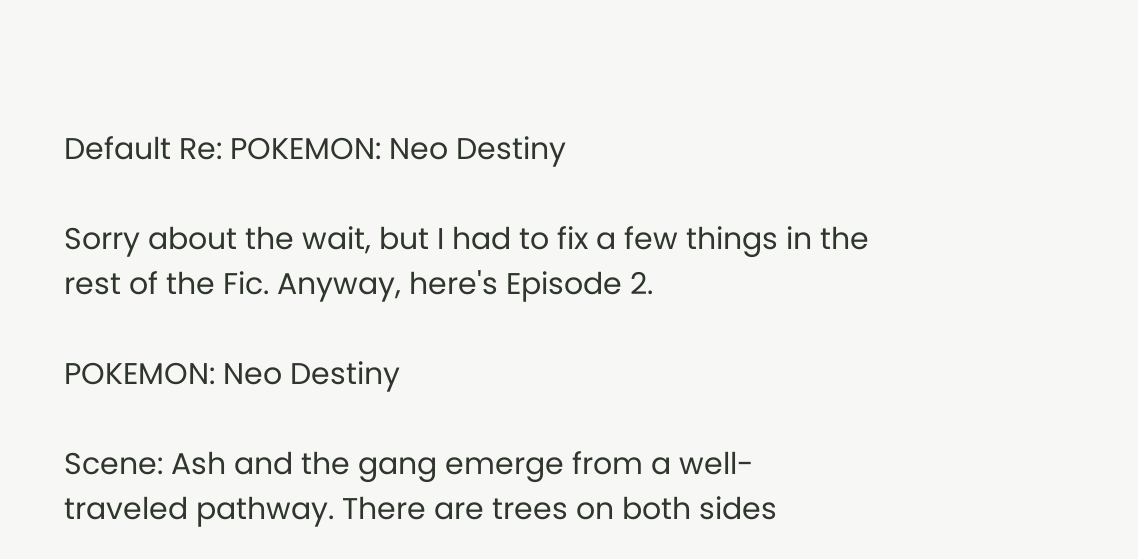Default Re: POKEMON: Neo Destiny

Sorry about the wait, but I had to fix a few things in the rest of the Fic. Anyway, here's Episode 2.

POKEMON: Neo Destiny

Scene: Ash and the gang emerge from a well-traveled pathway. There are trees on both sides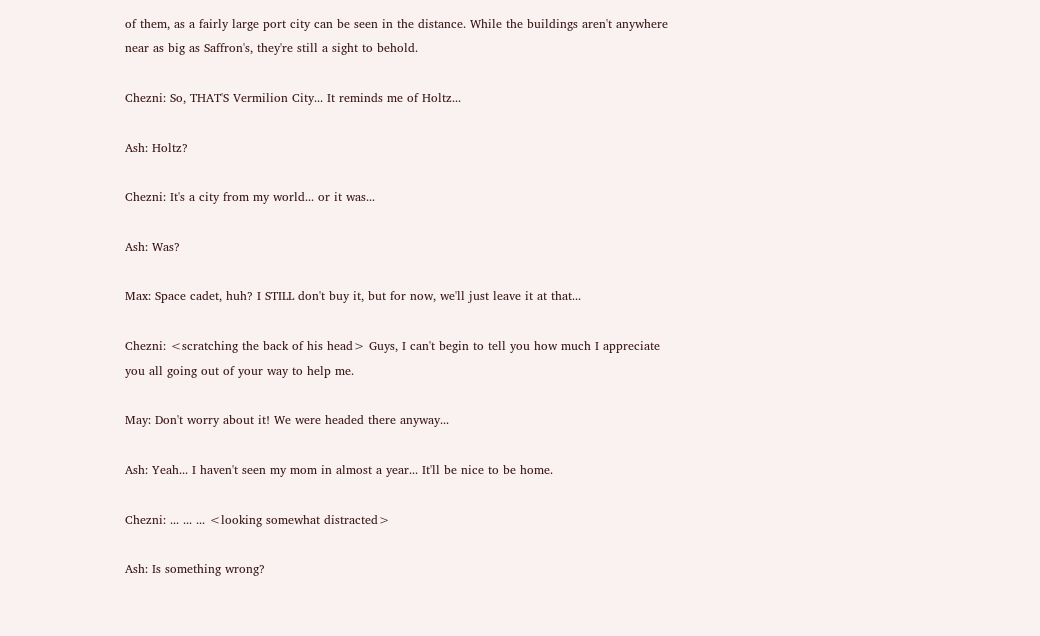of them, as a fairly large port city can be seen in the distance. While the buildings aren't anywhere near as big as Saffron's, they're still a sight to behold.

Chezni: So, THAT'S Vermilion City... It reminds me of Holtz...

Ash: Holtz?

Chezni: It's a city from my world... or it was...

Ash: Was?

Max: Space cadet, huh? I STILL don't buy it, but for now, we'll just leave it at that...

Chezni: <scratching the back of his head> Guys, I can't begin to tell you how much I appreciate you all going out of your way to help me.

May: Don't worry about it! We were headed there anyway...

Ash: Yeah... I haven't seen my mom in almost a year... It'll be nice to be home.

Chezni: ... ... ... <looking somewhat distracted>

Ash: Is something wrong?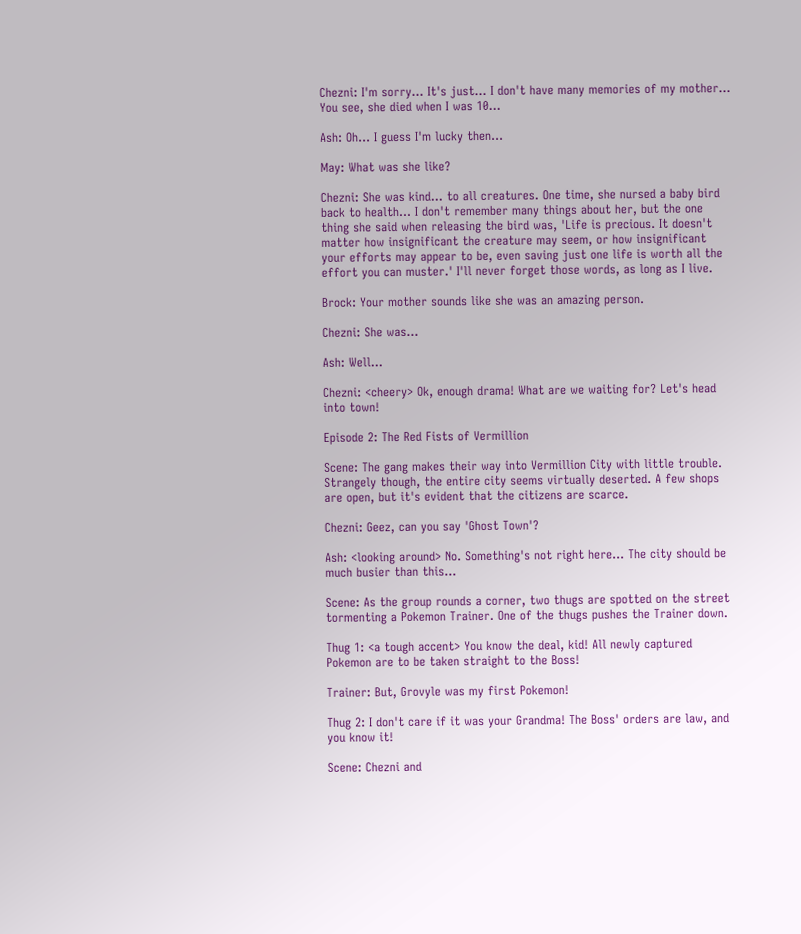Chezni: I'm sorry... It's just... I don't have many memories of my mother... You see, she died when I was 10...

Ash: Oh... I guess I'm lucky then...

May: What was she like?

Chezni: She was kind... to all creatures. One time, she nursed a baby bird back to health... I don't remember many things about her, but the one thing she said when releasing the bird was, 'Life is precious. It doesn't matter how insignificant the creature may seem, or how insignificant your efforts may appear to be, even saving just one life is worth all the effort you can muster.' I'll never forget those words, as long as I live.

Brock: Your mother sounds like she was an amazing person.

Chezni: She was...

Ash: Well...

Chezni: <cheery> Ok, enough drama! What are we waiting for? Let's head into town!

Episode 2: The Red Fists of Vermillion

Scene: The gang makes their way into Vermillion City with little trouble. Strangely though, the entire city seems virtually deserted. A few shops are open, but it's evident that the citizens are scarce.

Chezni: Geez, can you say 'Ghost Town'?

Ash: <looking around> No. Something's not right here... The city should be much busier than this...

Scene: As the group rounds a corner, two thugs are spotted on the street tormenting a Pokemon Trainer. One of the thugs pushes the Trainer down.

Thug 1: <a tough accent> You know the deal, kid! All newly captured Pokemon are to be taken straight to the Boss!

Trainer: But, Grovyle was my first Pokemon!

Thug 2: I don't care if it was your Grandma! The Boss' orders are law, and you know it!

Scene: Chezni and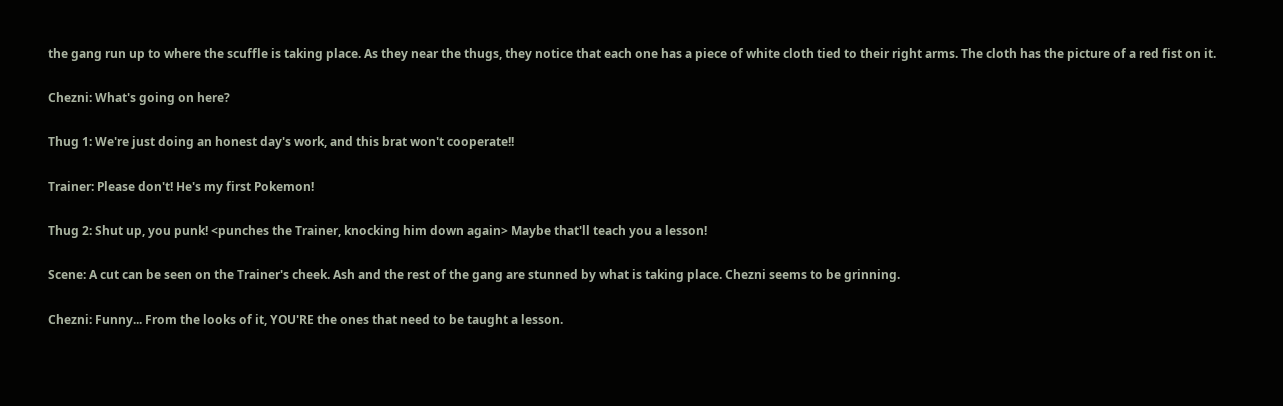the gang run up to where the scuffle is taking place. As they near the thugs, they notice that each one has a piece of white cloth tied to their right arms. The cloth has the picture of a red fist on it.

Chezni: What's going on here?

Thug 1: We're just doing an honest day's work, and this brat won't cooperate!!

Trainer: Please don't! He's my first Pokemon!

Thug 2: Shut up, you punk! <punches the Trainer, knocking him down again> Maybe that'll teach you a lesson!

Scene: A cut can be seen on the Trainer's cheek. Ash and the rest of the gang are stunned by what is taking place. Chezni seems to be grinning.

Chezni: Funny... From the looks of it, YOU'RE the ones that need to be taught a lesson.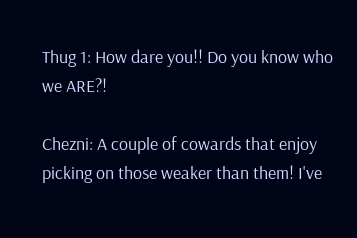Thug 1: How dare you!! Do you know who we ARE?!

Chezni: A couple of cowards that enjoy picking on those weaker than them! I've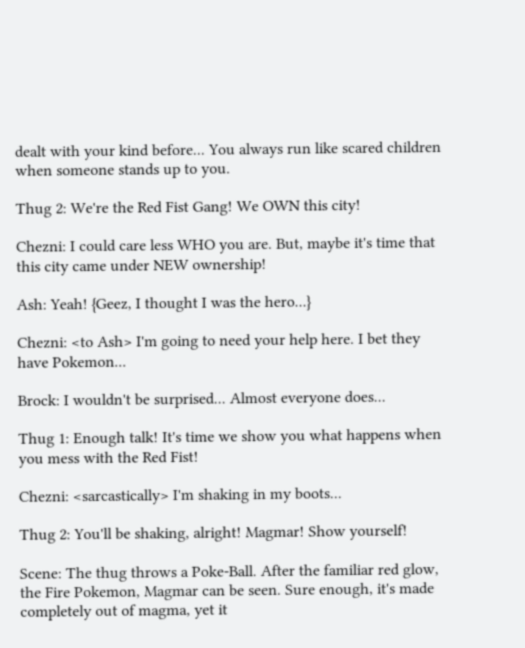dealt with your kind before... You always run like scared children when someone stands up to you.

Thug 2: We're the Red Fist Gang! We OWN this city!

Chezni: I could care less WHO you are. But, maybe it's time that this city came under NEW ownership!

Ash: Yeah! {Geez, I thought I was the hero...}

Chezni: <to Ash> I'm going to need your help here. I bet they have Pokemon...

Brock: I wouldn't be surprised... Almost everyone does...

Thug 1: Enough talk! It's time we show you what happens when you mess with the Red Fist!

Chezni: <sarcastically> I'm shaking in my boots...

Thug 2: You'll be shaking, alright! Magmar! Show yourself!

Scene: The thug throws a Poke-Ball. After the familiar red glow, the Fire Pokemon, Magmar can be seen. Sure enough, it's made completely out of magma, yet it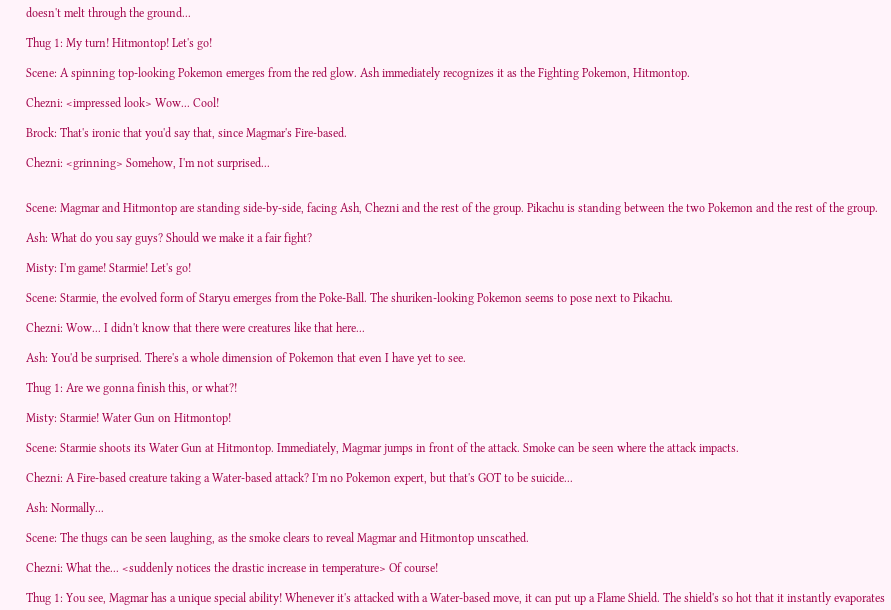doesn't melt through the ground...

Thug 1: My turn! Hitmontop! Let's go!

Scene: A spinning top-looking Pokemon emerges from the red glow. Ash immediately recognizes it as the Fighting Pokemon, Hitmontop.

Chezni: <impressed look> Wow... Cool!

Brock: That's ironic that you'd say that, since Magmar's Fire-based.

Chezni: <grinning> Somehow, I'm not surprised...


Scene: Magmar and Hitmontop are standing side-by-side, facing Ash, Chezni and the rest of the group. Pikachu is standing between the two Pokemon and the rest of the group.

Ash: What do you say guys? Should we make it a fair fight?

Misty: I'm game! Starmie! Let's go!

Scene: Starmie, the evolved form of Staryu emerges from the Poke-Ball. The shuriken-looking Pokemon seems to pose next to Pikachu.

Chezni: Wow... I didn't know that there were creatures like that here...

Ash: You'd be surprised. There's a whole dimension of Pokemon that even I have yet to see.

Thug 1: Are we gonna finish this, or what?!

Misty: Starmie! Water Gun on Hitmontop!

Scene: Starmie shoots its Water Gun at Hitmontop. Immediately, Magmar jumps in front of the attack. Smoke can be seen where the attack impacts.

Chezni: A Fire-based creature taking a Water-based attack? I'm no Pokemon expert, but that's GOT to be suicide...

Ash: Normally...

Scene: The thugs can be seen laughing, as the smoke clears to reveal Magmar and Hitmontop unscathed.

Chezni: What the... <suddenly notices the drastic increase in temperature> Of course!

Thug 1: You see, Magmar has a unique special ability! Whenever it's attacked with a Water-based move, it can put up a Flame Shield. The shield's so hot that it instantly evaporates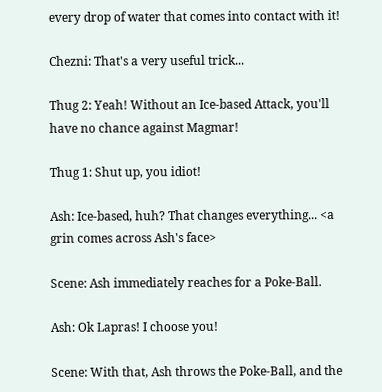every drop of water that comes into contact with it!

Chezni: That's a very useful trick...

Thug 2: Yeah! Without an Ice-based Attack, you'll have no chance against Magmar!

Thug 1: Shut up, you idiot!

Ash: Ice-based, huh? That changes everything... <a grin comes across Ash's face>

Scene: Ash immediately reaches for a Poke-Ball.

Ash: Ok Lapras! I choose you!

Scene: With that, Ash throws the Poke-Ball, and the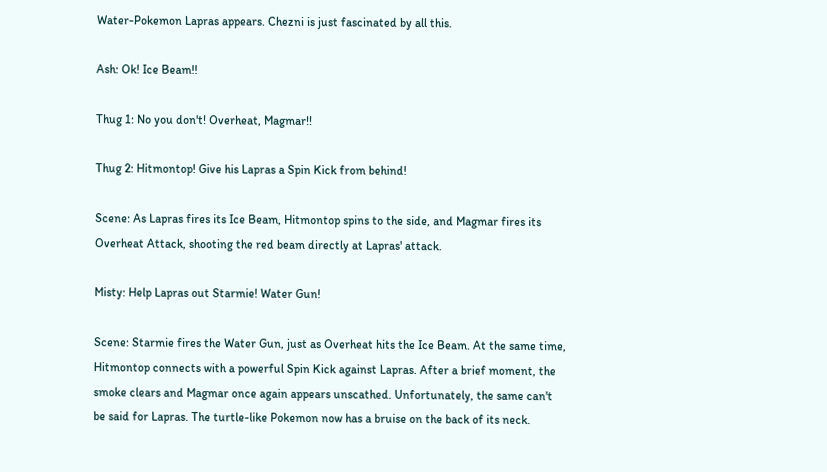Water-Pokemon Lapras appears. Chezni is just fascinated by all this.

Ash: Ok! Ice Beam!!

Thug 1: No you don't! Overheat, Magmar!!

Thug 2: Hitmontop! Give his Lapras a Spin Kick from behind!

Scene: As Lapras fires its Ice Beam, Hitmontop spins to the side, and Magmar fires its Overheat Attack, shooting the red beam directly at Lapras' attack.

Misty: Help Lapras out Starmie! Water Gun!

Scene: Starmie fires the Water Gun, just as Overheat hits the Ice Beam. At the same time, Hitmontop connects with a powerful Spin Kick against Lapras. After a brief moment, the smoke clears and Magmar once again appears unscathed. Unfortunately, the same can't be said for Lapras. The turtle-like Pokemon now has a bruise on the back of its neck.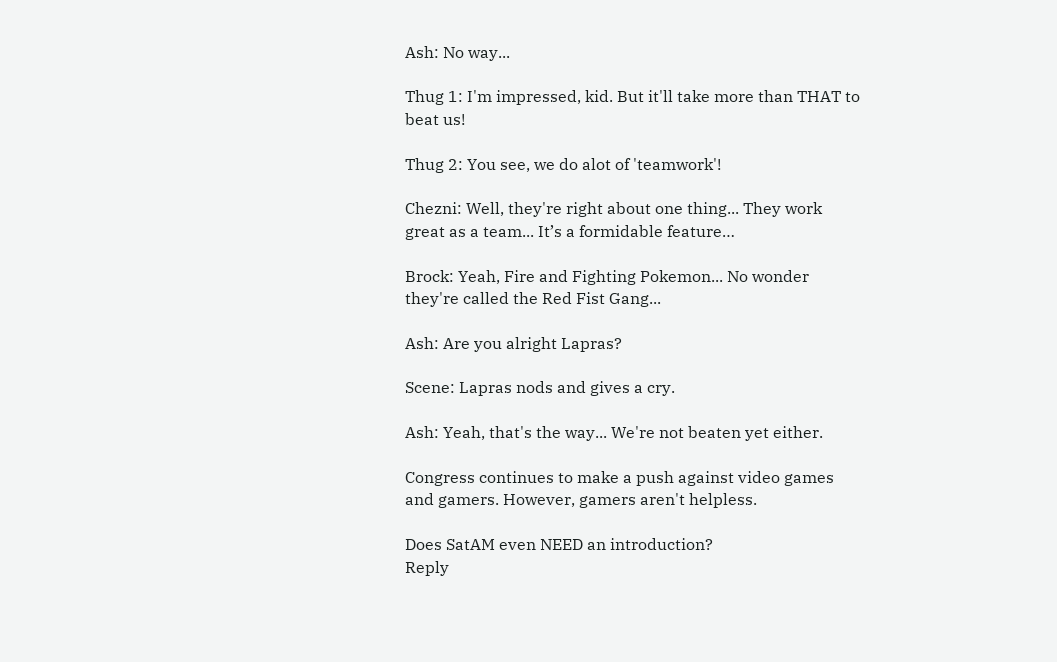Ash: No way...

Thug 1: I'm impressed, kid. But it'll take more than THAT to beat us!

Thug 2: You see, we do alot of 'teamwork'!

Chezni: Well, they're right about one thing... They work great as a team... It’s a formidable feature…

Brock: Yeah, Fire and Fighting Pokemon... No wonder they're called the Red Fist Gang...

Ash: Are you alright Lapras?

Scene: Lapras nods and gives a cry.

Ash: Yeah, that's the way... We're not beaten yet either.

Congress continues to make a push against video games and gamers. However, gamers aren't helpless.

Does SatAM even NEED an introduction?
Reply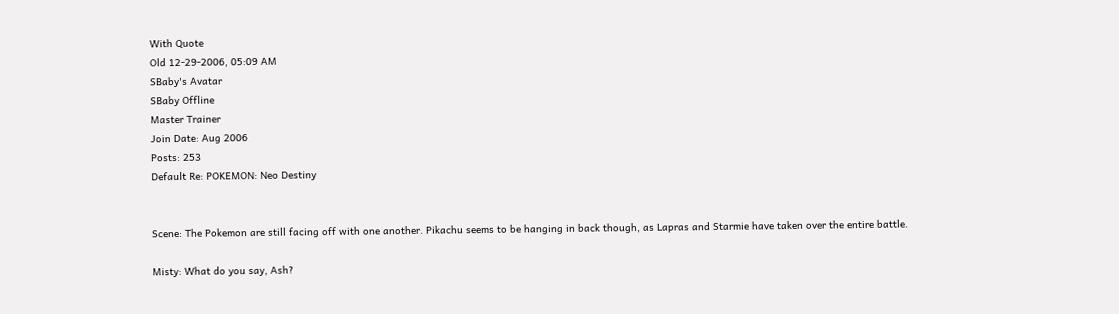With Quote
Old 12-29-2006, 05:09 AM
SBaby's Avatar
SBaby Offline
Master Trainer
Join Date: Aug 2006
Posts: 253
Default Re: POKEMON: Neo Destiny


Scene: The Pokemon are still facing off with one another. Pikachu seems to be hanging in back though, as Lapras and Starmie have taken over the entire battle.

Misty: What do you say, Ash?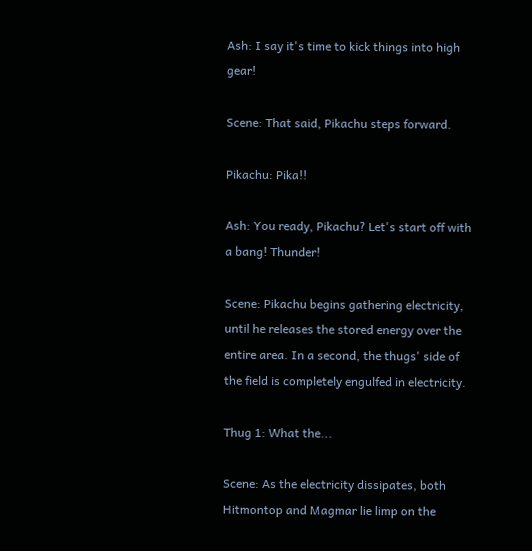Ash: I say it's time to kick things into high gear!

Scene: That said, Pikachu steps forward.

Pikachu: Pika!!

Ash: You ready, Pikachu? Let's start off with a bang! Thunder!

Scene: Pikachu begins gathering electricity, until he releases the stored energy over the entire area. In a second, the thugs' side of the field is completely engulfed in electricity.

Thug 1: What the...

Scene: As the electricity dissipates, both Hitmontop and Magmar lie limp on the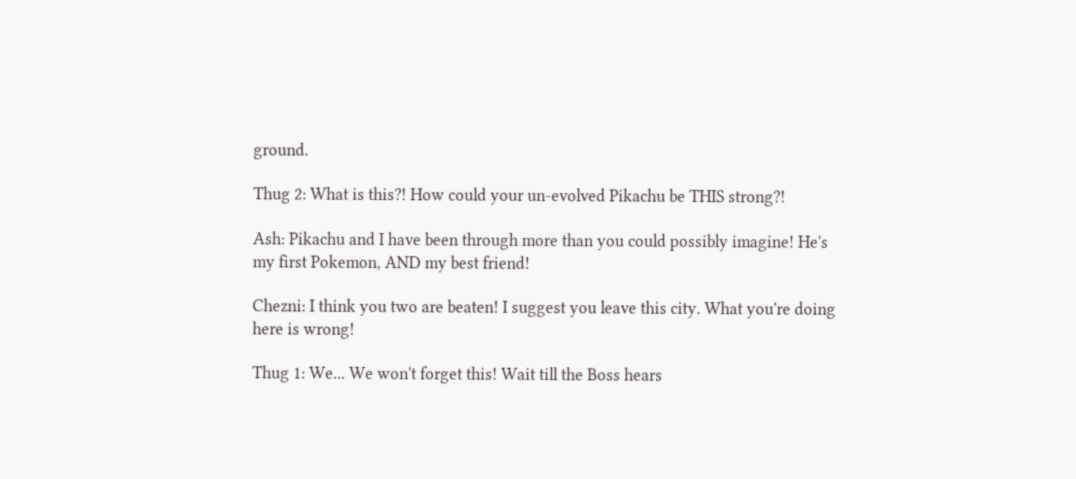ground.

Thug 2: What is this?! How could your un-evolved Pikachu be THIS strong?!

Ash: Pikachu and I have been through more than you could possibly imagine! He's my first Pokemon, AND my best friend!

Chezni: I think you two are beaten! I suggest you leave this city. What you're doing here is wrong!

Thug 1: We... We won't forget this! Wait till the Boss hears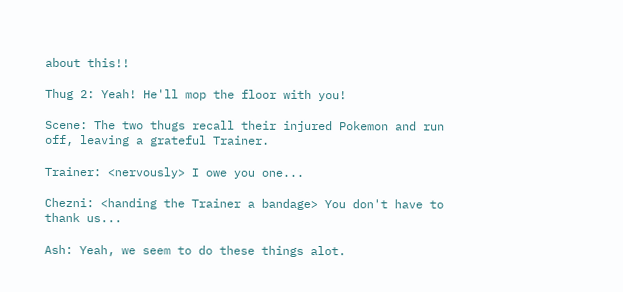about this!!

Thug 2: Yeah! He'll mop the floor with you!

Scene: The two thugs recall their injured Pokemon and run off, leaving a grateful Trainer.

Trainer: <nervously> I owe you one...

Chezni: <handing the Trainer a bandage> You don't have to thank us...

Ash: Yeah, we seem to do these things alot.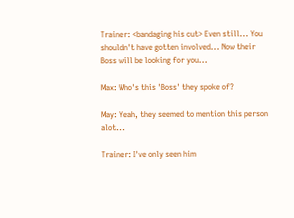Trainer: <bandaging his cut> Even still... You shouldn't have gotten involved... Now their Boss will be looking for you...

Max: Who's this 'Boss' they spoke of?

May: Yeah, they seemed to mention this person alot...

Trainer: I've only seen him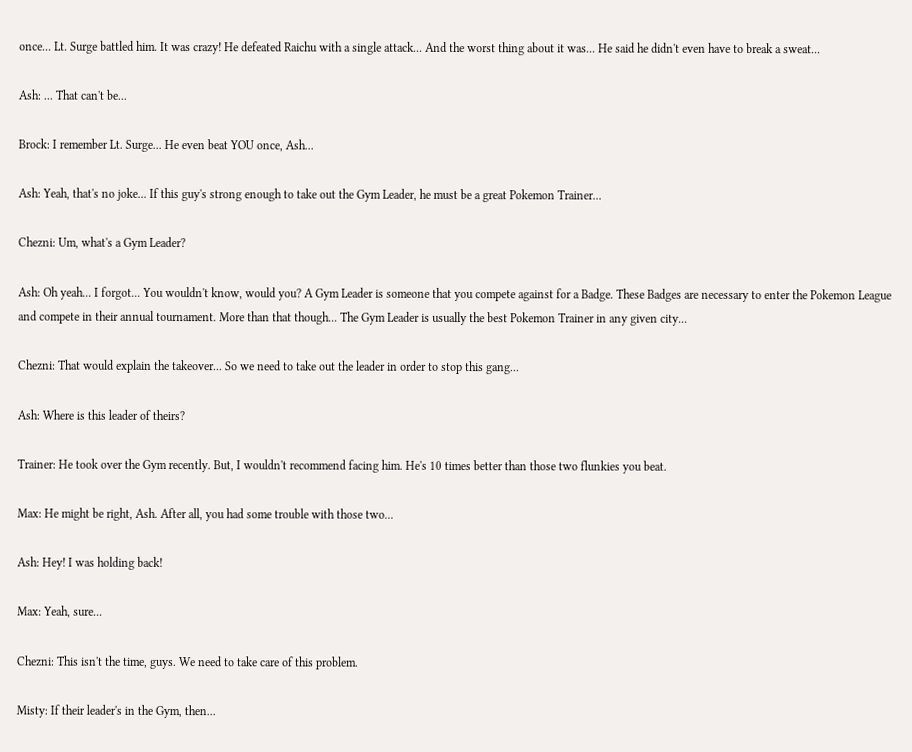once... Lt. Surge battled him. It was crazy! He defeated Raichu with a single attack... And the worst thing about it was... He said he didn't even have to break a sweat...

Ash: ... That can't be...

Brock: I remember Lt. Surge... He even beat YOU once, Ash...

Ash: Yeah, that's no joke... If this guy's strong enough to take out the Gym Leader, he must be a great Pokemon Trainer...

Chezni: Um, what's a Gym Leader?

Ash: Oh yeah... I forgot... You wouldn't know, would you? A Gym Leader is someone that you compete against for a Badge. These Badges are necessary to enter the Pokemon League and compete in their annual tournament. More than that though... The Gym Leader is usually the best Pokemon Trainer in any given city...

Chezni: That would explain the takeover... So we need to take out the leader in order to stop this gang...

Ash: Where is this leader of theirs?

Trainer: He took over the Gym recently. But, I wouldn't recommend facing him. He's 10 times better than those two flunkies you beat.

Max: He might be right, Ash. After all, you had some trouble with those two...

Ash: Hey! I was holding back!

Max: Yeah, sure...

Chezni: This isn't the time, guys. We need to take care of this problem.

Misty: If their leader's in the Gym, then...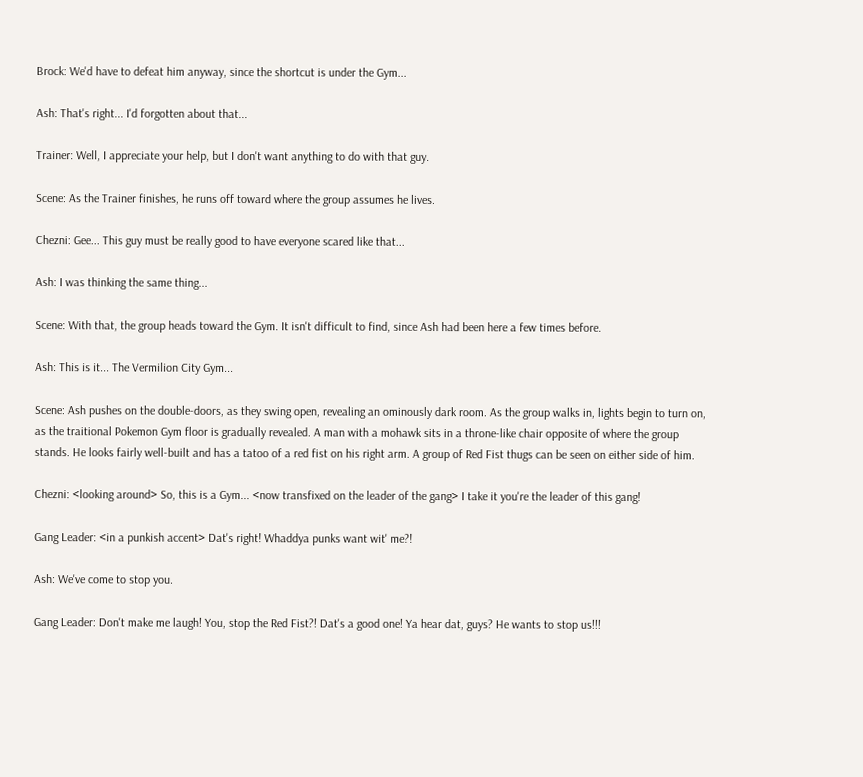Brock: We'd have to defeat him anyway, since the shortcut is under the Gym...

Ash: That's right... I'd forgotten about that...

Trainer: Well, I appreciate your help, but I don't want anything to do with that guy.

Scene: As the Trainer finishes, he runs off toward where the group assumes he lives.

Chezni: Gee... This guy must be really good to have everyone scared like that...

Ash: I was thinking the same thing...

Scene: With that, the group heads toward the Gym. It isn't difficult to find, since Ash had been here a few times before.

Ash: This is it... The Vermilion City Gym...

Scene: Ash pushes on the double-doors, as they swing open, revealing an ominously dark room. As the group walks in, lights begin to turn on, as the traitional Pokemon Gym floor is gradually revealed. A man with a mohawk sits in a throne-like chair opposite of where the group stands. He looks fairly well-built and has a tatoo of a red fist on his right arm. A group of Red Fist thugs can be seen on either side of him.

Chezni: <looking around> So, this is a Gym... <now transfixed on the leader of the gang> I take it you're the leader of this gang!

Gang Leader: <in a punkish accent> Dat's right! Whaddya punks want wit' me?!

Ash: We've come to stop you.

Gang Leader: Don't make me laugh! You, stop the Red Fist?! Dat's a good one! Ya hear dat, guys? He wants to stop us!!!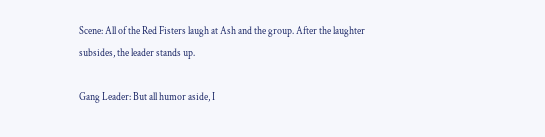Scene: All of the Red Fisters laugh at Ash and the group. After the laughter subsides, the leader stands up.

Gang Leader: But all humor aside, I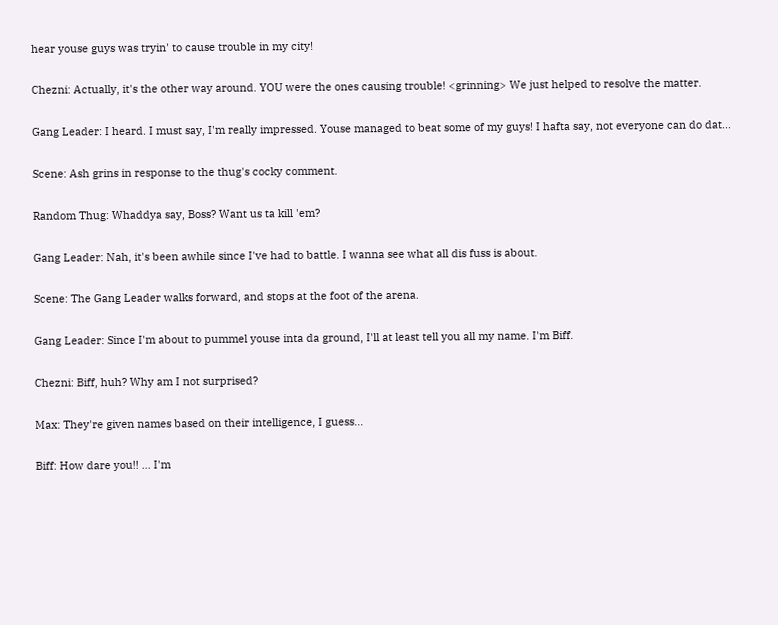hear youse guys was tryin' to cause trouble in my city!

Chezni: Actually, it's the other way around. YOU were the ones causing trouble! <grinning> We just helped to resolve the matter.

Gang Leader: I heard. I must say, I'm really impressed. Youse managed to beat some of my guys! I hafta say, not everyone can do dat...

Scene: Ash grins in response to the thug's cocky comment.

Random Thug: Whaddya say, Boss? Want us ta kill 'em?

Gang Leader: Nah, it's been awhile since I've had to battle. I wanna see what all dis fuss is about.

Scene: The Gang Leader walks forward, and stops at the foot of the arena.

Gang Leader: Since I'm about to pummel youse inta da ground, I'll at least tell you all my name. I'm Biff.

Chezni: Biff, huh? Why am I not surprised?

Max: They're given names based on their intelligence, I guess...

Biff: How dare you!! ... I'm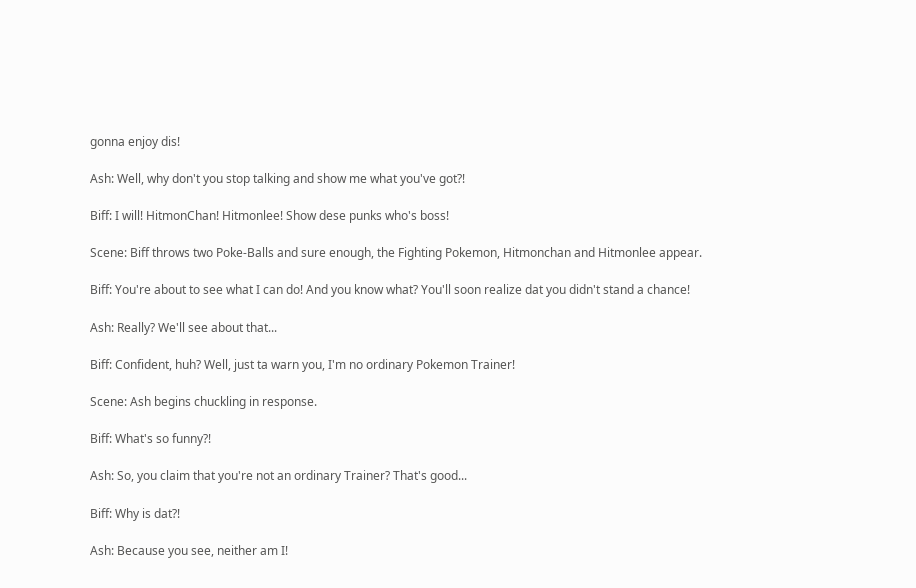gonna enjoy dis!

Ash: Well, why don't you stop talking and show me what you've got?!

Biff: I will! HitmonChan! Hitmonlee! Show dese punks who's boss!

Scene: Biff throws two Poke-Balls and sure enough, the Fighting Pokemon, Hitmonchan and Hitmonlee appear.

Biff: You're about to see what I can do! And you know what? You'll soon realize dat you didn't stand a chance!

Ash: Really? We'll see about that...

Biff: Confident, huh? Well, just ta warn you, I'm no ordinary Pokemon Trainer!

Scene: Ash begins chuckling in response.

Biff: What's so funny?!

Ash: So, you claim that you're not an ordinary Trainer? That's good...

Biff: Why is dat?!

Ash: Because you see, neither am I!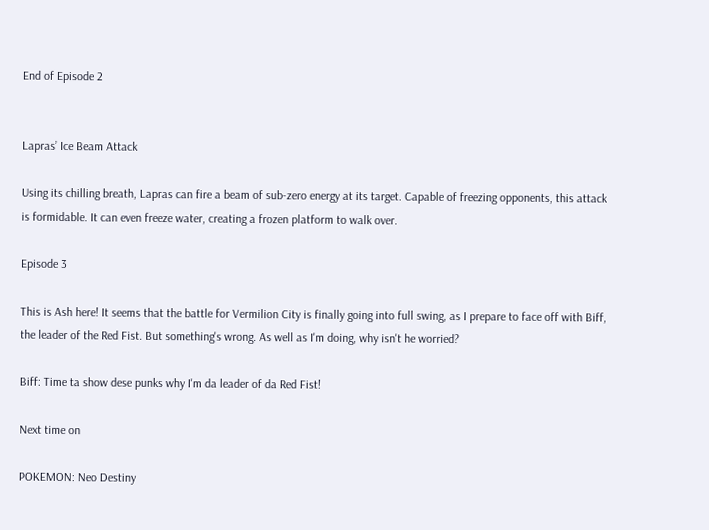End of Episode 2


Lapras’ Ice Beam Attack

Using its chilling breath, Lapras can fire a beam of sub-zero energy at its target. Capable of freezing opponents, this attack is formidable. It can even freeze water, creating a frozen platform to walk over.

Episode 3

This is Ash here! It seems that the battle for Vermilion City is finally going into full swing, as I prepare to face off with Biff, the leader of the Red Fist. But something's wrong. As well as I'm doing, why isn't he worried?

Biff: Time ta show dese punks why I'm da leader of da Red Fist!

Next time on

POKEMON: Neo Destiny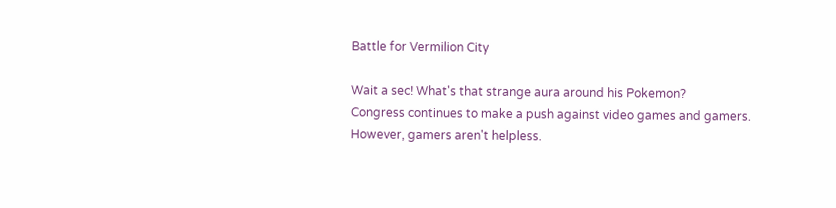Battle for Vermilion City

Wait a sec! What's that strange aura around his Pokemon?
Congress continues to make a push against video games and gamers. However, gamers aren't helpless.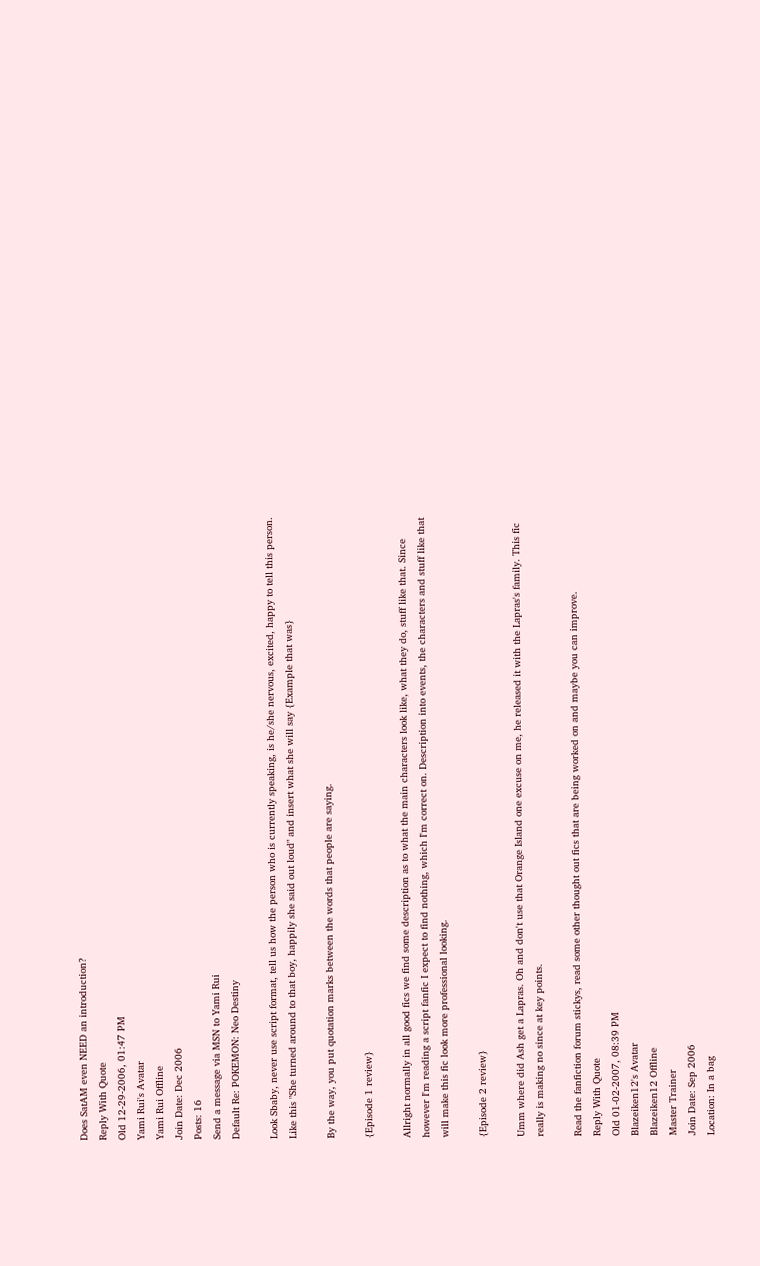Does SatAM even NEED an introduction?
Reply With Quote
Old 12-29-2006, 01:47 PM
Yami Rui's Avatar
Yami Rui Offline
Join Date: Dec 2006
Posts: 16
Send a message via MSN to Yami Rui
Default Re: POKEMON: Neo Destiny

Look Sbaby, never use script format, tell us how the person who is currently speaking, is he/she nervous, excited, happy to tell this person. Like this "She turned around to that boy, happily she said out loud" and insert what she will say {Example that was}

By the way, you put quotation marks between the words that people are saying.

{Episode 1 review}

Allright normally in all good fics we find some description as to what the main characters look like, what they do, stuff like that. Since however I'm reading a script fanfic I expect to find nothing, which I'm correct on. Description into events, the characters and stuff like that will make this fic look more professional looking.

{Episode 2 review}

Umm where did Ash get a Lapras. Oh and don't use that Orange Island one excuse on me, he released it with the Lapras's family. This fic really is making no since at key points.

Read the fanfiction forum stickys, read some other thought out fics that are being worked on and maybe you can improve.
Reply With Quote
Old 01-02-2007, 08:39 PM
Blazeiken12's Avatar
Blazeiken12 Offline
Master Trainer
Join Date: Sep 2006
Location: In a bag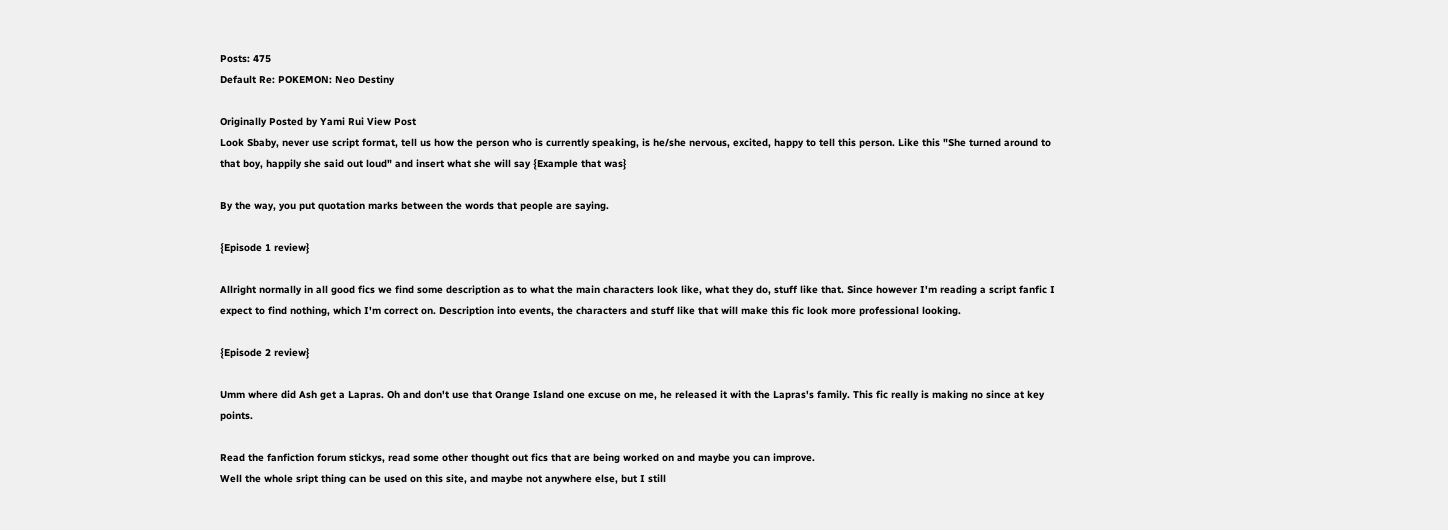Posts: 475
Default Re: POKEMON: Neo Destiny

Originally Posted by Yami Rui View Post
Look Sbaby, never use script format, tell us how the person who is currently speaking, is he/she nervous, excited, happy to tell this person. Like this "She turned around to that boy, happily she said out loud" and insert what she will say {Example that was}

By the way, you put quotation marks between the words that people are saying.

{Episode 1 review}

Allright normally in all good fics we find some description as to what the main characters look like, what they do, stuff like that. Since however I'm reading a script fanfic I expect to find nothing, which I'm correct on. Description into events, the characters and stuff like that will make this fic look more professional looking.

{Episode 2 review}

Umm where did Ash get a Lapras. Oh and don't use that Orange Island one excuse on me, he released it with the Lapras's family. This fic really is making no since at key points.

Read the fanfiction forum stickys, read some other thought out fics that are being worked on and maybe you can improve.
Well the whole sript thing can be used on this site, and maybe not anywhere else, but I still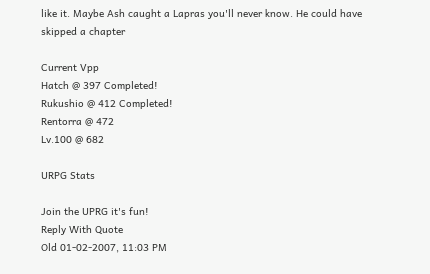like it. Maybe Ash caught a Lapras you'll never know. He could have skipped a chapter

Current Vpp
Hatch @ 397 Completed!
Rukushio @ 412 Completed!
Rentorra @ 472
Lv.100 @ 682

URPG Stats

Join the UPRG it's fun!
Reply With Quote
Old 01-02-2007, 11:03 PM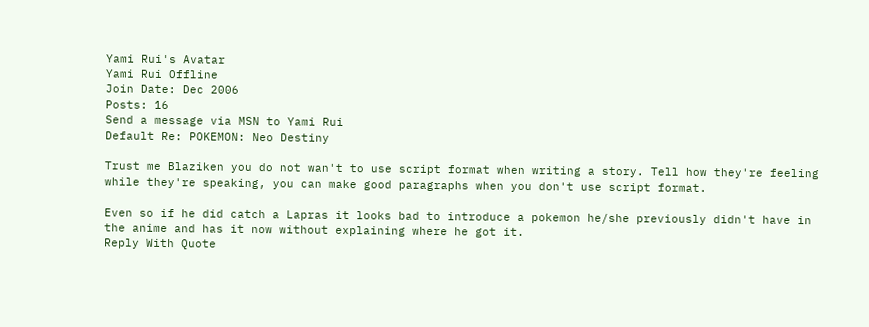Yami Rui's Avatar
Yami Rui Offline
Join Date: Dec 2006
Posts: 16
Send a message via MSN to Yami Rui
Default Re: POKEMON: Neo Destiny

Trust me Blaziken you do not wan't to use script format when writing a story. Tell how they're feeling while they're speaking, you can make good paragraphs when you don't use script format.

Even so if he did catch a Lapras it looks bad to introduce a pokemon he/she previously didn't have in the anime and has it now without explaining where he got it.
Reply With Quote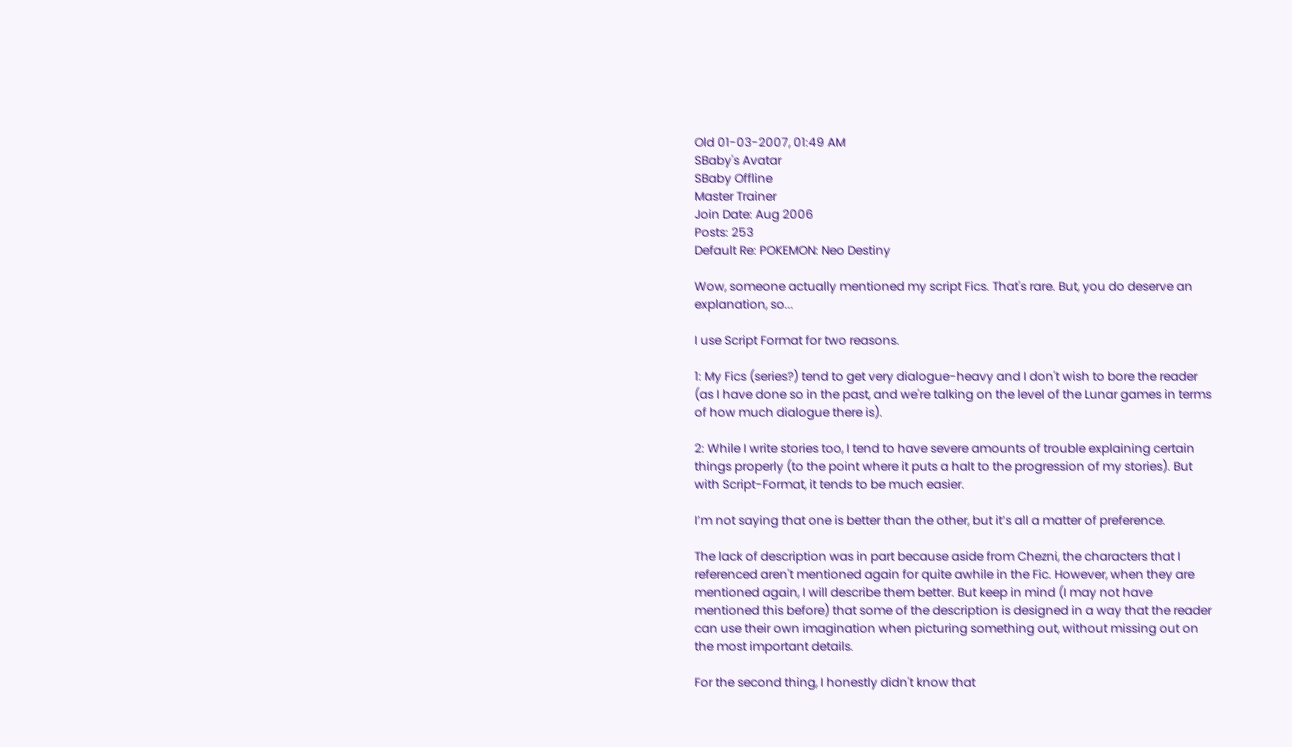Old 01-03-2007, 01:49 AM
SBaby's Avatar
SBaby Offline
Master Trainer
Join Date: Aug 2006
Posts: 253
Default Re: POKEMON: Neo Destiny

Wow, someone actually mentioned my script Fics. That's rare. But, you do deserve an explanation, so...

I use Script Format for two reasons.

1: My Fics (series?) tend to get very dialogue-heavy and I don't wish to bore the reader (as I have done so in the past, and we're talking on the level of the Lunar games in terms of how much dialogue there is).

2: While I write stories too, I tend to have severe amounts of trouble explaining certain things properly (to the point where it puts a halt to the progression of my stories). But with Script-Format, it tends to be much easier.

I’m not saying that one is better than the other, but it’s all a matter of preference.

The lack of description was in part because aside from Chezni, the characters that I referenced aren't mentioned again for quite awhile in the Fic. However, when they are mentioned again, I will describe them better. But keep in mind (I may not have mentioned this before) that some of the description is designed in a way that the reader can use their own imagination when picturing something out, without missing out on the most important details.

For the second thing, I honestly didn't know that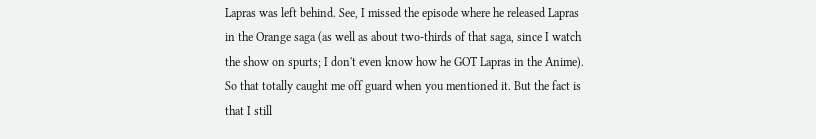Lapras was left behind. See, I missed the episode where he released Lapras in the Orange saga (as well as about two-thirds of that saga, since I watch the show on spurts; I don't even know how he GOT Lapras in the Anime). So that totally caught me off guard when you mentioned it. But the fact is that I still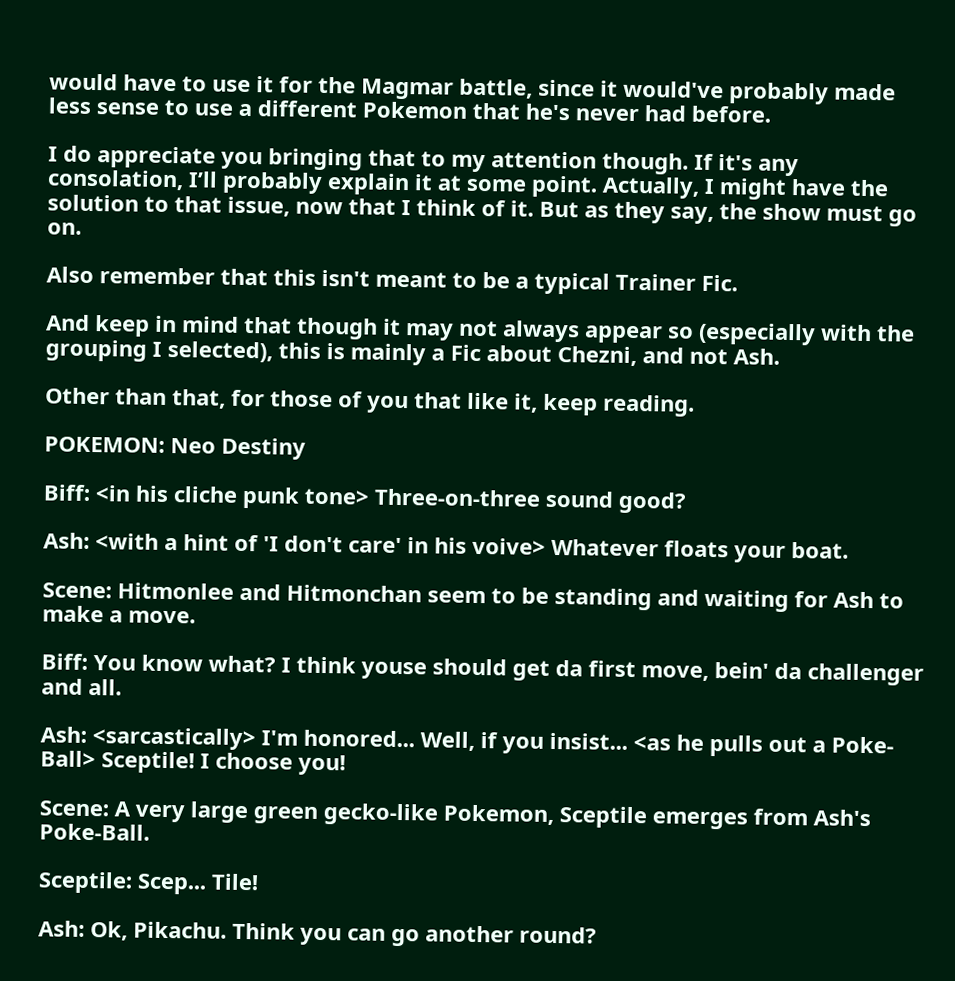would have to use it for the Magmar battle, since it would've probably made less sense to use a different Pokemon that he's never had before.

I do appreciate you bringing that to my attention though. If it's any consolation, I’ll probably explain it at some point. Actually, I might have the solution to that issue, now that I think of it. But as they say, the show must go on.

Also remember that this isn't meant to be a typical Trainer Fic.

And keep in mind that though it may not always appear so (especially with the grouping I selected), this is mainly a Fic about Chezni, and not Ash.

Other than that, for those of you that like it, keep reading.

POKEMON: Neo Destiny

Biff: <in his cliche punk tone> Three-on-three sound good?

Ash: <with a hint of 'I don't care' in his voive> Whatever floats your boat.

Scene: Hitmonlee and Hitmonchan seem to be standing and waiting for Ash to make a move.

Biff: You know what? I think youse should get da first move, bein' da challenger and all.

Ash: <sarcastically> I'm honored... Well, if you insist... <as he pulls out a Poke-Ball> Sceptile! I choose you!

Scene: A very large green gecko-like Pokemon, Sceptile emerges from Ash's Poke-Ball.

Sceptile: Scep... Tile!

Ash: Ok, Pikachu. Think you can go another round?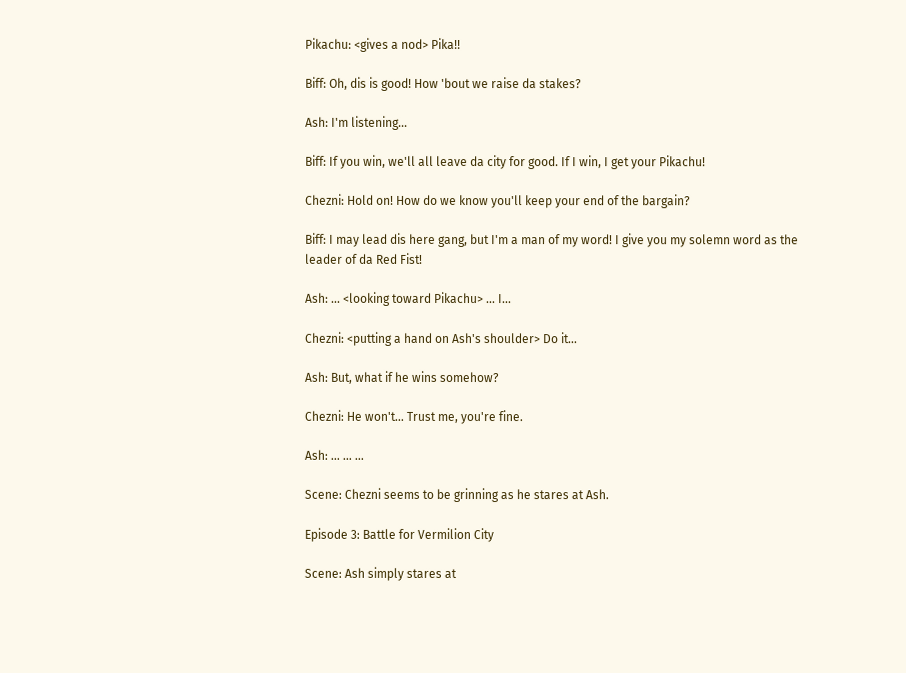Pikachu: <gives a nod> Pika!!

Biff: Oh, dis is good! How 'bout we raise da stakes?

Ash: I'm listening...

Biff: If you win, we'll all leave da city for good. If I win, I get your Pikachu!

Chezni: Hold on! How do we know you'll keep your end of the bargain?

Biff: I may lead dis here gang, but I'm a man of my word! I give you my solemn word as the leader of da Red Fist!

Ash: ... <looking toward Pikachu> ... I...

Chezni: <putting a hand on Ash's shoulder> Do it...

Ash: But, what if he wins somehow?

Chezni: He won't... Trust me, you're fine.

Ash: ... ... ...

Scene: Chezni seems to be grinning as he stares at Ash.

Episode 3: Battle for Vermilion City

Scene: Ash simply stares at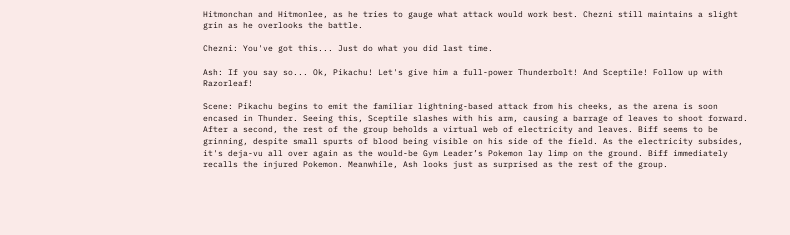Hitmonchan and Hitmonlee, as he tries to gauge what attack would work best. Chezni still maintains a slight grin as he overlooks the battle.

Chezni: You've got this... Just do what you did last time.

Ash: If you say so... Ok, Pikachu! Let's give him a full-power Thunderbolt! And Sceptile! Follow up with Razorleaf!

Scene: Pikachu begins to emit the familiar lightning-based attack from his cheeks, as the arena is soon encased in Thunder. Seeing this, Sceptile slashes with his arm, causing a barrage of leaves to shoot forward. After a second, the rest of the group beholds a virtual web of electricity and leaves. Biff seems to be grinning, despite small spurts of blood being visible on his side of the field. As the electricity subsides, it's deja-vu all over again as the would-be Gym Leader’s Pokemon lay limp on the ground. Biff immediately recalls the injured Pokemon. Meanwhile, Ash looks just as surprised as the rest of the group.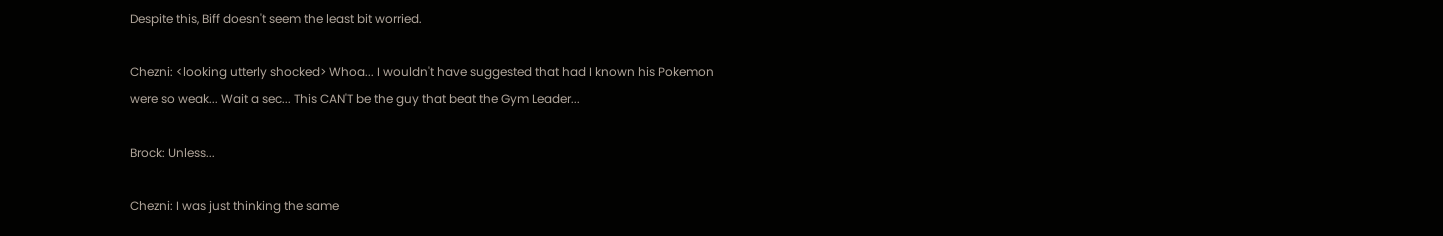Despite this, Biff doesn't seem the least bit worried.

Chezni: <looking utterly shocked> Whoa... I wouldn't have suggested that had I known his Pokemon were so weak... Wait a sec... This CAN'T be the guy that beat the Gym Leader...

Brock: Unless...

Chezni: I was just thinking the same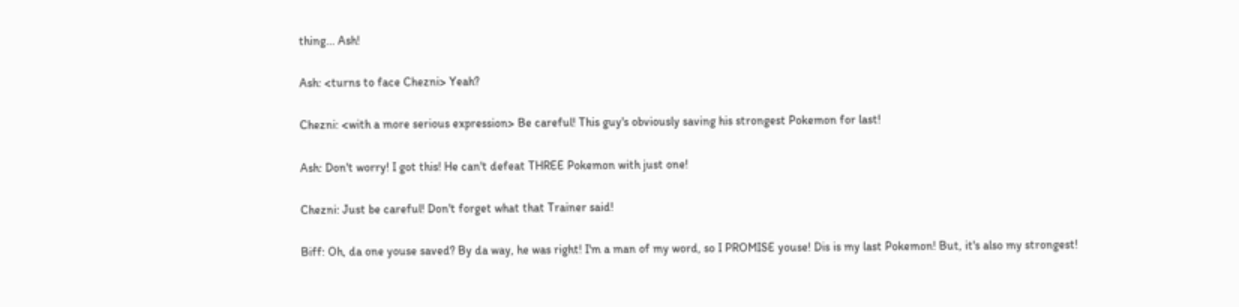thing... Ash!

Ash: <turns to face Chezni> Yeah?

Chezni: <with a more serious expression> Be careful! This guy's obviously saving his strongest Pokemon for last!

Ash: Don't worry! I got this! He can't defeat THREE Pokemon with just one!

Chezni: Just be careful! Don't forget what that Trainer said!

Biff: Oh, da one youse saved? By da way, he was right! I'm a man of my word, so I PROMISE youse! Dis is my last Pokemon! But, it's also my strongest!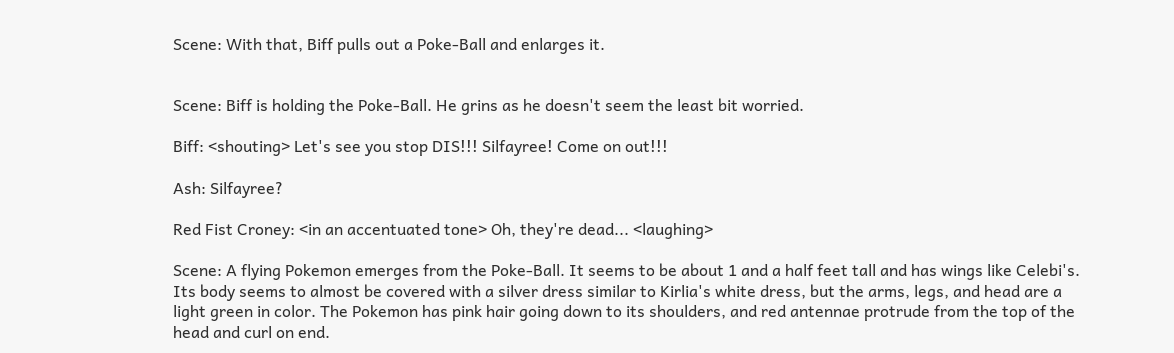Scene: With that, Biff pulls out a Poke-Ball and enlarges it.


Scene: Biff is holding the Poke-Ball. He grins as he doesn't seem the least bit worried.

Biff: <shouting> Let's see you stop DIS!!! Silfayree! Come on out!!!

Ash: Silfayree?

Red Fist Croney: <in an accentuated tone> Oh, they're dead... <laughing>

Scene: A flying Pokemon emerges from the Poke-Ball. It seems to be about 1 and a half feet tall and has wings like Celebi's. Its body seems to almost be covered with a silver dress similar to Kirlia's white dress, but the arms, legs, and head are a light green in color. The Pokemon has pink hair going down to its shoulders, and red antennae protrude from the top of the head and curl on end.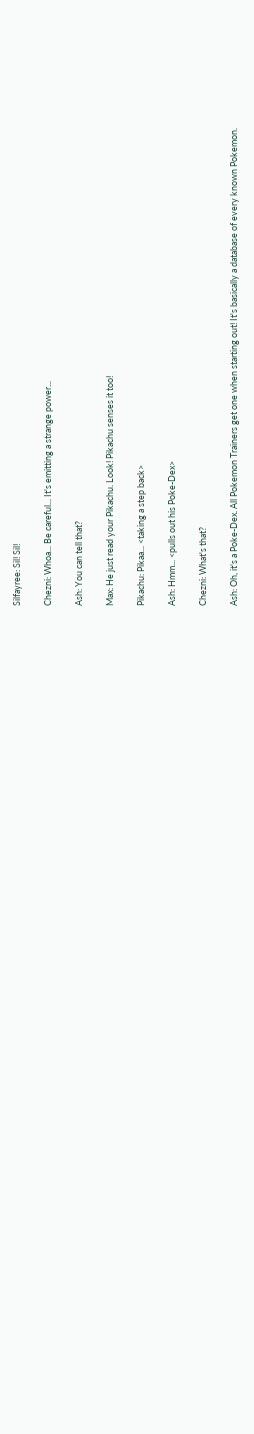Silfayree: Sil! Sil!

Chezni: Whoa... Be careful... It's emitting a strange power...

Ash: You can tell that?

Max: He just read your Pikachu. Look! Pikachu senses it too!

Pikachu: Pikaa... <taking a step back>

Ash: Hmm... <pulls out his Poke-Dex>

Chezni: What's that?

Ash: Oh, it's a Poke-Dex. All Pokemon Trainers get one when starting out! It's basically a database of every known Pokemon.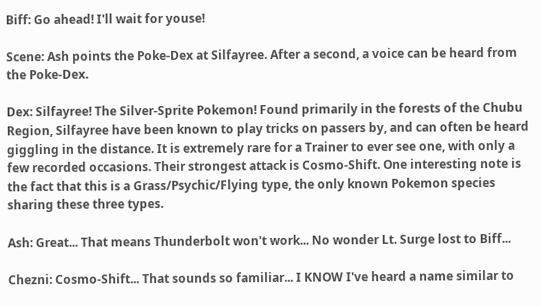Biff: Go ahead! I'll wait for youse!

Scene: Ash points the Poke-Dex at Silfayree. After a second, a voice can be heard from the Poke-Dex.

Dex: Silfayree! The Silver-Sprite Pokemon! Found primarily in the forests of the Chubu Region, Silfayree have been known to play tricks on passers by, and can often be heard giggling in the distance. It is extremely rare for a Trainer to ever see one, with only a few recorded occasions. Their strongest attack is Cosmo-Shift. One interesting note is the fact that this is a Grass/Psychic/Flying type, the only known Pokemon species sharing these three types.

Ash: Great... That means Thunderbolt won't work... No wonder Lt. Surge lost to Biff...

Chezni: Cosmo-Shift... That sounds so familiar... I KNOW I've heard a name similar to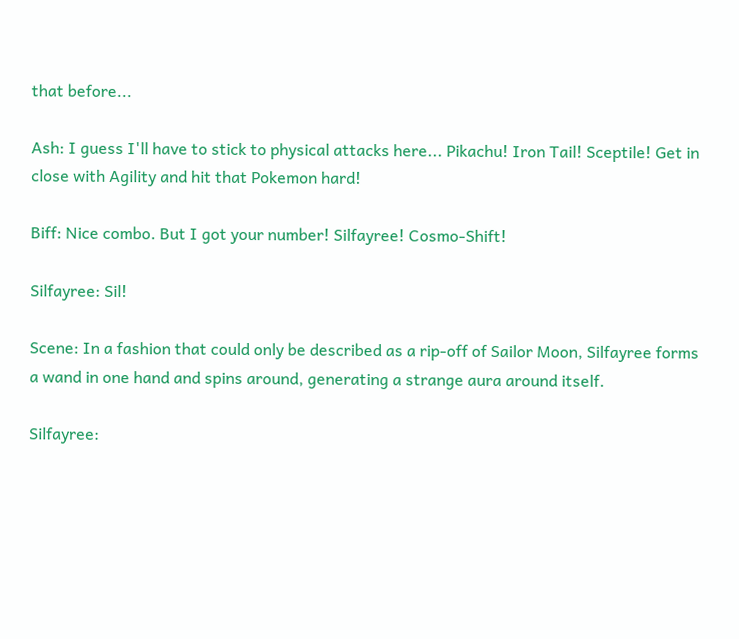that before...

Ash: I guess I'll have to stick to physical attacks here... Pikachu! Iron Tail! Sceptile! Get in close with Agility and hit that Pokemon hard!

Biff: Nice combo. But I got your number! Silfayree! Cosmo-Shift!

Silfayree: Sil!

Scene: In a fashion that could only be described as a rip-off of Sailor Moon, Silfayree forms a wand in one hand and spins around, generating a strange aura around itself.

Silfayree: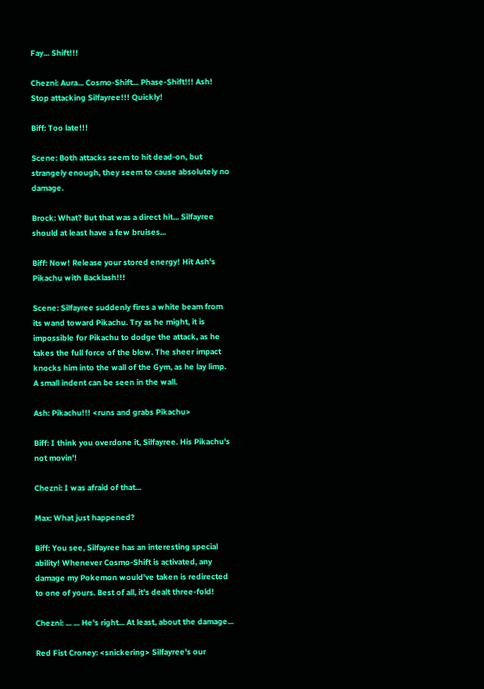Fay... Shift!!!

Chezni: Aura... Cosmo-Shift... Phase-Shift!!! Ash! Stop attacking Silfayree!!! Quickly!

Biff: Too late!!!

Scene: Both attacks seem to hit dead-on, but strangely enough, they seem to cause absolutely no damage.

Brock: What? But that was a direct hit... Silfayree should at least have a few bruises...

Biff: Now! Release your stored energy! Hit Ash's Pikachu with Backlash!!!

Scene: Silfayree suddenly fires a white beam from its wand toward Pikachu. Try as he might, it is impossible for Pikachu to dodge the attack, as he takes the full force of the blow. The sheer impact knocks him into the wall of the Gym, as he lay limp. A small indent can be seen in the wall.

Ash: Pikachu!!! <runs and grabs Pikachu>

Biff: I think you overdone it, Silfayree. His Pikachu's not movin'!

Chezni: I was afraid of that...

Max: What just happened?

Biff: You see, Silfayree has an interesting special ability! Whenever Cosmo-Shift is activated, any damage my Pokemon would've taken is redirected to one of yours. Best of all, it's dealt three-fold!

Chezni: ... ... He's right... At least, about the damage...

Red Fist Croney: <snickering> Silfayree's our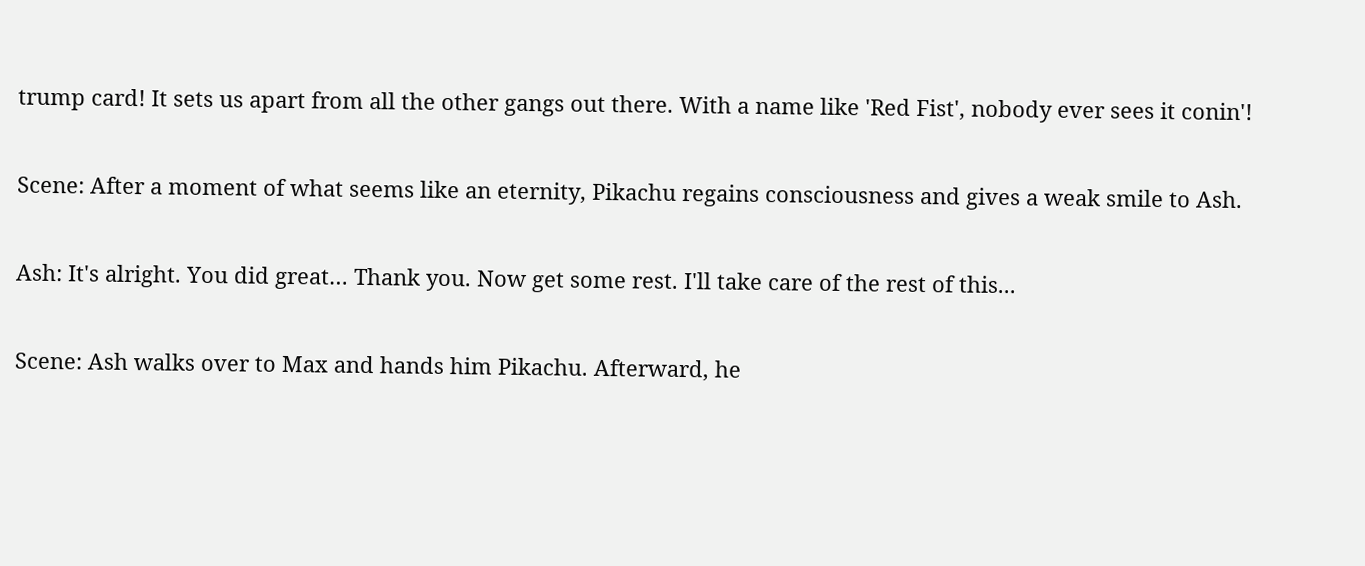trump card! It sets us apart from all the other gangs out there. With a name like 'Red Fist', nobody ever sees it conin'!

Scene: After a moment of what seems like an eternity, Pikachu regains consciousness and gives a weak smile to Ash.

Ash: It's alright. You did great… Thank you. Now get some rest. I'll take care of the rest of this...

Scene: Ash walks over to Max and hands him Pikachu. Afterward, he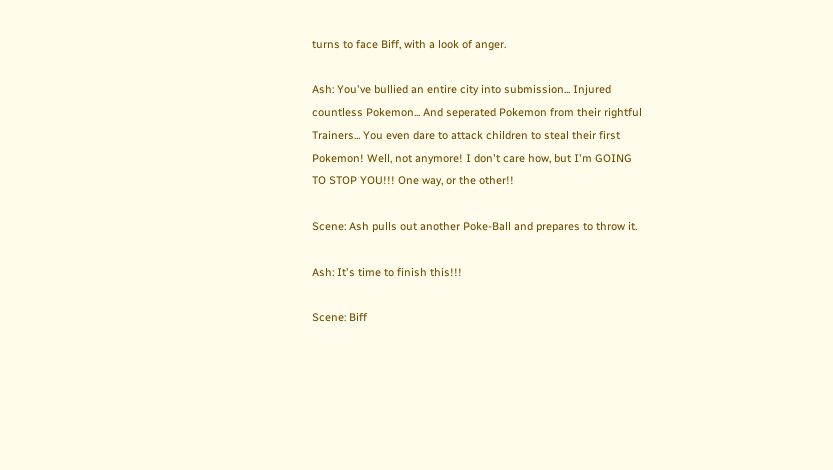turns to face Biff, with a look of anger.

Ash: You've bullied an entire city into submission... Injured countless Pokemon... And seperated Pokemon from their rightful Trainers... You even dare to attack children to steal their first Pokemon! Well, not anymore! I don't care how, but I'm GOING TO STOP YOU!!! One way, or the other!!

Scene: Ash pulls out another Poke-Ball and prepares to throw it.

Ash: It's time to finish this!!!

Scene: Biff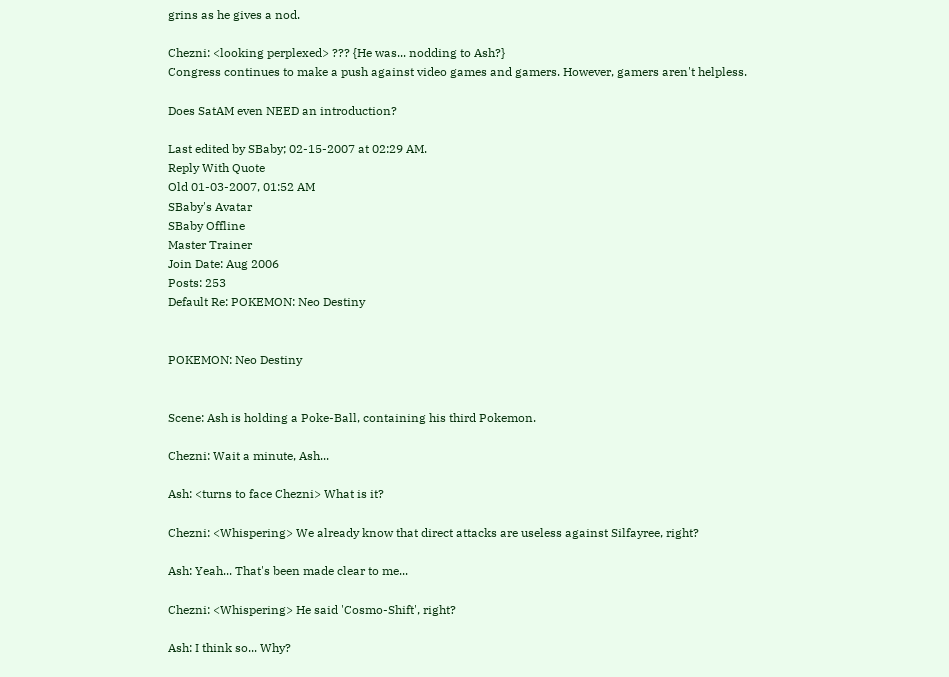grins as he gives a nod.

Chezni: <looking perplexed> ??? {He was... nodding to Ash?}
Congress continues to make a push against video games and gamers. However, gamers aren't helpless.

Does SatAM even NEED an introduction?

Last edited by SBaby; 02-15-2007 at 02:29 AM.
Reply With Quote
Old 01-03-2007, 01:52 AM
SBaby's Avatar
SBaby Offline
Master Trainer
Join Date: Aug 2006
Posts: 253
Default Re: POKEMON: Neo Destiny


POKEMON: Neo Destiny


Scene: Ash is holding a Poke-Ball, containing his third Pokemon.

Chezni: Wait a minute, Ash...

Ash: <turns to face Chezni> What is it?

Chezni: <Whispering> We already know that direct attacks are useless against Silfayree, right?

Ash: Yeah... That's been made clear to me...

Chezni: <Whispering> He said 'Cosmo-Shift', right?

Ash: I think so... Why?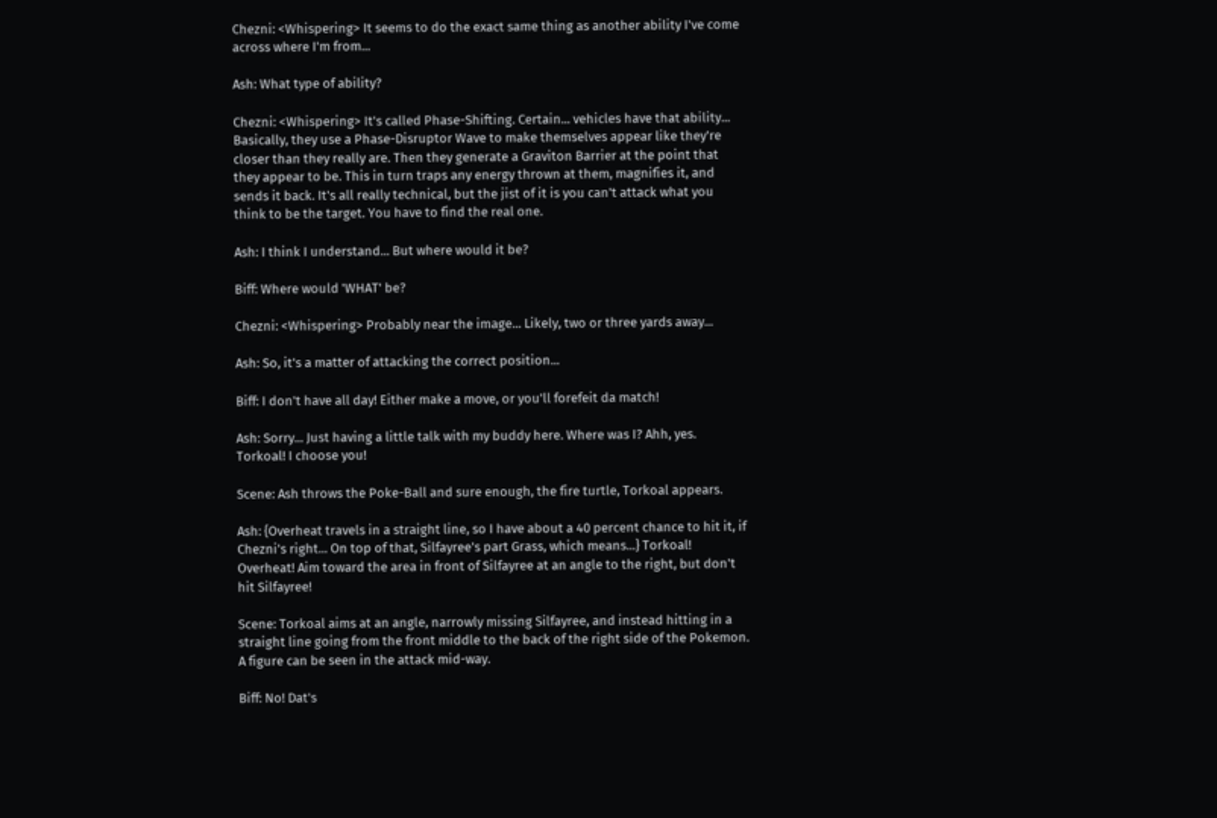Chezni: <Whispering> It seems to do the exact same thing as another ability I've come across where I'm from...

Ash: What type of ability?

Chezni: <Whispering> It's called Phase-Shifting. Certain... vehicles have that ability... Basically, they use a Phase-Disruptor Wave to make themselves appear like they're closer than they really are. Then they generate a Graviton Barrier at the point that they appear to be. This in turn traps any energy thrown at them, magnifies it, and sends it back. It's all really technical, but the jist of it is you can't attack what you think to be the target. You have to find the real one.

Ash: I think I understand... But where would it be?

Biff: Where would 'WHAT' be?

Chezni: <Whispering> Probably near the image... Likely, two or three yards away...

Ash: So, it's a matter of attacking the correct position...

Biff: I don't have all day! Either make a move, or you'll forefeit da match!

Ash: Sorry... Just having a little talk with my buddy here. Where was I? Ahh, yes. Torkoal! I choose you!

Scene: Ash throws the Poke-Ball and sure enough, the fire turtle, Torkoal appears.

Ash: {Overheat travels in a straight line, so I have about a 40 percent chance to hit it, if Chezni's right... On top of that, Silfayree's part Grass, which means...} Torkoal! Overheat! Aim toward the area in front of Silfayree at an angle to the right, but don't hit Silfayree!

Scene: Torkoal aims at an angle, narrowly missing Silfayree, and instead hitting in a straight line going from the front middle to the back of the right side of the Pokemon. A figure can be seen in the attack mid-way.

Biff: No! Dat's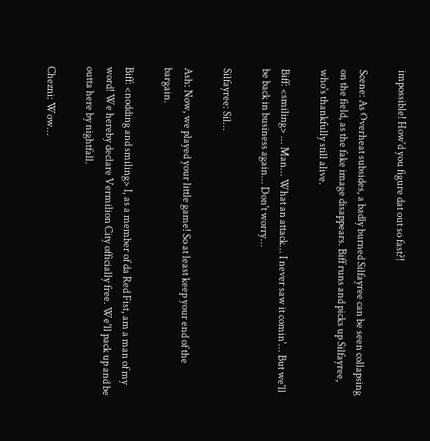impossible! How'd you figure dat out so fast?!

Scene: As Overheat subsides, a badly burned Silfayree can be seen collapsing on the field, as the fake image disappears. Biff runs and picks up Silfayree, who's thankfully still alive.

Biff: <smiling> ... Man... What an attack... I never saw it comin'... But we'll be back in business again... Don't worry...

Silfayree: Sil...

Ash: Now, we played your little game! So at least keep your end of the bargain.

Biff: <nodding and smiling> I, as a member of da Red Fist, am a man of my word! We hereby declare Vermilion City officially free. We'll pack up and be outta here by nightfall.

Chezni: Wow...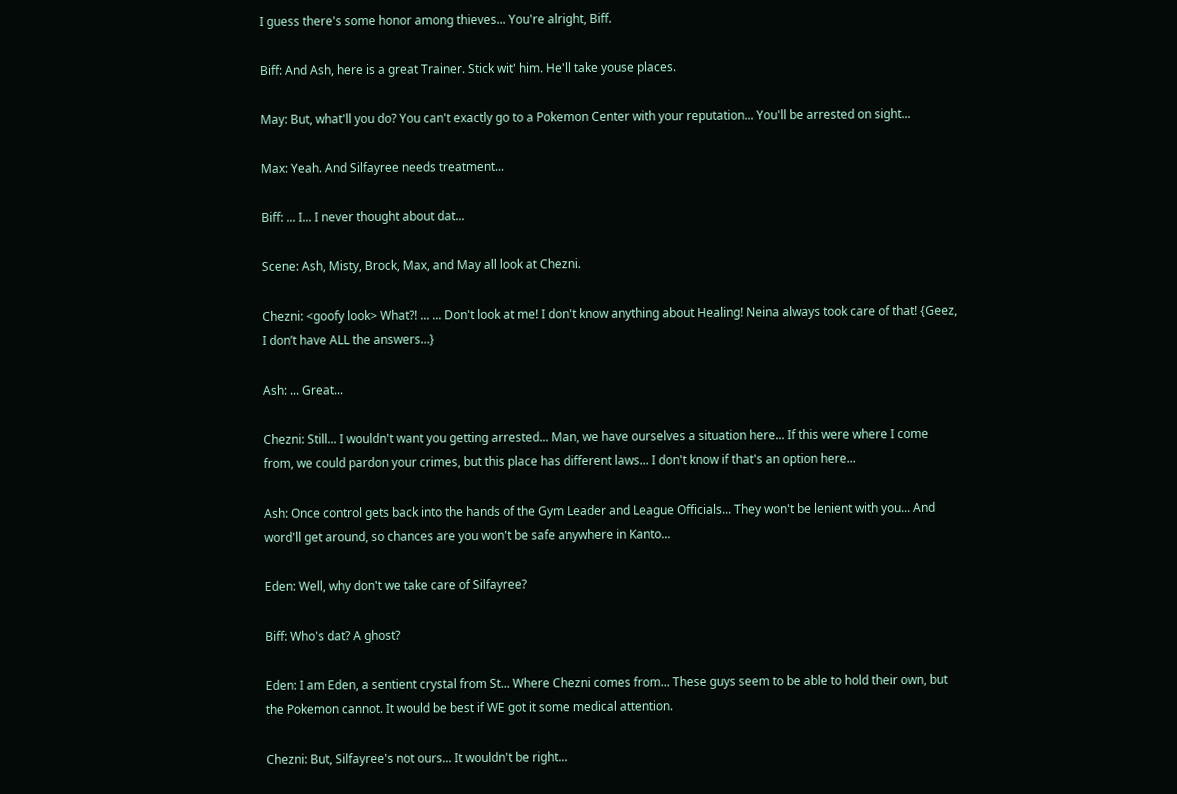I guess there's some honor among thieves... You're alright, Biff.

Biff: And Ash, here is a great Trainer. Stick wit' him. He'll take youse places.

May: But, what'll you do? You can't exactly go to a Pokemon Center with your reputation... You'll be arrested on sight...

Max: Yeah. And Silfayree needs treatment...

Biff: ... I... I never thought about dat...

Scene: Ash, Misty, Brock, Max, and May all look at Chezni.

Chezni: <goofy look> What?! ... ... Don't look at me! I don't know anything about Healing! Neina always took care of that! {Geez, I don’t have ALL the answers…}

Ash: ... Great...

Chezni: Still... I wouldn't want you getting arrested... Man, we have ourselves a situation here... If this were where I come from, we could pardon your crimes, but this place has different laws... I don't know if that's an option here...

Ash: Once control gets back into the hands of the Gym Leader and League Officials... They won't be lenient with you... And word'll get around, so chances are you won't be safe anywhere in Kanto...

Eden: Well, why don't we take care of Silfayree?

Biff: Who's dat? A ghost?

Eden: I am Eden, a sentient crystal from St... Where Chezni comes from... These guys seem to be able to hold their own, but the Pokemon cannot. It would be best if WE got it some medical attention.

Chezni: But, Silfayree's not ours... It wouldn't be right...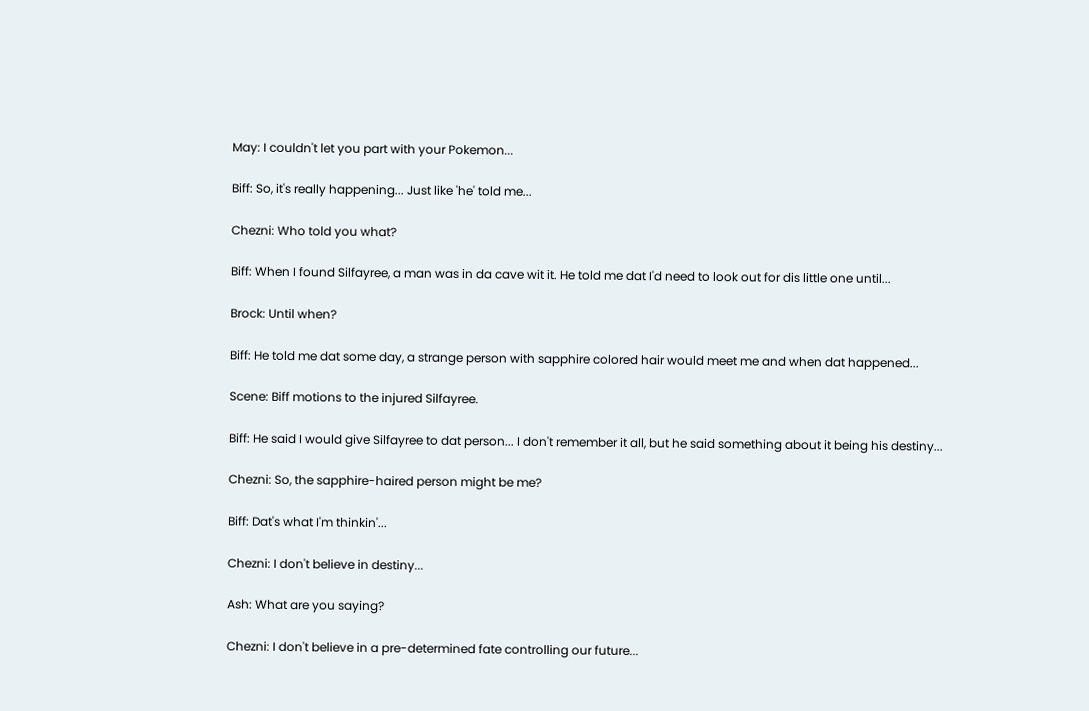May: I couldn't let you part with your Pokemon...

Biff: So, it's really happening... Just like 'he' told me...

Chezni: Who told you what?

Biff: When I found Silfayree, a man was in da cave wit it. He told me dat I'd need to look out for dis little one until...

Brock: Until when?

Biff: He told me dat some day, a strange person with sapphire colored hair would meet me and when dat happened...

Scene: Biff motions to the injured Silfayree.

Biff: He said I would give Silfayree to dat person... I don't remember it all, but he said something about it being his destiny...

Chezni: So, the sapphire-haired person might be me?

Biff: Dat's what I'm thinkin'...

Chezni: I don't believe in destiny...

Ash: What are you saying?

Chezni: I don't believe in a pre-determined fate controlling our future...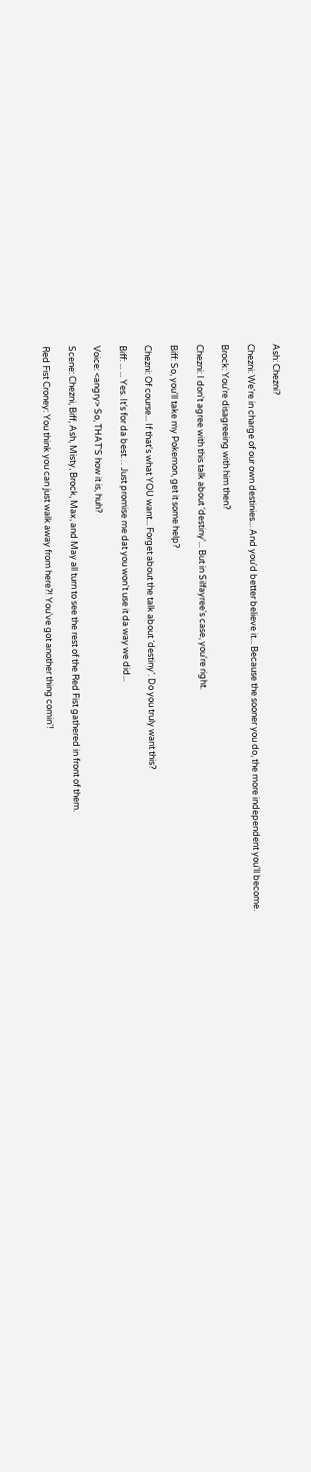Ash: Chezni?

Chezni: We're in charge of our own destinies... And you'd better believe it... Because the sooner you do, the more independent you'll become.

Brock: You're disagreeing with him then?

Chezni: I don't agree with this talk about 'destiny'... But in Silfayree's case, you're right.

Biff: So, you'll take my Pokemon, get it some help?

Chezni: Of course... If that's what YOU want... Forget about the talk about ‘destiny’. Do you truly want this?

Biff: ... ... Yes. It’s for da best… Just promise me dat you won't use it da way we did...

Voice: <angry> So, THAT'S how it is, huh?

Scene: Chezni, Biff, Ash, Misty, Brock, Max, and May all turn to see the rest of the Red Fist gathered in front of them.

Red Fist Croney: You think you can just walk away from here?! You've got another thing comin'!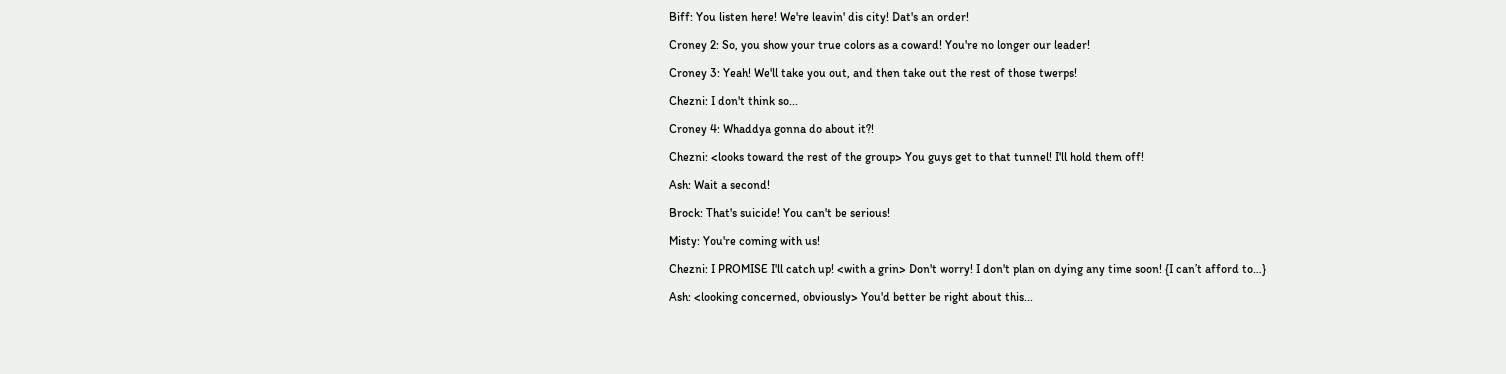Biff: You listen here! We're leavin' dis city! Dat's an order!

Croney 2: So, you show your true colors as a coward! You're no longer our leader!

Croney 3: Yeah! We'll take you out, and then take out the rest of those twerps!

Chezni: I don't think so...

Croney 4: Whaddya gonna do about it?!

Chezni: <looks toward the rest of the group> You guys get to that tunnel! I'll hold them off!

Ash: Wait a second!

Brock: That's suicide! You can't be serious!

Misty: You're coming with us!

Chezni: I PROMISE I'll catch up! <with a grin> Don't worry! I don't plan on dying any time soon! {I can’t afford to…}

Ash: <looking concerned, obviously> You'd better be right about this...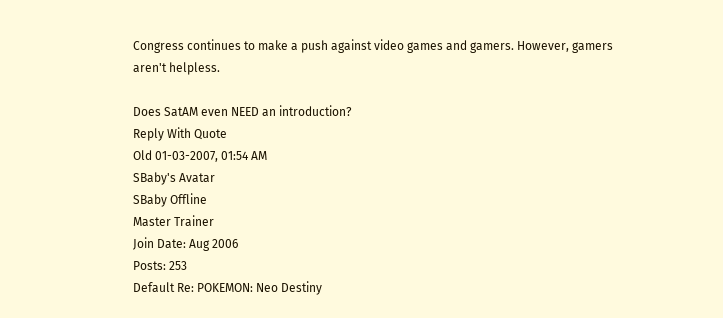Congress continues to make a push against video games and gamers. However, gamers aren't helpless.

Does SatAM even NEED an introduction?
Reply With Quote
Old 01-03-2007, 01:54 AM
SBaby's Avatar
SBaby Offline
Master Trainer
Join Date: Aug 2006
Posts: 253
Default Re: POKEMON: Neo Destiny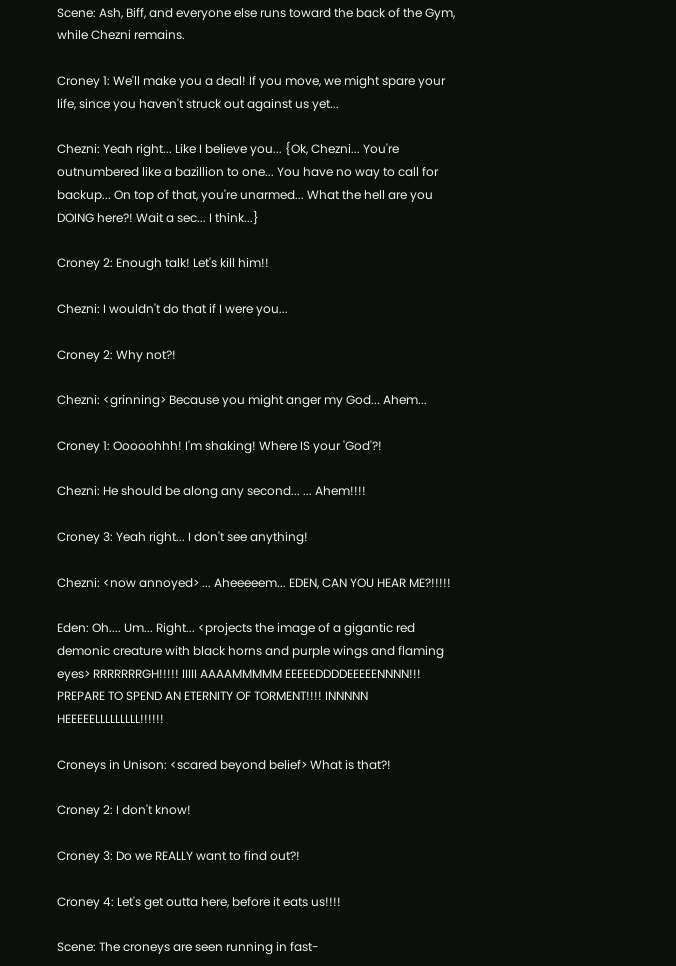Scene: Ash, Biff, and everyone else runs toward the back of the Gym, while Chezni remains.

Croney 1: We'll make you a deal! If you move, we might spare your life, since you haven't struck out against us yet...

Chezni: Yeah right... Like I believe you... {Ok, Chezni... You're outnumbered like a bazillion to one... You have no way to call for backup... On top of that, you're unarmed... What the hell are you DOING here?! Wait a sec... I think...}

Croney 2: Enough talk! Let's kill him!!

Chezni: I wouldn't do that if I were you...

Croney 2: Why not?!

Chezni: <grinning> Because you might anger my God... Ahem...

Croney 1: Ooooohhh! I'm shaking! Where IS your 'God'?!

Chezni: He should be along any second... ... Ahem!!!!

Croney 3: Yeah right... I don't see anything!

Chezni: <now annoyed> ... Aheeeeem... EDEN, CAN YOU HEAR ME?!!!!!

Eden: Oh.... Um... Right... <projects the image of a gigantic red demonic creature with black horns and purple wings and flaming eyes> RRRRRRRGH!!!!! IIIII AAAAMMMMM EEEEEDDDDEEEEENNNN!!! PREPARE TO SPEND AN ETERNITY OF TORMENT!!!! INNNNN HEEEEELLLLLLLLL!!!!!!

Croneys in Unison: <scared beyond belief> What is that?!

Croney 2: I don't know!

Croney 3: Do we REALLY want to find out?!

Croney 4: Let's get outta here, before it eats us!!!!

Scene: The croneys are seen running in fast-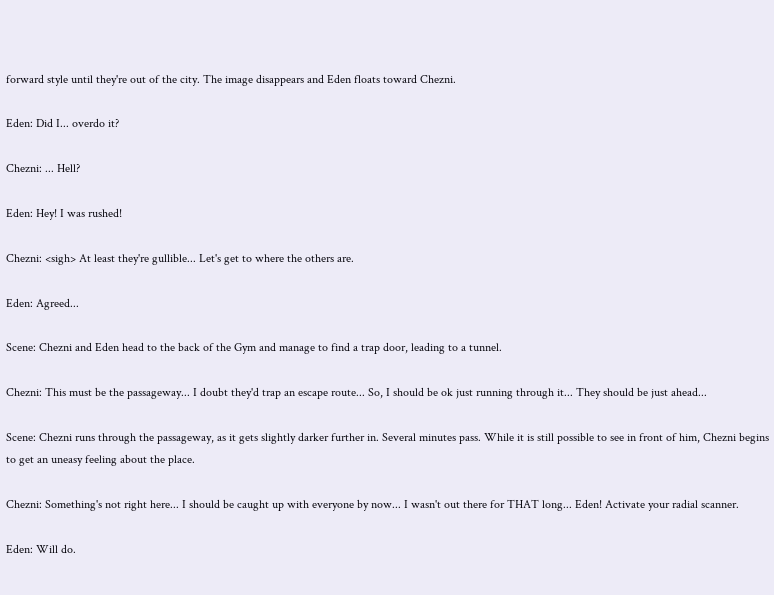forward style until they're out of the city. The image disappears and Eden floats toward Chezni.

Eden: Did I... overdo it?

Chezni: ... Hell?

Eden: Hey! I was rushed!

Chezni: <sigh> At least they're gullible... Let's get to where the others are.

Eden: Agreed...

Scene: Chezni and Eden head to the back of the Gym and manage to find a trap door, leading to a tunnel.

Chezni: This must be the passageway... I doubt they'd trap an escape route... So, I should be ok just running through it... They should be just ahead...

Scene: Chezni runs through the passageway, as it gets slightly darker further in. Several minutes pass. While it is still possible to see in front of him, Chezni begins to get an uneasy feeling about the place.

Chezni: Something's not right here... I should be caught up with everyone by now... I wasn't out there for THAT long... Eden! Activate your radial scanner.

Eden: Will do.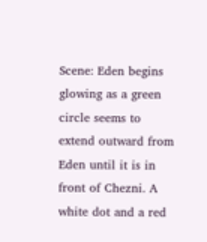Scene: Eden begins glowing as a green circle seems to extend outward from Eden until it is in front of Chezni. A white dot and a red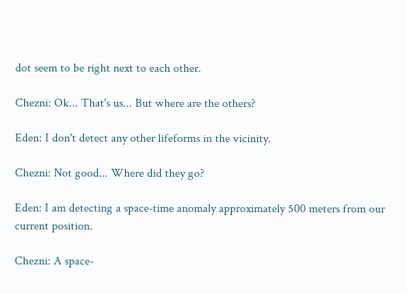dot seem to be right next to each other.

Chezni: Ok... That's us... But where are the others?

Eden: I don't detect any other lifeforms in the vicinity.

Chezni: Not good... Where did they go?

Eden: I am detecting a space-time anomaly approximately 500 meters from our current position.

Chezni: A space-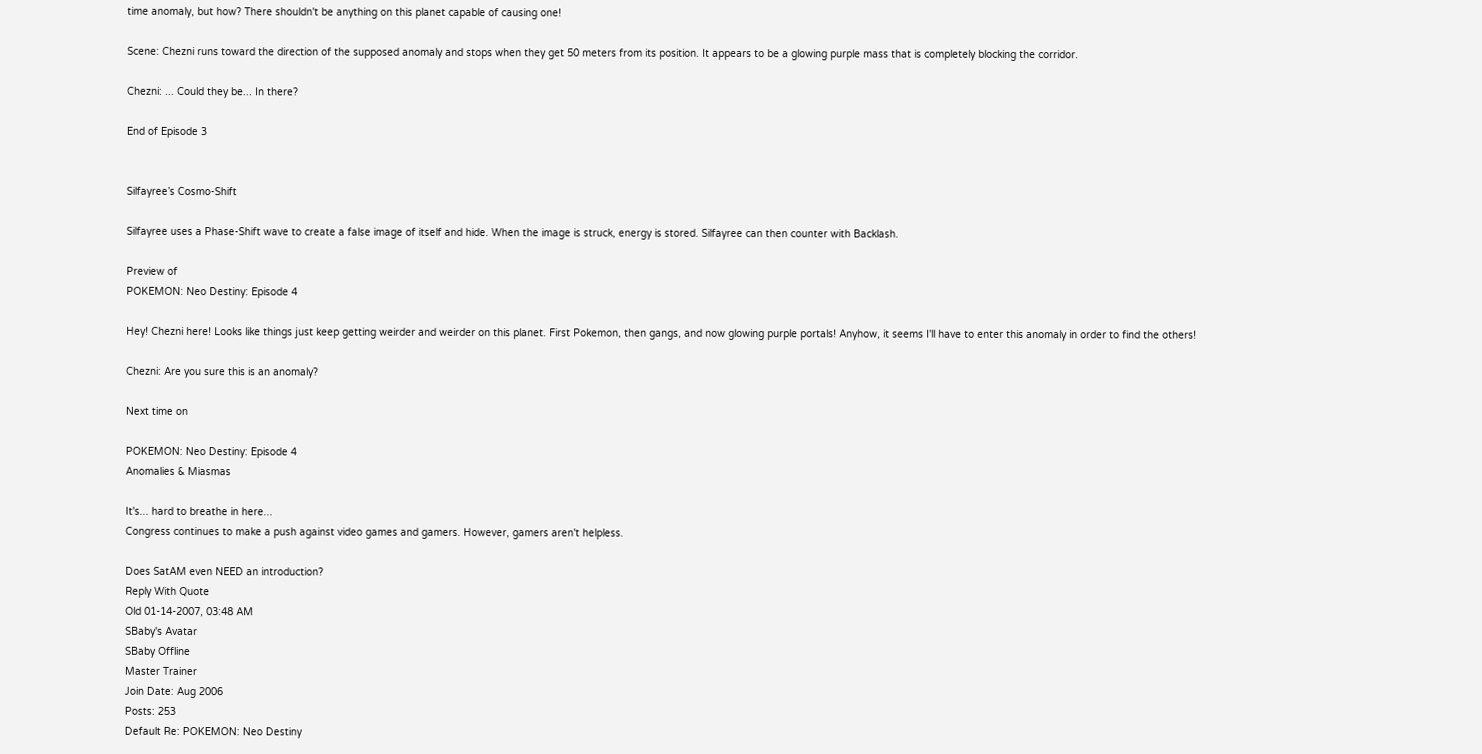time anomaly, but how? There shouldn't be anything on this planet capable of causing one!

Scene: Chezni runs toward the direction of the supposed anomaly and stops when they get 50 meters from its position. It appears to be a glowing purple mass that is completely blocking the corridor.

Chezni: ... Could they be... In there?

End of Episode 3


Silfayree’s Cosmo-Shift

Silfayree uses a Phase-Shift wave to create a false image of itself and hide. When the image is struck, energy is stored. Silfayree can then counter with Backlash.

Preview of
POKEMON: Neo Destiny: Episode 4

Hey! Chezni here! Looks like things just keep getting weirder and weirder on this planet. First Pokemon, then gangs, and now glowing purple portals! Anyhow, it seems I'll have to enter this anomaly in order to find the others!

Chezni: Are you sure this is an anomaly?

Next time on

POKEMON: Neo Destiny: Episode 4
Anomalies & Miasmas

It's... hard to breathe in here...
Congress continues to make a push against video games and gamers. However, gamers aren't helpless.

Does SatAM even NEED an introduction?
Reply With Quote
Old 01-14-2007, 03:48 AM
SBaby's Avatar
SBaby Offline
Master Trainer
Join Date: Aug 2006
Posts: 253
Default Re: POKEMON: Neo Destiny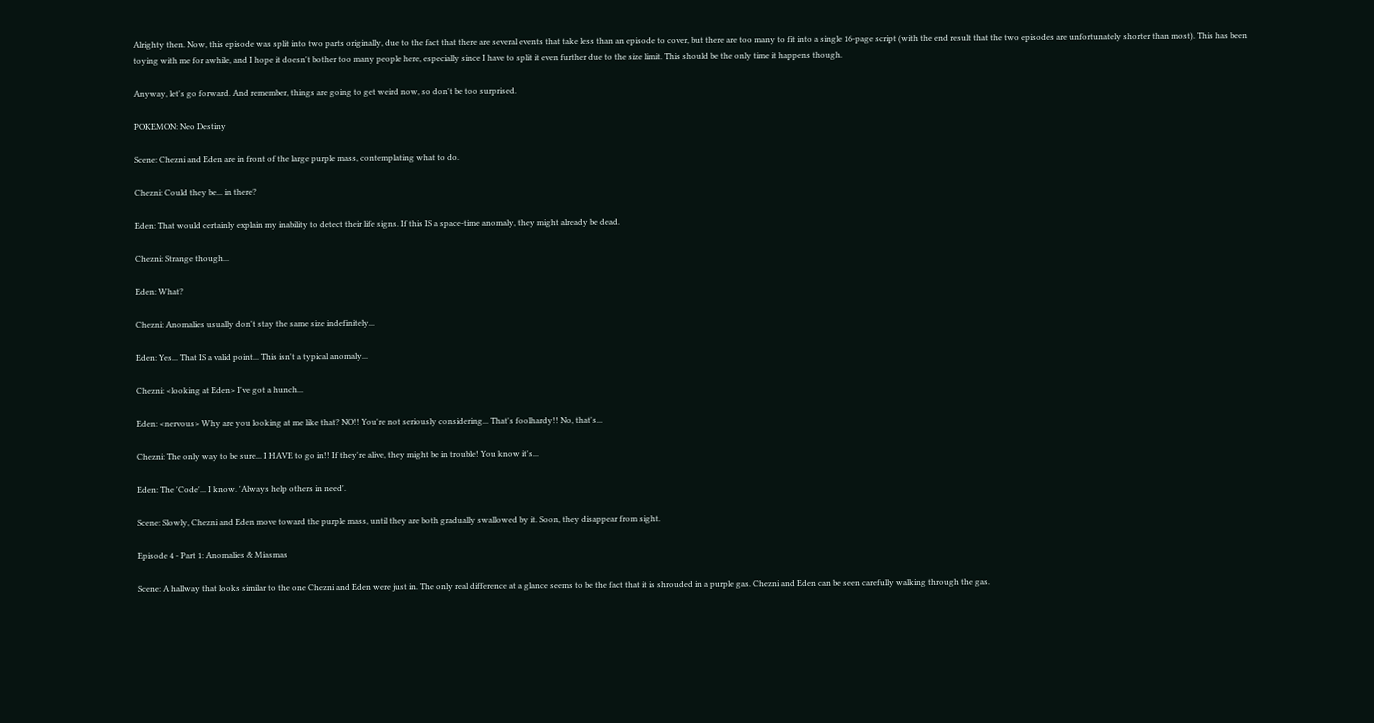Alrighty then. Now, this episode was split into two parts originally, due to the fact that there are several events that take less than an episode to cover, but there are too many to fit into a single 16-page script (with the end result that the two episodes are unfortunately shorter than most). This has been toying with me for awhile, and I hope it doesn't bother too many people here, especially since I have to split it even further due to the size limit. This should be the only time it happens though.

Anyway, let's go forward. And remember, things are going to get weird now, so don't be too surprised.

POKEMON: Neo Destiny

Scene: Chezni and Eden are in front of the large purple mass, contemplating what to do.

Chezni: Could they be... in there?

Eden: That would certainly explain my inability to detect their life signs. If this IS a space-time anomaly, they might already be dead.

Chezni: Strange though...

Eden: What?

Chezni: Anomalies usually don't stay the same size indefinitely...

Eden: Yes... That IS a valid point... This isn't a typical anomaly...

Chezni: <looking at Eden> I've got a hunch...

Eden: <nervous> Why are you looking at me like that? NO!! You're not seriously considering... That's foolhardy!! No, that's...

Chezni: The only way to be sure... I HAVE to go in!! If they're alive, they might be in trouble! You know it's...

Eden: The 'Code'... I know. 'Always help others in need'.

Scene: Slowly, Chezni and Eden move toward the purple mass, until they are both gradually swallowed by it. Soon, they disappear from sight.

Episode 4 - Part 1: Anomalies & Miasmas

Scene: A hallway that looks similar to the one Chezni and Eden were just in. The only real difference at a glance seems to be the fact that it is shrouded in a purple gas. Chezni and Eden can be seen carefully walking through the gas.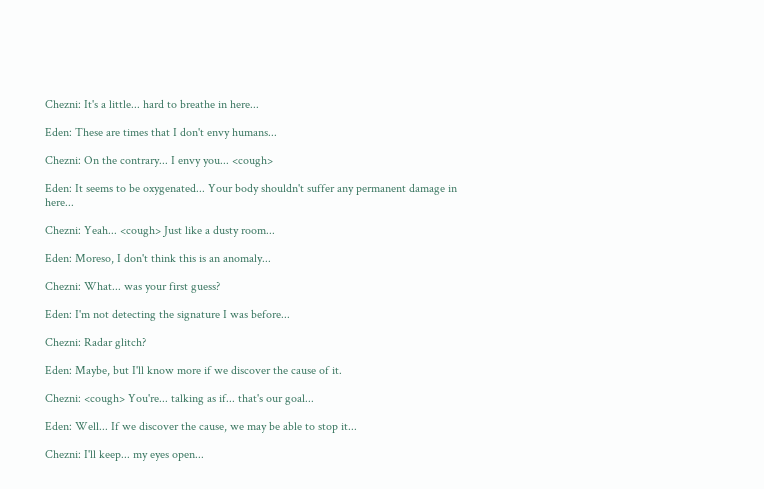Chezni: It's a little... hard to breathe in here...

Eden: These are times that I don't envy humans...

Chezni: On the contrary... I envy you... <cough>

Eden: It seems to be oxygenated... Your body shouldn't suffer any permanent damage in here...

Chezni: Yeah... <cough> Just like a dusty room...

Eden: Moreso, I don't think this is an anomaly...

Chezni: What... was your first guess?

Eden: I'm not detecting the signature I was before...

Chezni: Radar glitch?

Eden: Maybe, but I'll know more if we discover the cause of it.

Chezni: <cough> You're... talking as if... that's our goal...

Eden: Well... If we discover the cause, we may be able to stop it...

Chezni: I'll keep... my eyes open...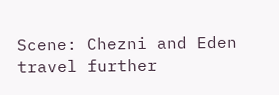Scene: Chezni and Eden travel further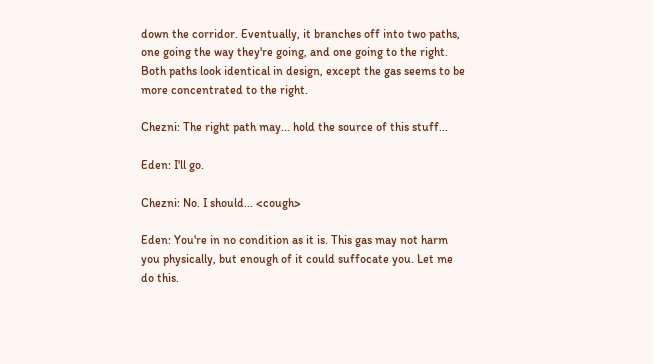down the corridor. Eventually, it branches off into two paths, one going the way they're going, and one going to the right. Both paths look identical in design, except the gas seems to be more concentrated to the right.

Chezni: The right path may... hold the source of this stuff...

Eden: I'll go.

Chezni: No. I should... <cough>

Eden: You're in no condition as it is. This gas may not harm you physically, but enough of it could suffocate you. Let me do this.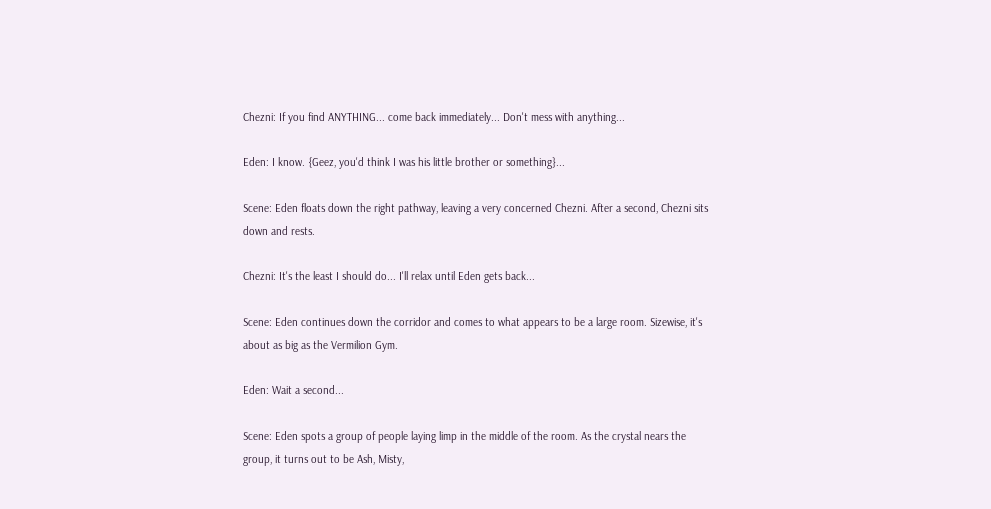Chezni: If you find ANYTHING... come back immediately... Don't mess with anything...

Eden: I know. {Geez, you'd think I was his little brother or something}...

Scene: Eden floats down the right pathway, leaving a very concerned Chezni. After a second, Chezni sits down and rests.

Chezni: It's the least I should do... I'll relax until Eden gets back...

Scene: Eden continues down the corridor and comes to what appears to be a large room. Sizewise, it's about as big as the Vermilion Gym.

Eden: Wait a second...

Scene: Eden spots a group of people laying limp in the middle of the room. As the crystal nears the group, it turns out to be Ash, Misty,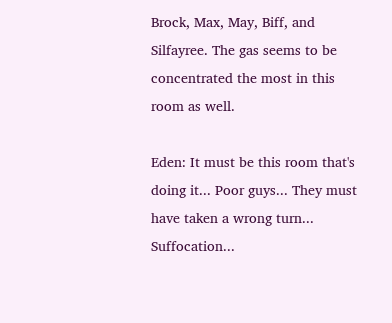Brock, Max, May, Biff, and Silfayree. The gas seems to be concentrated the most in this room as well.

Eden: It must be this room that's doing it... Poor guys... They must have taken a wrong turn... Suffocation...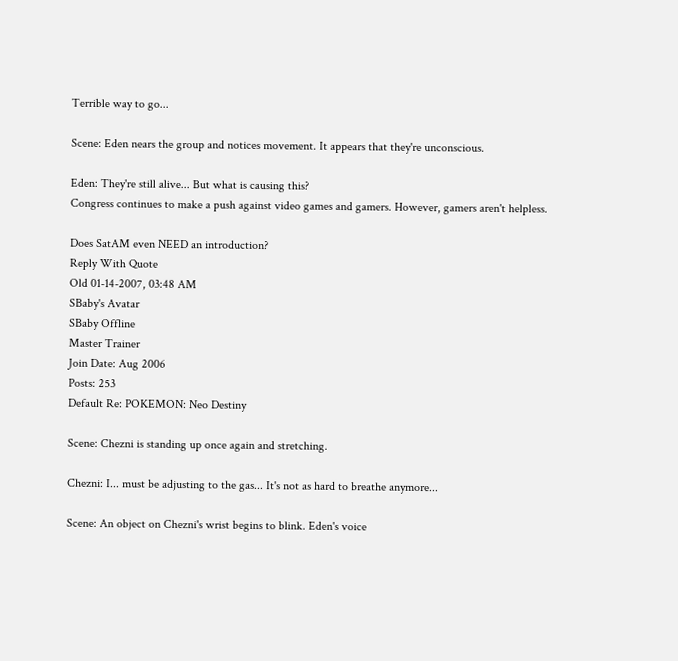Terrible way to go...

Scene: Eden nears the group and notices movement. It appears that they're unconscious.

Eden: They're still alive... But what is causing this?
Congress continues to make a push against video games and gamers. However, gamers aren't helpless.

Does SatAM even NEED an introduction?
Reply With Quote
Old 01-14-2007, 03:48 AM
SBaby's Avatar
SBaby Offline
Master Trainer
Join Date: Aug 2006
Posts: 253
Default Re: POKEMON: Neo Destiny

Scene: Chezni is standing up once again and stretching.

Chezni: I... must be adjusting to the gas... It's not as hard to breathe anymore...

Scene: An object on Chezni's wrist begins to blink. Eden's voice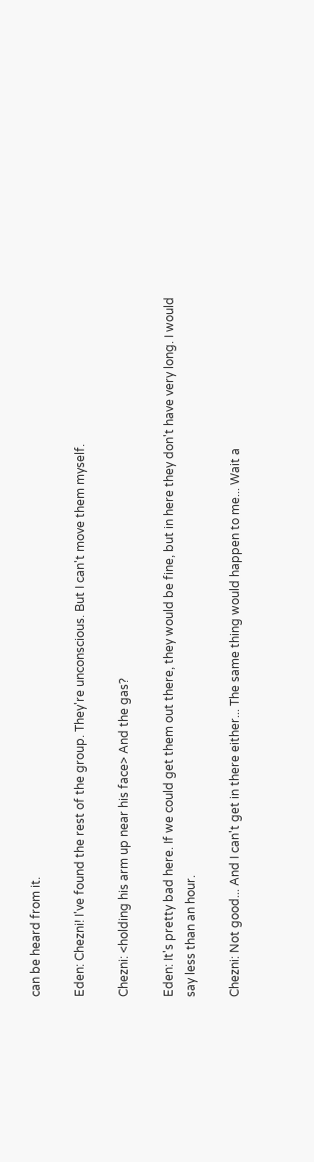can be heard from it.

Eden: Chezni! I've found the rest of the group. They're unconscious. But I can't move them myself.

Chezni: <holding his arm up near his face> And the gas?

Eden: It's pretty bad here. If we could get them out there, they would be fine, but in here they don't have very long. I would say less than an hour.

Chezni: Not good... And I can't get in there either... The same thing would happen to me... Wait a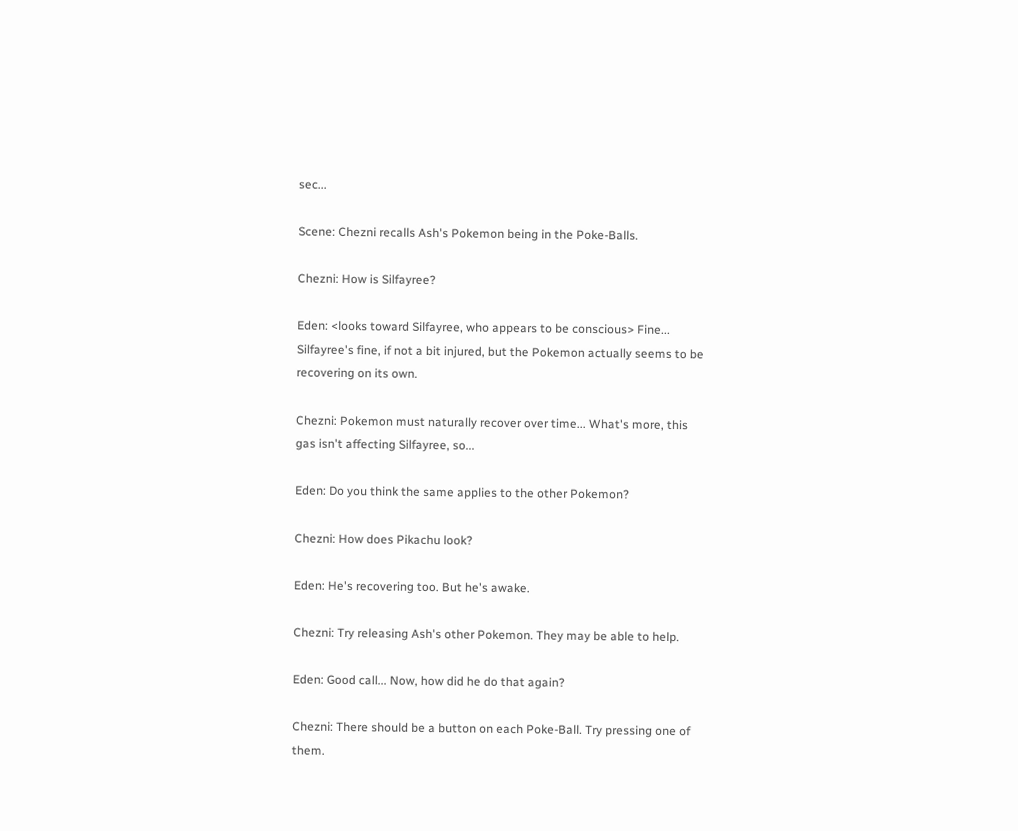sec...

Scene: Chezni recalls Ash's Pokemon being in the Poke-Balls.

Chezni: How is Silfayree?

Eden: <looks toward Silfayree, who appears to be conscious> Fine... Silfayree's fine, if not a bit injured, but the Pokemon actually seems to be recovering on its own.

Chezni: Pokemon must naturally recover over time... What's more, this gas isn't affecting Silfayree, so...

Eden: Do you think the same applies to the other Pokemon?

Chezni: How does Pikachu look?

Eden: He's recovering too. But he's awake.

Chezni: Try releasing Ash's other Pokemon. They may be able to help.

Eden: Good call... Now, how did he do that again?

Chezni: There should be a button on each Poke-Ball. Try pressing one of them.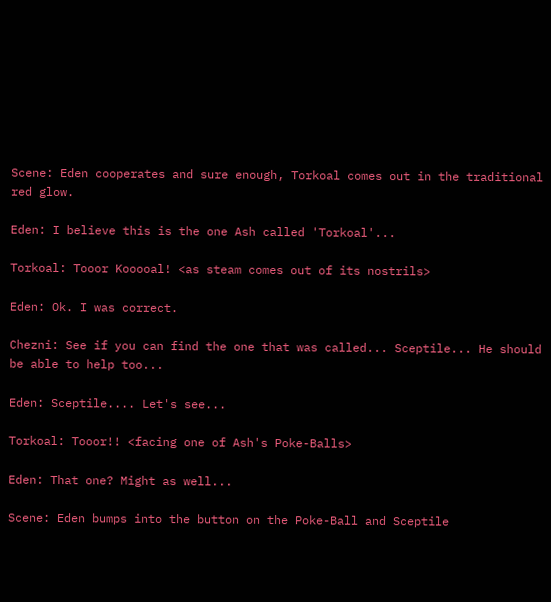Scene: Eden cooperates and sure enough, Torkoal comes out in the traditional red glow.

Eden: I believe this is the one Ash called 'Torkoal'...

Torkoal: Tooor Kooooal! <as steam comes out of its nostrils>

Eden: Ok. I was correct.

Chezni: See if you can find the one that was called... Sceptile... He should be able to help too...

Eden: Sceptile.... Let's see...

Torkoal: Tooor!! <facing one of Ash's Poke-Balls>

Eden: That one? Might as well...

Scene: Eden bumps into the button on the Poke-Ball and Sceptile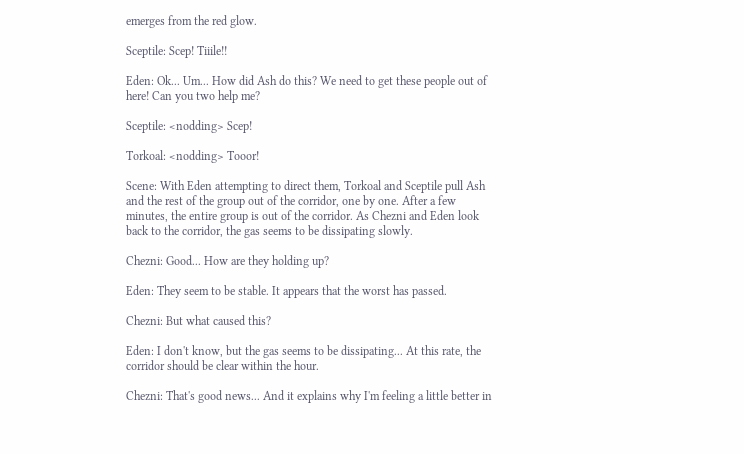emerges from the red glow.

Sceptile: Scep! Tiiile!!

Eden: Ok... Um... How did Ash do this? We need to get these people out of here! Can you two help me?

Sceptile: <nodding> Scep!

Torkoal: <nodding> Tooor!

Scene: With Eden attempting to direct them, Torkoal and Sceptile pull Ash and the rest of the group out of the corridor, one by one. After a few minutes, the entire group is out of the corridor. As Chezni and Eden look back to the corridor, the gas seems to be dissipating slowly.

Chezni: Good... How are they holding up?

Eden: They seem to be stable. It appears that the worst has passed.

Chezni: But what caused this?

Eden: I don't know, but the gas seems to be dissipating... At this rate, the corridor should be clear within the hour.

Chezni: That's good news... And it explains why I'm feeling a little better in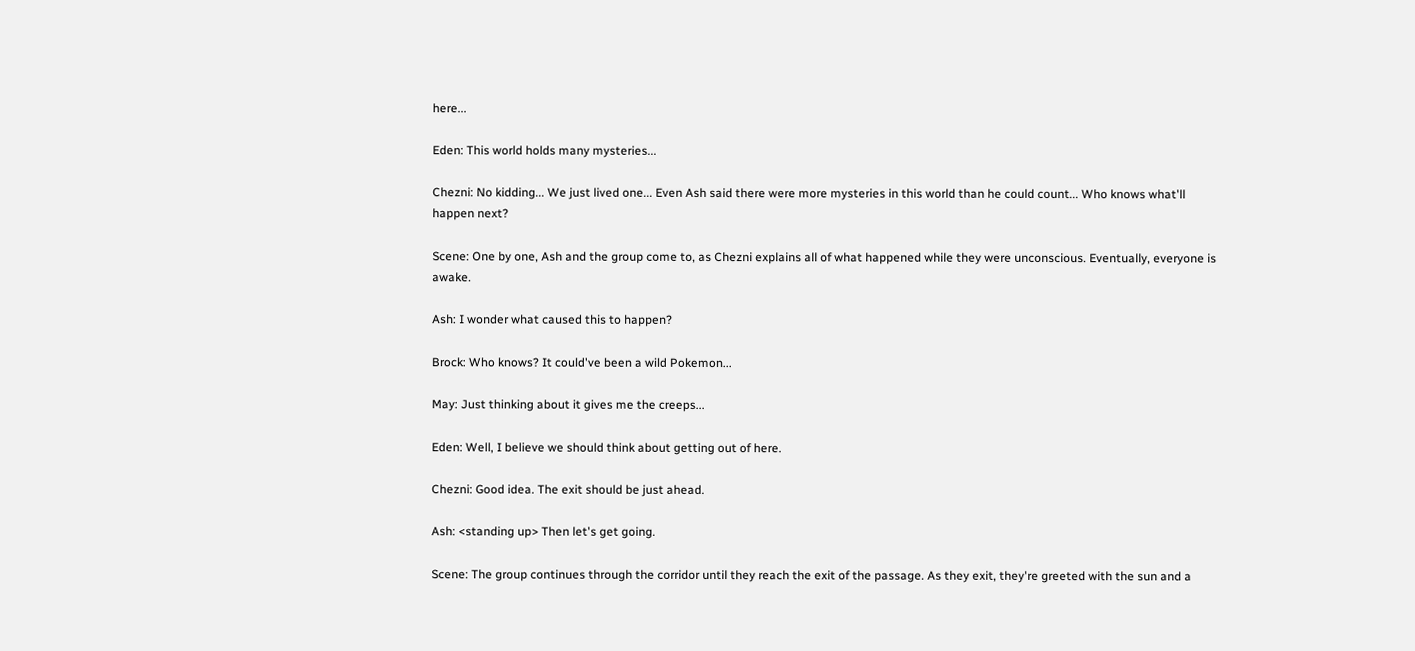here...

Eden: This world holds many mysteries...

Chezni: No kidding... We just lived one... Even Ash said there were more mysteries in this world than he could count... Who knows what'll happen next?

Scene: One by one, Ash and the group come to, as Chezni explains all of what happened while they were unconscious. Eventually, everyone is awake.

Ash: I wonder what caused this to happen?

Brock: Who knows? It could've been a wild Pokemon...

May: Just thinking about it gives me the creeps...

Eden: Well, I believe we should think about getting out of here.

Chezni: Good idea. The exit should be just ahead.

Ash: <standing up> Then let's get going.

Scene: The group continues through the corridor until they reach the exit of the passage. As they exit, they're greeted with the sun and a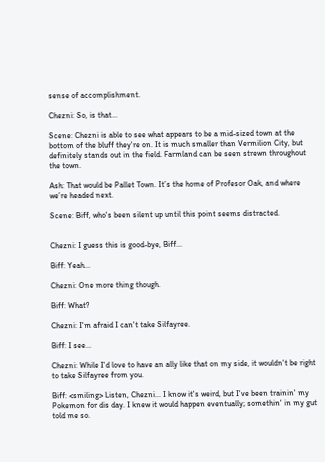sense of accomplishment.

Chezni: So, is that...

Scene: Chezni is able to see what appears to be a mid-sized town at the bottom of the bluff they're on. It is much smaller than Vermilion City, but definitely stands out in the field. Farmland can be seen strewn throughout the town.

Ash: That would be Pallet Town. It’s the home of Profesor Oak, and where we’re headed next.

Scene: Biff, who's been silent up until this point seems distracted.


Chezni: I guess this is good-bye, Biff...

Biff: Yeah...

Chezni: One more thing though.

Biff: What?

Chezni: I'm afraid I can't take Silfayree.

Biff: I see...

Chezni: While I'd love to have an ally like that on my side, it wouldn't be right to take Silfayree from you.

Biff: <smiling> Listen, Chezni... I know it's weird, but I've been trainin' my Pokemon for dis day. I knew it would happen eventually; somethin' in my gut told me so.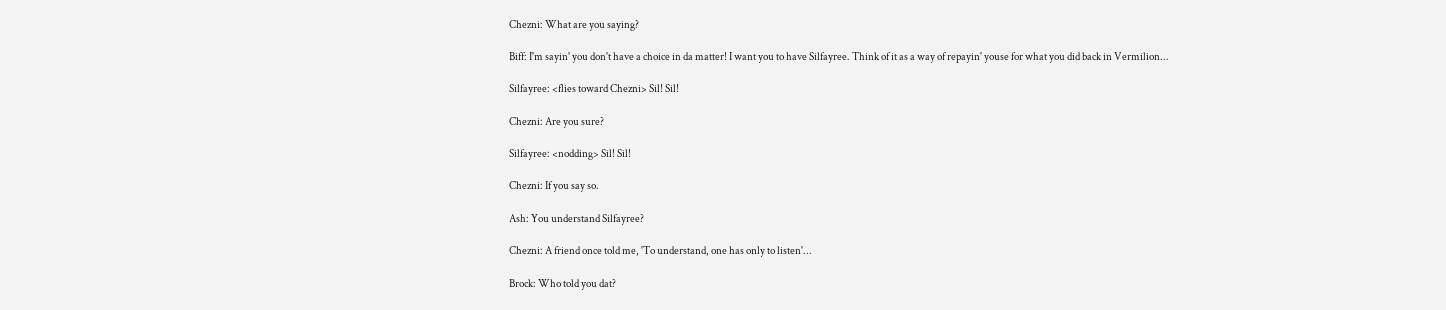Chezni: What are you saying?

Biff: I'm sayin' you don't have a choice in da matter! I want you to have Silfayree. Think of it as a way of repayin' youse for what you did back in Vermilion...

Silfayree: <flies toward Chezni> Sil! Sil!

Chezni: Are you sure?

Silfayree: <nodding> Sil! Sil!

Chezni: If you say so.

Ash: You understand Silfayree?

Chezni: A friend once told me, 'To understand, one has only to listen'...

Brock: Who told you dat?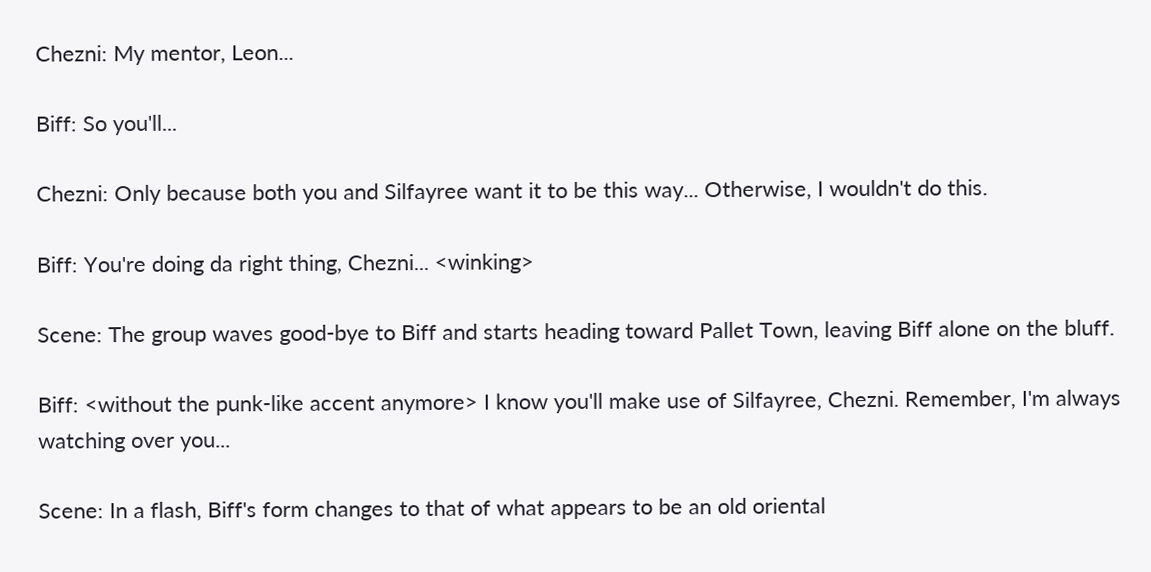Chezni: My mentor, Leon...

Biff: So you'll...

Chezni: Only because both you and Silfayree want it to be this way... Otherwise, I wouldn't do this.

Biff: You're doing da right thing, Chezni... <winking>

Scene: The group waves good-bye to Biff and starts heading toward Pallet Town, leaving Biff alone on the bluff.

Biff: <without the punk-like accent anymore> I know you'll make use of Silfayree, Chezni. Remember, I'm always watching over you...

Scene: In a flash, Biff's form changes to that of what appears to be an old oriental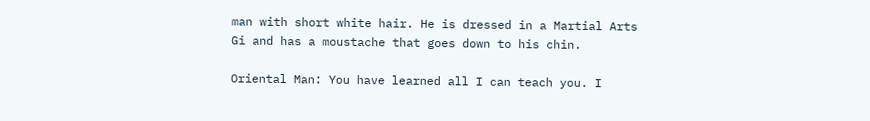man with short white hair. He is dressed in a Martial Arts Gi and has a moustache that goes down to his chin.

Oriental Man: You have learned all I can teach you. I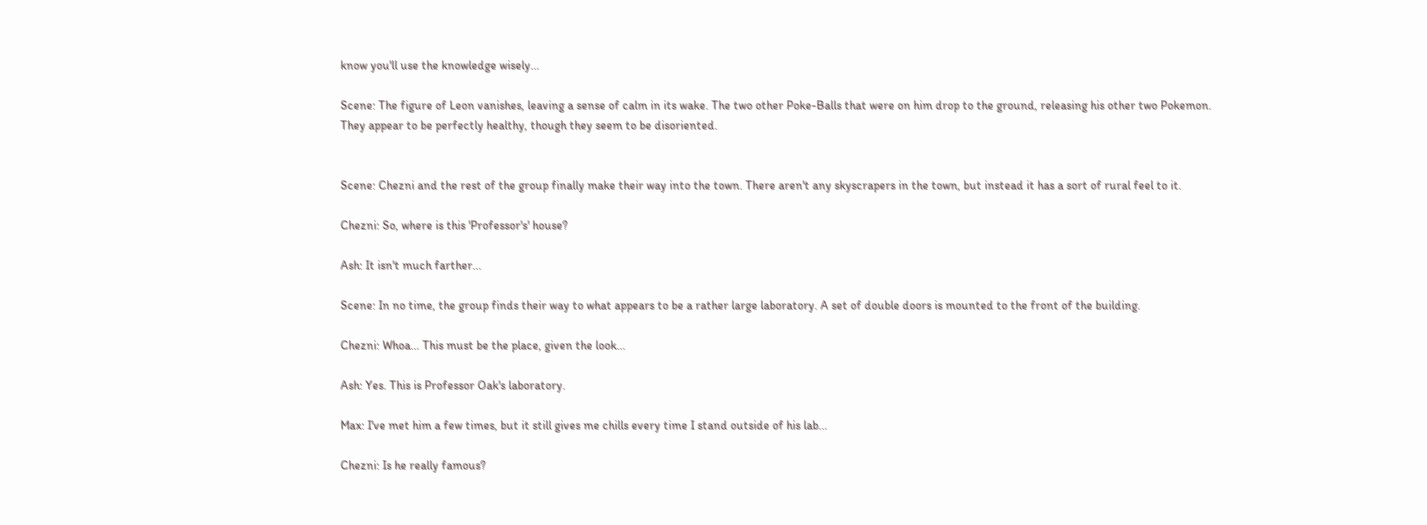know you'll use the knowledge wisely...

Scene: The figure of Leon vanishes, leaving a sense of calm in its wake. The two other Poke-Balls that were on him drop to the ground, releasing his other two Pokemon. They appear to be perfectly healthy, though they seem to be disoriented.


Scene: Chezni and the rest of the group finally make their way into the town. There aren't any skyscrapers in the town, but instead it has a sort of rural feel to it.

Chezni: So, where is this 'Professor's' house?

Ash: It isn't much farther...

Scene: In no time, the group finds their way to what appears to be a rather large laboratory. A set of double doors is mounted to the front of the building.

Chezni: Whoa... This must be the place, given the look...

Ash: Yes. This is Professor Oak's laboratory.

Max: I've met him a few times, but it still gives me chills every time I stand outside of his lab...

Chezni: Is he really famous?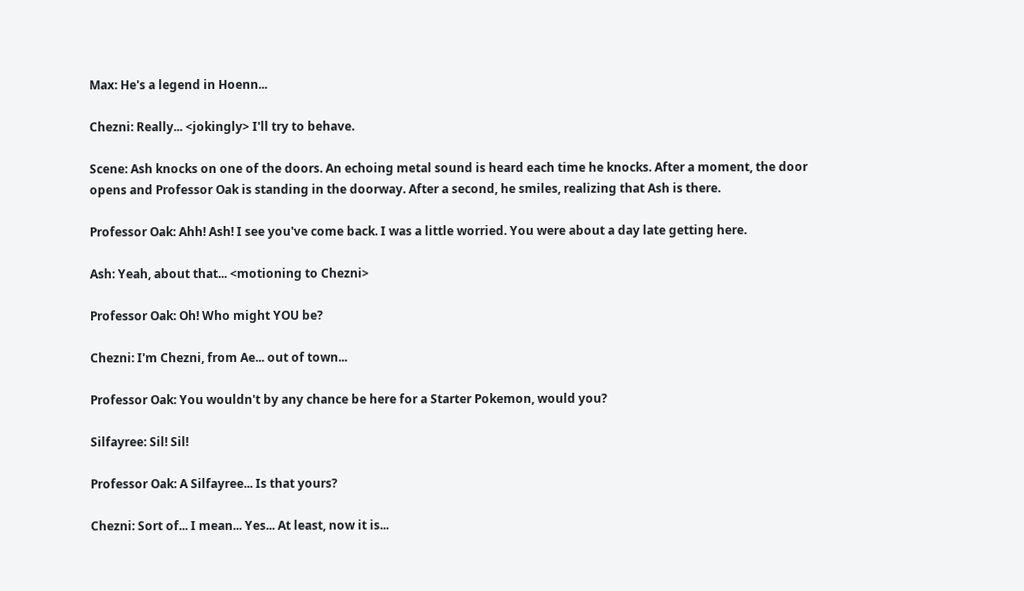Max: He's a legend in Hoenn...

Chezni: Really... <jokingly> I'll try to behave.

Scene: Ash knocks on one of the doors. An echoing metal sound is heard each time he knocks. After a moment, the door opens and Professor Oak is standing in the doorway. After a second, he smiles, realizing that Ash is there.

Professor Oak: Ahh! Ash! I see you've come back. I was a little worried. You were about a day late getting here.

Ash: Yeah, about that... <motioning to Chezni>

Professor Oak: Oh! Who might YOU be?

Chezni: I'm Chezni, from Ae... out of town...

Professor Oak: You wouldn't by any chance be here for a Starter Pokemon, would you?

Silfayree: Sil! Sil!

Professor Oak: A Silfayree... Is that yours?

Chezni: Sort of... I mean... Yes... At least, now it is...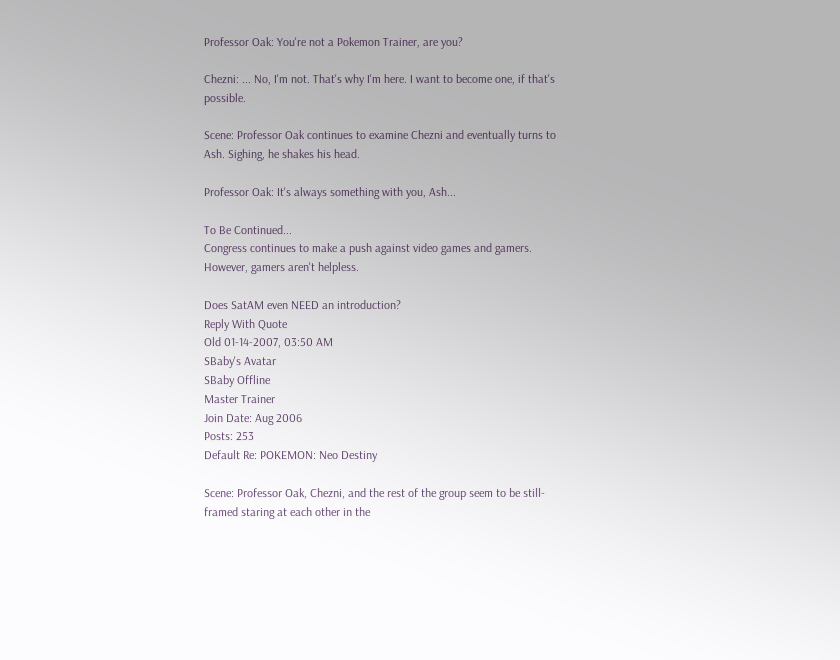Professor Oak: You're not a Pokemon Trainer, are you?

Chezni: ... No, I'm not. That's why I'm here. I want to become one, if that's possible.

Scene: Professor Oak continues to examine Chezni and eventually turns to Ash. Sighing, he shakes his head.

Professor Oak: It's always something with you, Ash...

To Be Continued...
Congress continues to make a push against video games and gamers. However, gamers aren't helpless.

Does SatAM even NEED an introduction?
Reply With Quote
Old 01-14-2007, 03:50 AM
SBaby's Avatar
SBaby Offline
Master Trainer
Join Date: Aug 2006
Posts: 253
Default Re: POKEMON: Neo Destiny

Scene: Professor Oak, Chezni, and the rest of the group seem to be still-framed staring at each other in the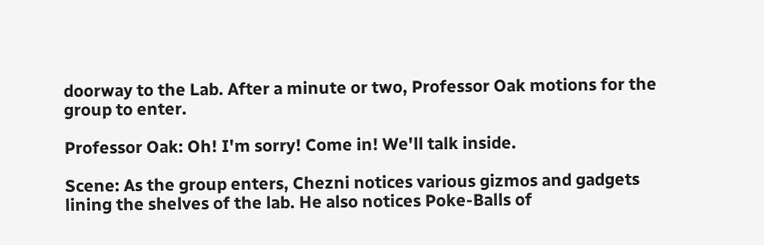doorway to the Lab. After a minute or two, Professor Oak motions for the group to enter.

Professor Oak: Oh! I'm sorry! Come in! We'll talk inside.

Scene: As the group enters, Chezni notices various gizmos and gadgets lining the shelves of the lab. He also notices Poke-Balls of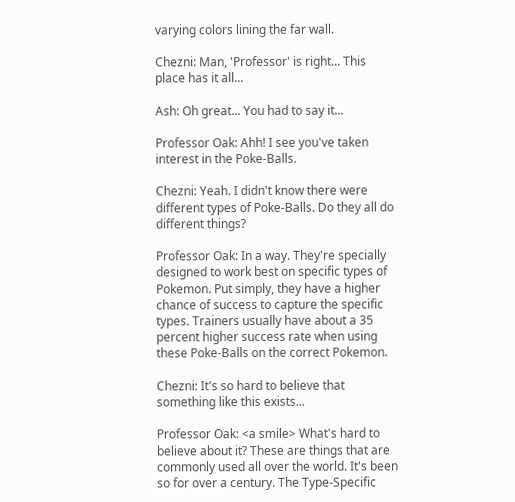varying colors lining the far wall.

Chezni: Man, 'Professor' is right... This place has it all...

Ash: Oh great... You had to say it...

Professor Oak: Ahh! I see you've taken interest in the Poke-Balls.

Chezni: Yeah. I didn't know there were different types of Poke-Balls. Do they all do different things?

Professor Oak: In a way. They're specially designed to work best on specific types of Pokemon. Put simply, they have a higher chance of success to capture the specific types. Trainers usually have about a 35 percent higher success rate when using these Poke-Balls on the correct Pokemon.

Chezni: It's so hard to believe that something like this exists...

Professor Oak: <a smile> What's hard to believe about it? These are things that are commonly used all over the world. It's been so for over a century. The Type-Specific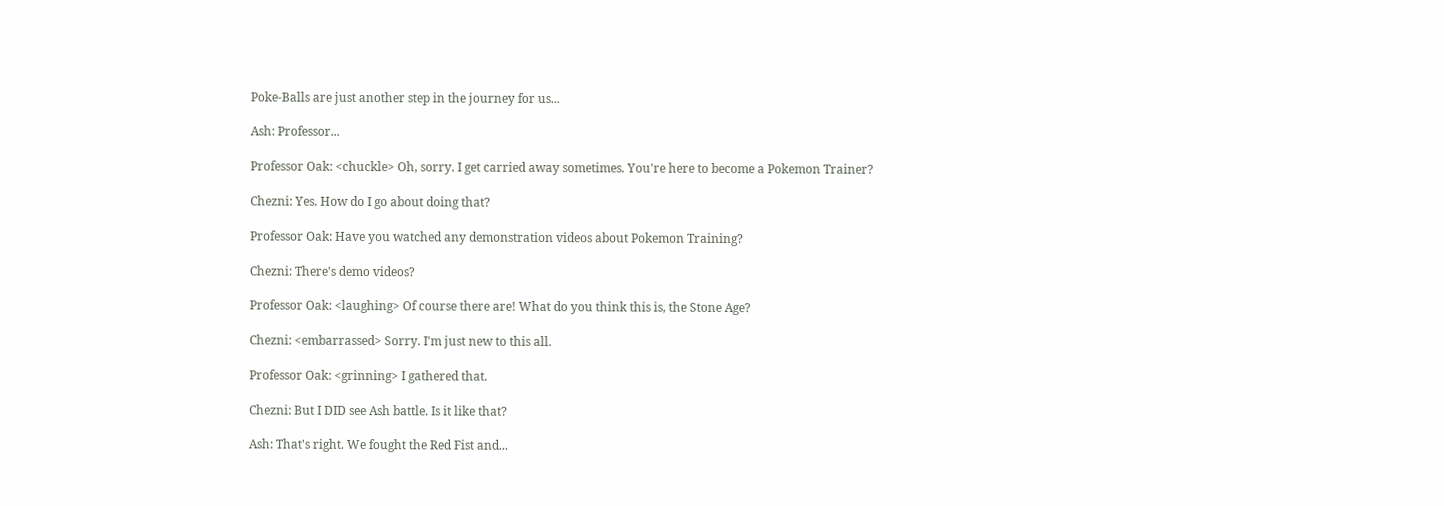Poke-Balls are just another step in the journey for us...

Ash: Professor...

Professor Oak: <chuckle> Oh, sorry. I get carried away sometimes. You're here to become a Pokemon Trainer?

Chezni: Yes. How do I go about doing that?

Professor Oak: Have you watched any demonstration videos about Pokemon Training?

Chezni: There's demo videos?

Professor Oak: <laughing> Of course there are! What do you think this is, the Stone Age?

Chezni: <embarrassed> Sorry. I'm just new to this all.

Professor Oak: <grinning> I gathered that.

Chezni: But I DID see Ash battle. Is it like that?

Ash: That's right. We fought the Red Fist and...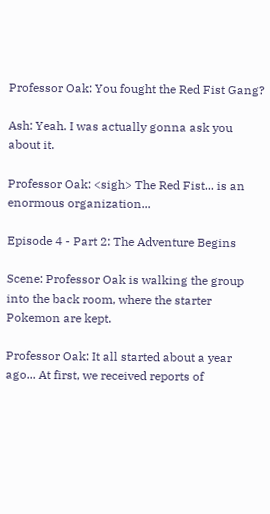Professor Oak: You fought the Red Fist Gang?

Ash: Yeah. I was actually gonna ask you about it.

Professor Oak: <sigh> The Red Fist... is an enormous organization...

Episode 4 - Part 2: The Adventure Begins

Scene: Professor Oak is walking the group into the back room, where the starter Pokemon are kept.

Professor Oak: It all started about a year ago... At first, we received reports of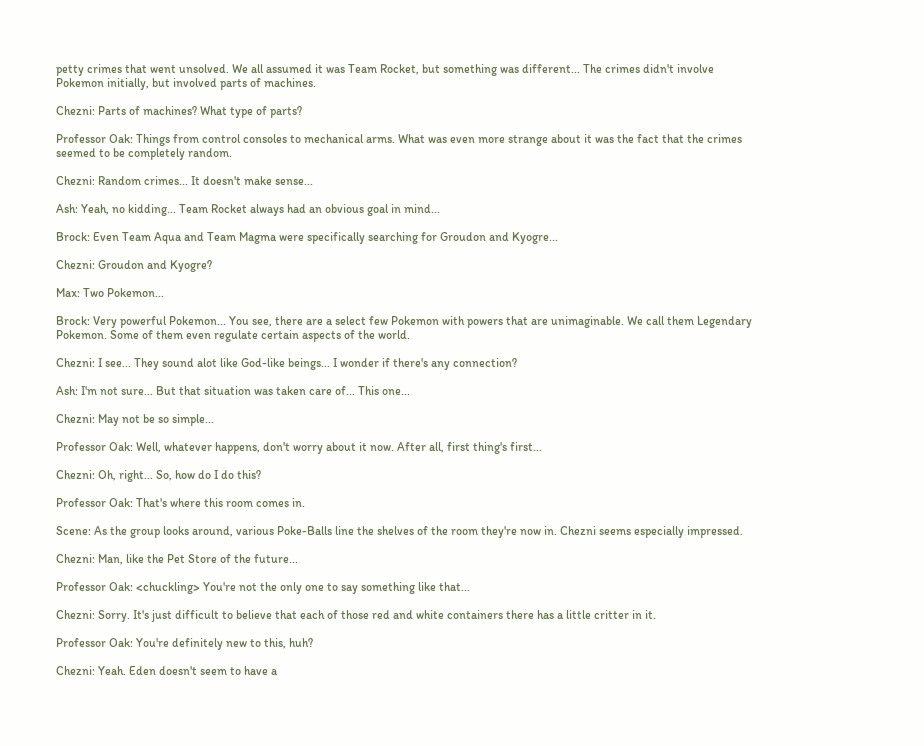petty crimes that went unsolved. We all assumed it was Team Rocket, but something was different... The crimes didn't involve Pokemon initially, but involved parts of machines.

Chezni: Parts of machines? What type of parts?

Professor Oak: Things from control consoles to mechanical arms. What was even more strange about it was the fact that the crimes seemed to be completely random.

Chezni: Random crimes... It doesn't make sense...

Ash: Yeah, no kidding... Team Rocket always had an obvious goal in mind...

Brock: Even Team Aqua and Team Magma were specifically searching for Groudon and Kyogre...

Chezni: Groudon and Kyogre?

Max: Two Pokemon...

Brock: Very powerful Pokemon... You see, there are a select few Pokemon with powers that are unimaginable. We call them Legendary Pokemon. Some of them even regulate certain aspects of the world.

Chezni: I see... They sound alot like God-like beings... I wonder if there's any connection?

Ash: I'm not sure... But that situation was taken care of... This one...

Chezni: May not be so simple...

Professor Oak: Well, whatever happens, don't worry about it now. After all, first thing's first...

Chezni: Oh, right... So, how do I do this?

Professor Oak: That's where this room comes in.

Scene: As the group looks around, various Poke-Balls line the shelves of the room they're now in. Chezni seems especially impressed.

Chezni: Man, like the Pet Store of the future...

Professor Oak: <chuckling> You're not the only one to say something like that...

Chezni: Sorry. It's just difficult to believe that each of those red and white containers there has a little critter in it.

Professor Oak: You're definitely new to this, huh?

Chezni: Yeah. Eden doesn't seem to have a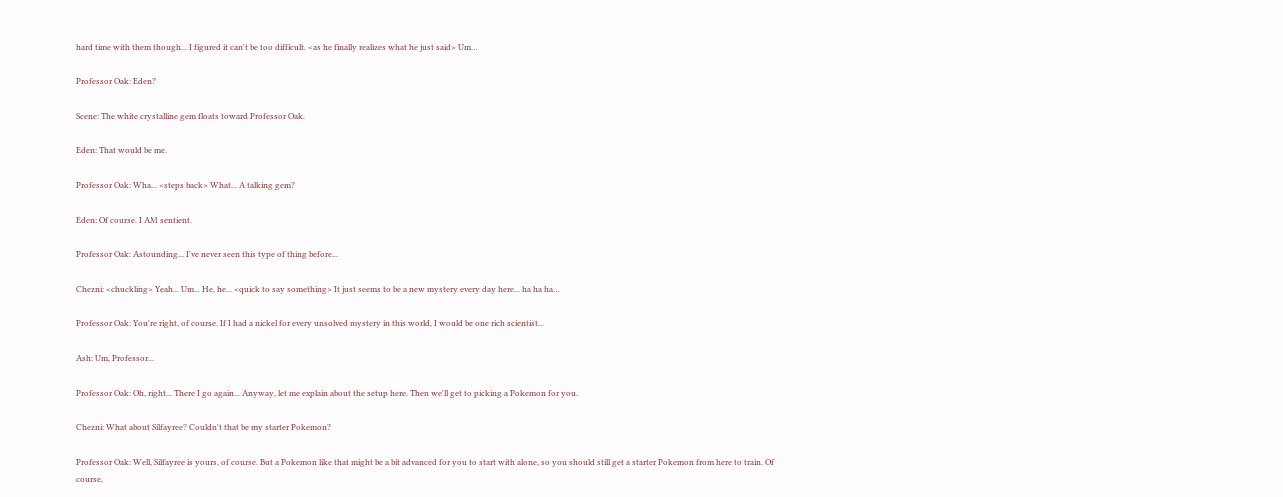hard time with them though... I figured it can't be too difficult. <as he finally realizes what he just said> Um…

Professor Oak: Eden?

Scene: The white crystalline gem floats toward Professor Oak.

Eden: That would be me.

Professor Oak: Wha... <steps back> What... A talking gem?

Eden: Of course. I AM sentient.

Professor Oak: Astounding... I've never seen this type of thing before...

Chezni: <chuckling> Yeah... Um... He, he... <quick to say something> It just seems to be a new mystery every day here... ha ha ha…

Professor Oak: You're right, of course. If I had a nickel for every unsolved mystery in this world, I would be one rich scientist...

Ash: Um, Professor...

Professor Oak: Oh, right... There I go again... Anyway, let me explain about the setup here. Then we'll get to picking a Pokemon for you.

Chezni: What about Silfayree? Couldn't that be my starter Pokemon?

Professor Oak: Well, Silfayree is yours, of course. But a Pokemon like that might be a bit advanced for you to start with alone, so you should still get a starter Pokemon from here to train. Of course,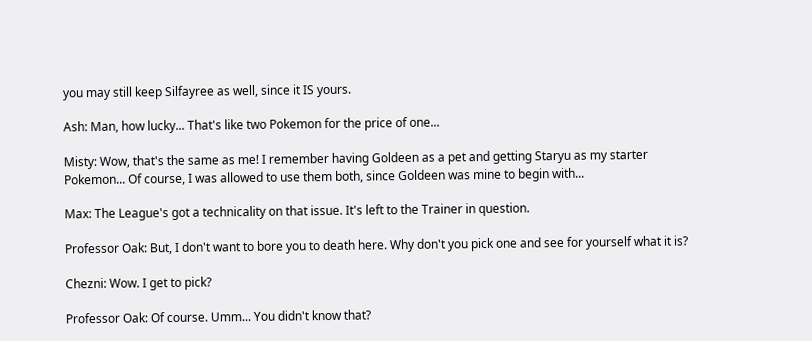you may still keep Silfayree as well, since it IS yours.

Ash: Man, how lucky... That's like two Pokemon for the price of one...

Misty: Wow, that's the same as me! I remember having Goldeen as a pet and getting Staryu as my starter Pokemon... Of course, I was allowed to use them both, since Goldeen was mine to begin with...

Max: The League's got a technicality on that issue. It's left to the Trainer in question.

Professor Oak: But, I don't want to bore you to death here. Why don't you pick one and see for yourself what it is?

Chezni: Wow. I get to pick?

Professor Oak: Of course. Umm... You didn't know that?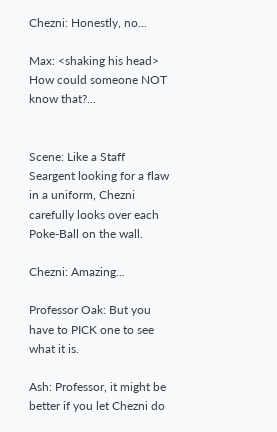Chezni: Honestly, no...

Max: <shaking his head> How could someone NOT know that?...


Scene: Like a Staff Seargent looking for a flaw in a uniform, Chezni carefully looks over each Poke-Ball on the wall.

Chezni: Amazing...

Professor Oak: But you have to PICK one to see what it is.

Ash: Professor, it might be better if you let Chezni do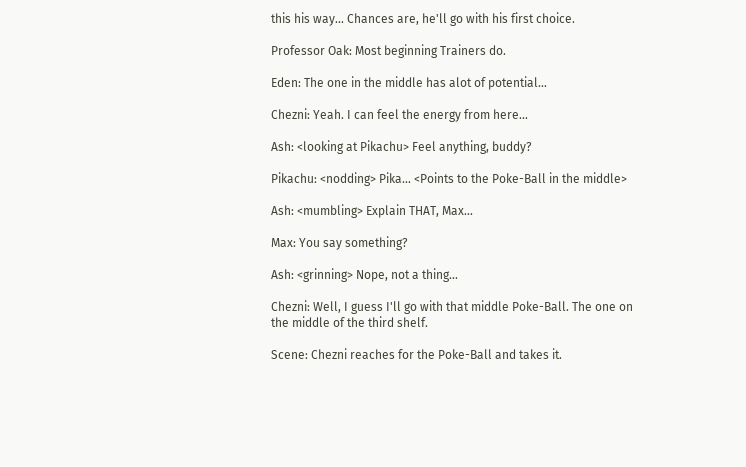this his way... Chances are, he'll go with his first choice.

Professor Oak: Most beginning Trainers do.

Eden: The one in the middle has alot of potential...

Chezni: Yeah. I can feel the energy from here...

Ash: <looking at Pikachu> Feel anything, buddy?

Pikachu: <nodding> Pika... <Points to the Poke-Ball in the middle>

Ash: <mumbling> Explain THAT, Max...

Max: You say something?

Ash: <grinning> Nope, not a thing...

Chezni: Well, I guess I'll go with that middle Poke-Ball. The one on the middle of the third shelf.

Scene: Chezni reaches for the Poke-Ball and takes it.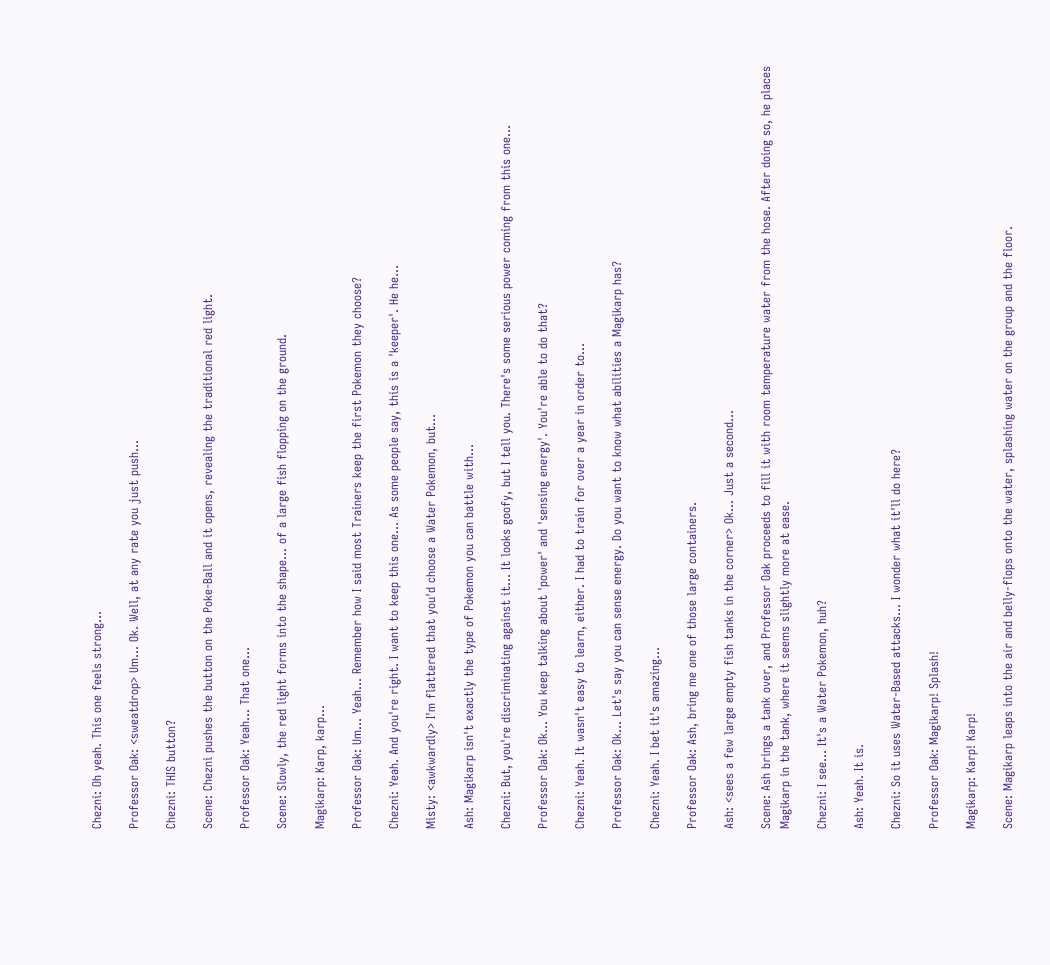Chezni: Oh yeah. This one feels strong...

Professor Oak: <sweatdrop> Um... Ok. Well, at any rate you just push...

Chezni: THIS button?

Scene: Chezni pushes the button on the Poke-Ball and it opens, revealing the traditional red light.

Professor Oak: Yeah... That one...

Scene: Slowly, the red light forms into the shape... of a large fish flopping on the ground.

Magikarp: Karp, karp...

Professor Oak: Um... Yeah... Remember how I said most Trainers keep the first Pokemon they choose?

Chezni: Yeah. And you're right. I want to keep this one... As some people say, this is a 'keeper'. He he...

Misty: <awkwardly> I'm flattered that you'd choose a Water Pokemon, but...

Ash: Magikarp isn't exactly the type of Pokemon you can battle with...

Chezni: But, you're discriminating against it... It looks goofy, but I tell you. There's some serious power coming from this one...

Professor Oak: Ok... You keep talking about 'power' and 'sensing energy'. You're able to do that?

Chezni: Yeah. It wasn't easy to learn, either. I had to train for over a year in order to...

Professor Oak: Ok... Let's say you can sense energy. Do you want to know what abilities a Magikarp has?

Chezni: Yeah. I bet it's amazing...

Professor Oak: Ash, bring me one of those large containers.

Ash: <sees a few large empty fish tanks in the corner> Ok... Just a second...

Scene: Ash brings a tank over, and Professor Oak proceeds to fill it with room temperature water from the hose. After doing so, he places Magikarp in the tank, where it seems slightly more at ease.

Chezni: I see... It's a Water Pokemon, huh?

Ash: Yeah. It is.

Chezni: So it uses Water-Based attacks... I wonder what it'll do here?

Professor Oak: Magikarp! Splash!

Magikarp: Karp! Karp!

Scene: Magikarp leaps into the air and belly-flops onto the water, splashing water on the group and the floor.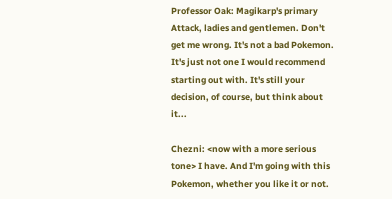Professor Oak: Magikarp's primary Attack, ladies and gentlemen. Don't get me wrong. It's not a bad Pokemon. It's just not one I would recommend starting out with. It's still your decision, of course, but think about it...

Chezni: <now with a more serious tone> I have. And I'm going with this Pokemon, whether you like it or not.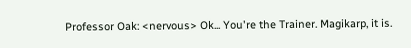Professor Oak: <nervous> Ok... You're the Trainer. Magikarp, it is.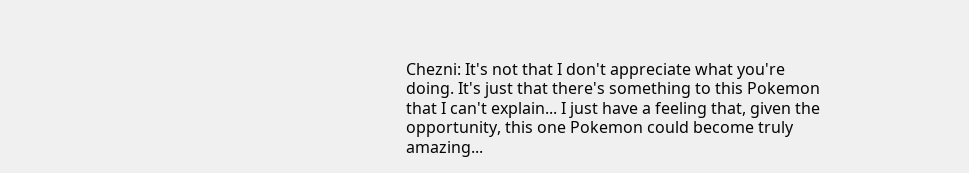Chezni: It's not that I don't appreciate what you're doing. It's just that there's something to this Pokemon that I can't explain... I just have a feeling that, given the opportunity, this one Pokemon could become truly amazing...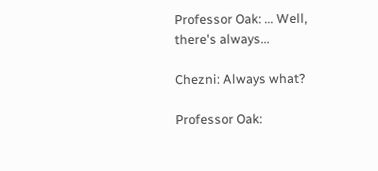Professor Oak: ... Well, there's always...

Chezni: Always what?

Professor Oak: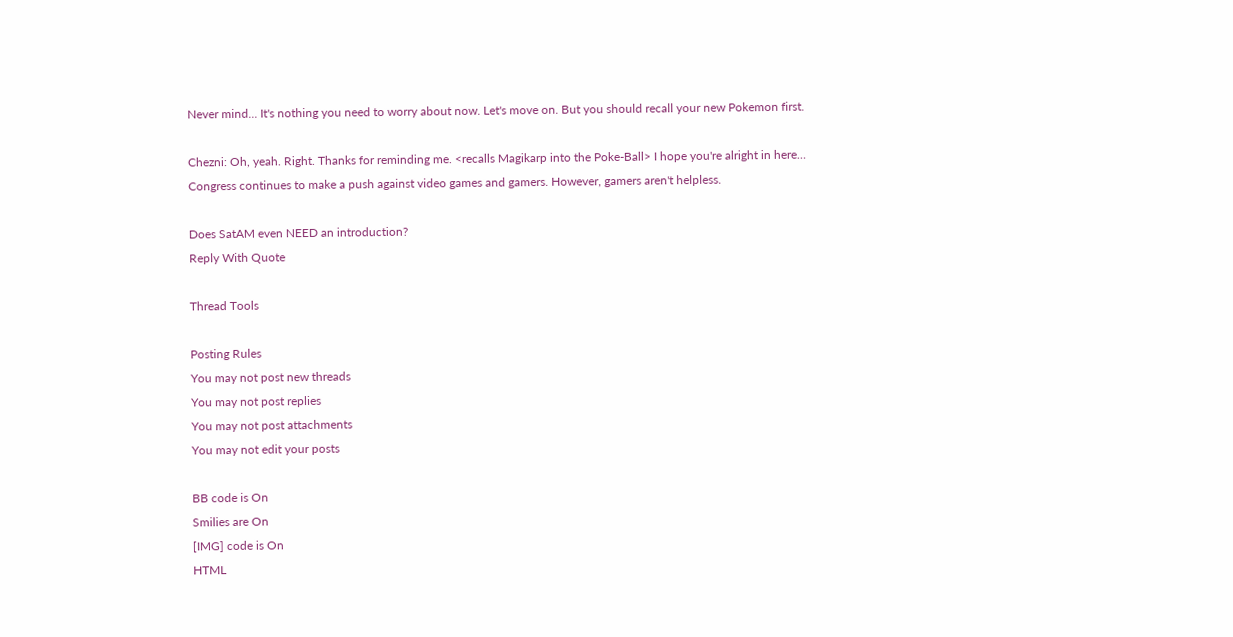Never mind... It's nothing you need to worry about now. Let's move on. But you should recall your new Pokemon first.

Chezni: Oh, yeah. Right. Thanks for reminding me. <recalls Magikarp into the Poke-Ball> I hope you're alright in here…
Congress continues to make a push against video games and gamers. However, gamers aren't helpless.

Does SatAM even NEED an introduction?
Reply With Quote

Thread Tools

Posting Rules
You may not post new threads
You may not post replies
You may not post attachments
You may not edit your posts

BB code is On
Smilies are On
[IMG] code is On
HTML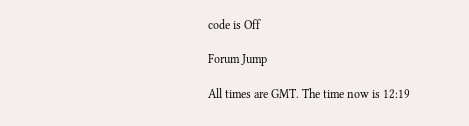code is Off

Forum Jump

All times are GMT. The time now is 12:19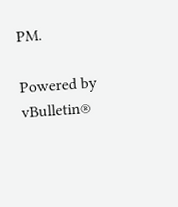PM.

Powered by vBulletin®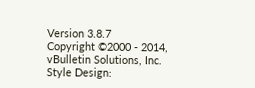Version 3.8.7
Copyright ©2000 - 2014, vBulletin Solutions, Inc.
Style Design: